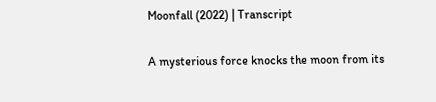Moonfall (2022) | Transcript

A mysterious force knocks the moon from its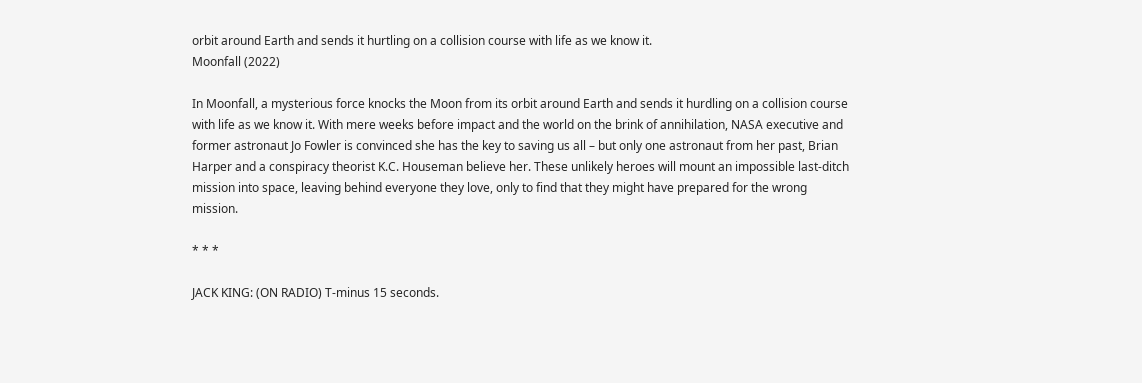orbit around Earth and sends it hurtling on a collision course with life as we know it.
Moonfall (2022)

In Moonfall, a mysterious force knocks the Moon from its orbit around Earth and sends it hurdling on a collision course with life as we know it. With mere weeks before impact and the world on the brink of annihilation, NASA executive and former astronaut Jo Fowler is convinced she has the key to saving us all – but only one astronaut from her past, Brian Harper and a conspiracy theorist K.C. Houseman believe her. These unlikely heroes will mount an impossible last-ditch mission into space, leaving behind everyone they love, only to find that they might have prepared for the wrong mission.

* * *

JACK KING: (ON RADIO) T-minus 15 seconds.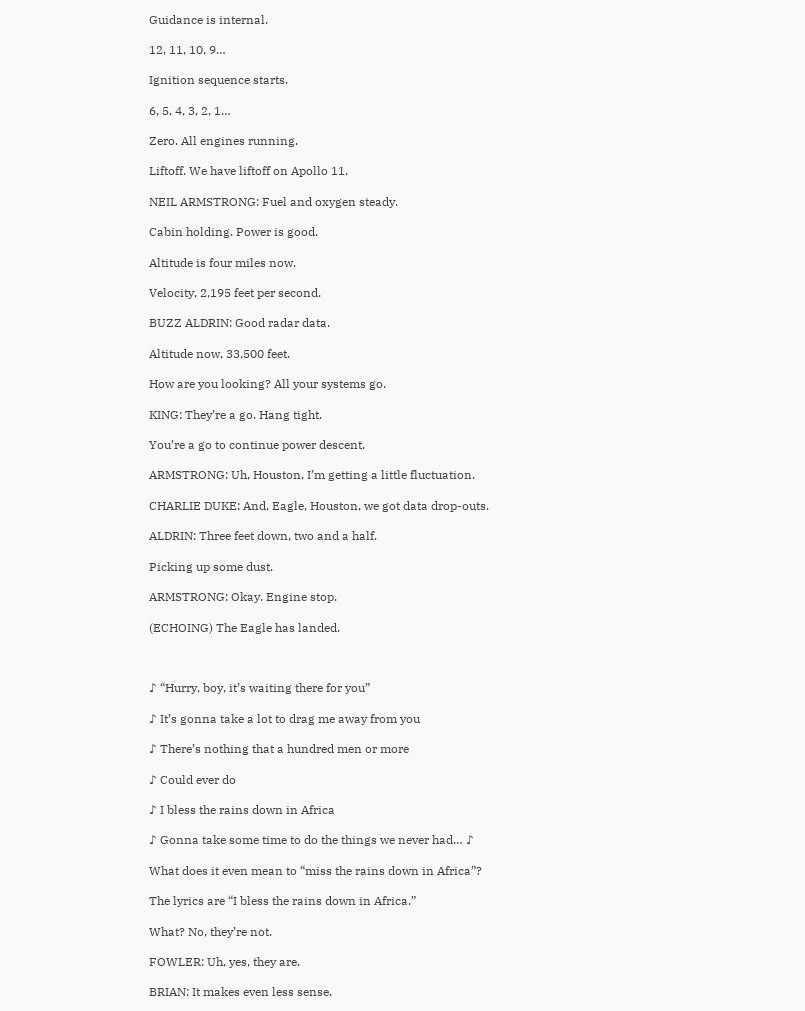Guidance is internal.

12, 11, 10, 9…

Ignition sequence starts.

6, 5, 4, 3, 2, 1…

Zero. All engines running.

Liftoff. We have liftoff on Apollo 11.

NEIL ARMSTRONG: Fuel and oxygen steady.

Cabin holding. Power is good.

Altitude is four miles now.

Velocity, 2,195 feet per second.

BUZZ ALDRIN: Good radar data.

Altitude now, 33,500 feet.

How are you looking? All your systems go.

KING: They’re a go. Hang tight.

You’re a go to continue power descent.

ARMSTRONG: Uh, Houston, I’m getting a little fluctuation.

CHARLIE DUKE: And, Eagle, Houston, we got data drop-outs.

ALDRIN: Three feet down, two and a half.

Picking up some dust.

ARMSTRONG: Okay. Engine stop.

(ECHOING) The Eagle has landed.



♪ “Hurry, boy, it’s waiting there for you”

♪ It’s gonna take a lot to drag me away from you

♪ There’s nothing that a hundred men or more

♪ Could ever do

♪ I bless the rains down in Africa

♪ Gonna take some time to do the things we never had… ♪

What does it even mean to “miss the rains down in Africa”?

The lyrics are “I bless the rains down in Africa.”

What? No, they’re not.

FOWLER: Uh, yes, they are.

BRIAN: It makes even less sense.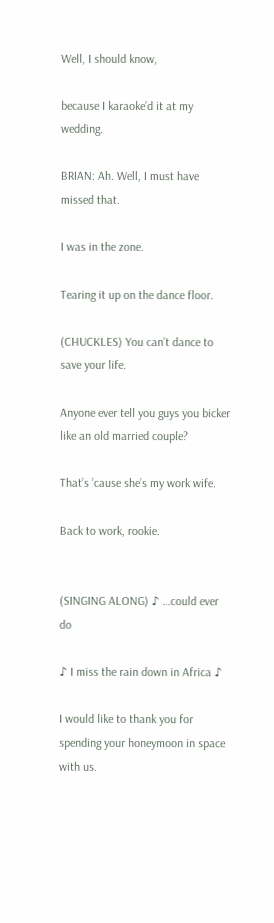Well, I should know,

because I karaoke’d it at my wedding.

BRIAN: Ah. Well, I must have missed that.

I was in the zone.

Tearing it up on the dance floor.

(CHUCKLES) You can’t dance to save your life.

Anyone ever tell you guys you bicker like an old married couple?

That’s ’cause she’s my work wife.

Back to work, rookie.


(SINGING ALONG) ♪ …could ever do

♪ I miss the rain down in Africa ♪

I would like to thank you for spending your honeymoon in space with us.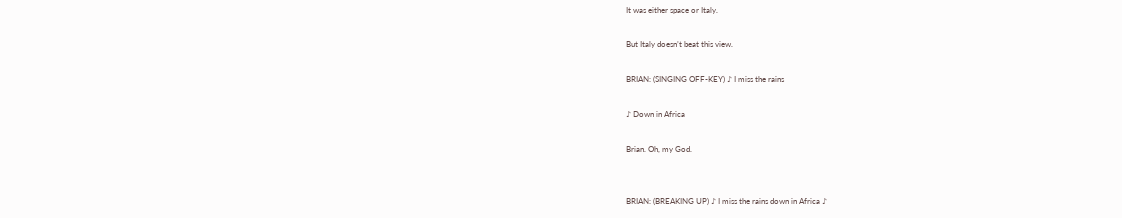It was either space or Italy.

But Italy doesn’t beat this view.

BRIAN: (SINGING OFF-KEY) ♪ I miss the rains

♪ Down in Africa

Brian. Oh, my God.


BRIAN: (BREAKING UP) ♪ I miss the rains down in Africa ♪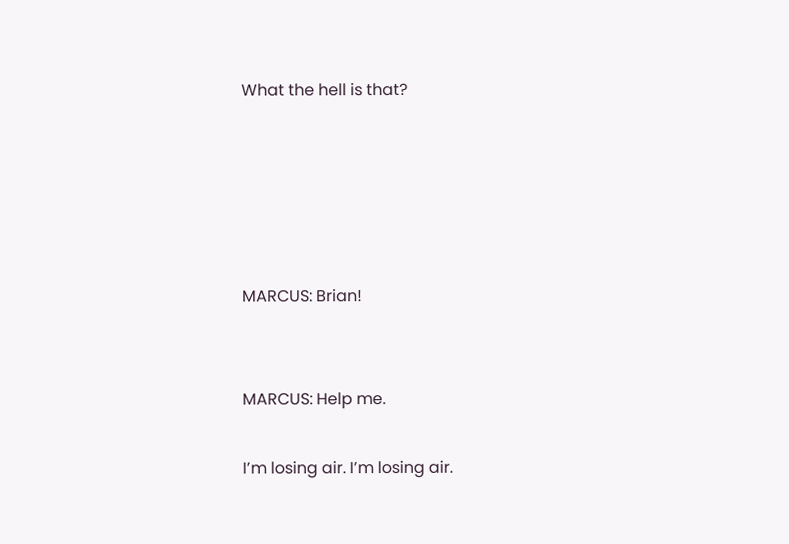What the hell is that?





MARCUS: Brian!


MARCUS: Help me.

I’m losing air. I’m losing air.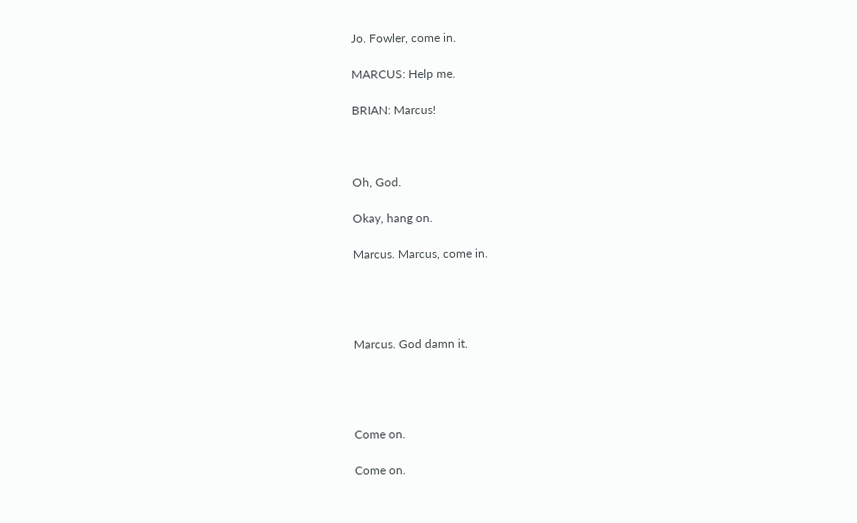Jo. Fowler, come in.

MARCUS: Help me.

BRIAN: Marcus!



Oh, God.

Okay, hang on.

Marcus. Marcus, come in.




Marcus. God damn it.




Come on.

Come on.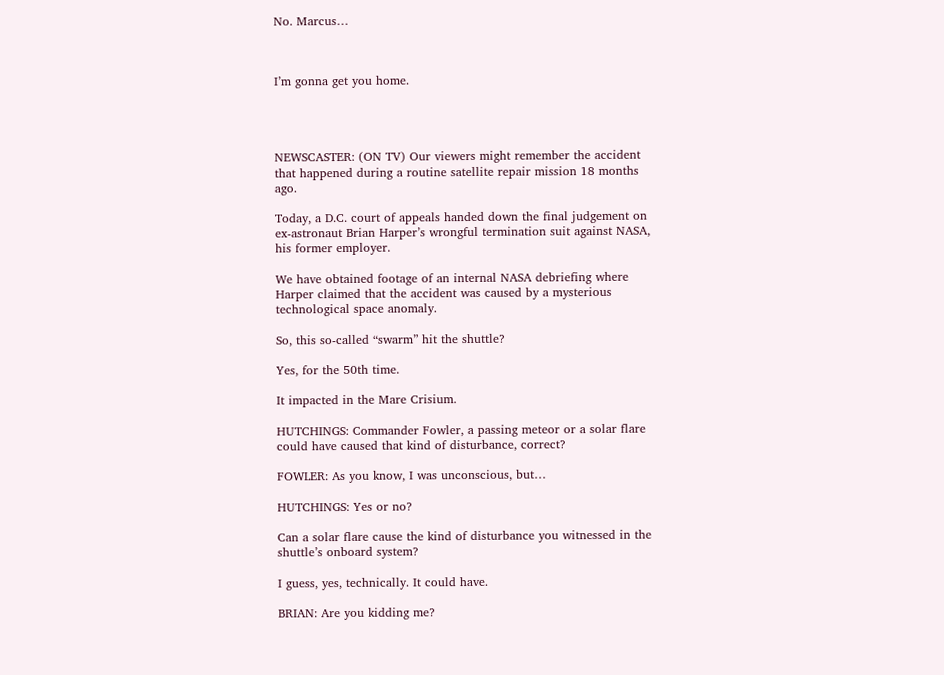No. Marcus…



I’m gonna get you home.




NEWSCASTER: (ON TV) Our viewers might remember the accident that happened during a routine satellite repair mission 18 months ago.

Today, a D.C. court of appeals handed down the final judgement on ex-astronaut Brian Harper’s wrongful termination suit against NASA, his former employer.

We have obtained footage of an internal NASA debriefing where Harper claimed that the accident was caused by a mysterious technological space anomaly.

So, this so-called “swarm” hit the shuttle?

Yes, for the 50th time.

It impacted in the Mare Crisium.

HUTCHINGS: Commander Fowler, a passing meteor or a solar flare could have caused that kind of disturbance, correct?

FOWLER: As you know, I was unconscious, but…

HUTCHINGS: Yes or no?

Can a solar flare cause the kind of disturbance you witnessed in the shuttle’s onboard system?

I guess, yes, technically. It could have.

BRIAN: Are you kidding me?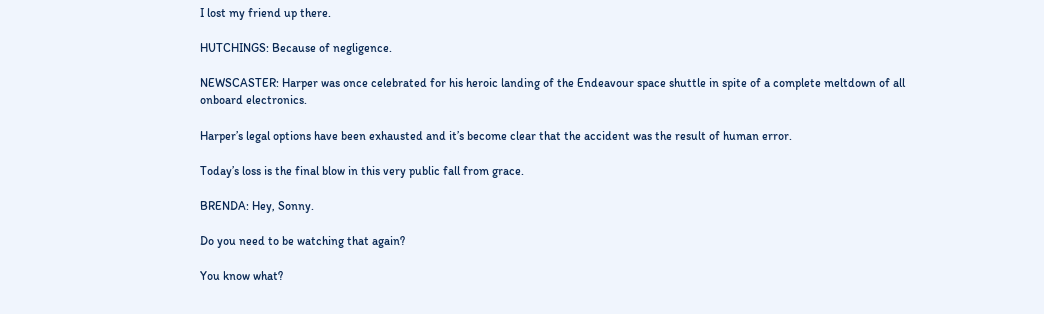I lost my friend up there.

HUTCHINGS: Because of negligence.

NEWSCASTER: Harper was once celebrated for his heroic landing of the Endeavour space shuttle in spite of a complete meltdown of all onboard electronics.

Harper’s legal options have been exhausted and it’s become clear that the accident was the result of human error.

Today’s loss is the final blow in this very public fall from grace.

BRENDA: Hey, Sonny.

Do you need to be watching that again?

You know what?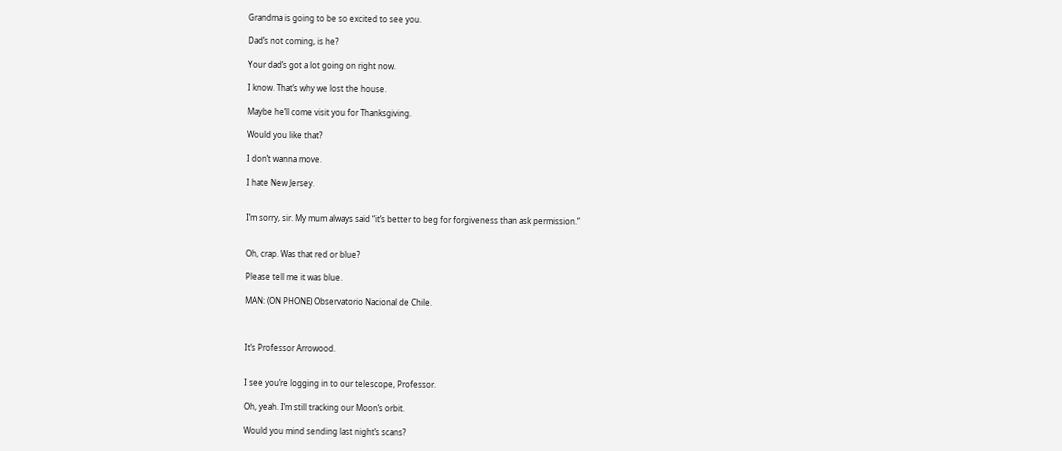Grandma is going to be so excited to see you.

Dad’s not coming, is he?

Your dad’s got a lot going on right now.

I know. That’s why we lost the house.

Maybe he’ll come visit you for Thanksgiving.

Would you like that?

I don’t wanna move.

I hate New Jersey.


I’m sorry, sir. My mum always said “it’s better to beg for forgiveness than ask permission.”


Oh, crap. Was that red or blue?

Please tell me it was blue.

MAN: (ON PHONE) Observatorio Nacional de Chile.



It’s Professor Arrowood.


I see you’re logging in to our telescope, Professor.

Oh, yeah. I’m still tracking our Moon’s orbit.

Would you mind sending last night’s scans?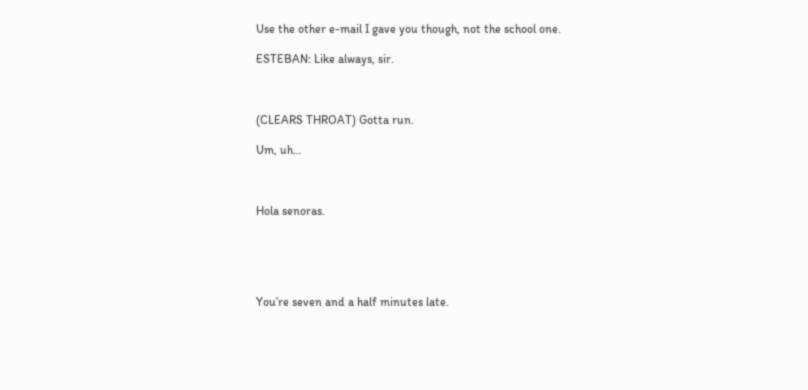Use the other e-mail I gave you though, not the school one.

ESTEBAN: Like always, sir.



(CLEARS THROAT) Gotta run.

Um, uh…



Hola senoras.





You’re seven and a half minutes late.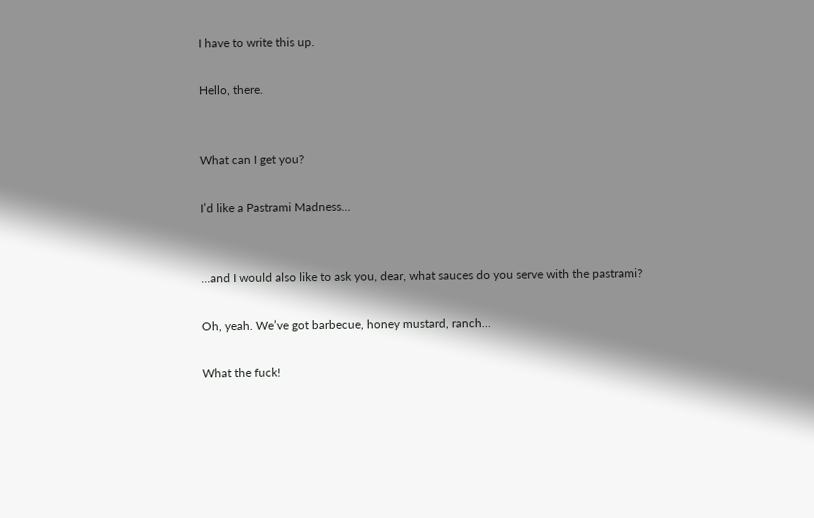I have to write this up.

Hello, there.


What can I get you?

I’d like a Pastrami Madness…


…and I would also like to ask you, dear, what sauces do you serve with the pastrami?

Oh, yeah. We’ve got barbecue, honey mustard, ranch…

What the fuck!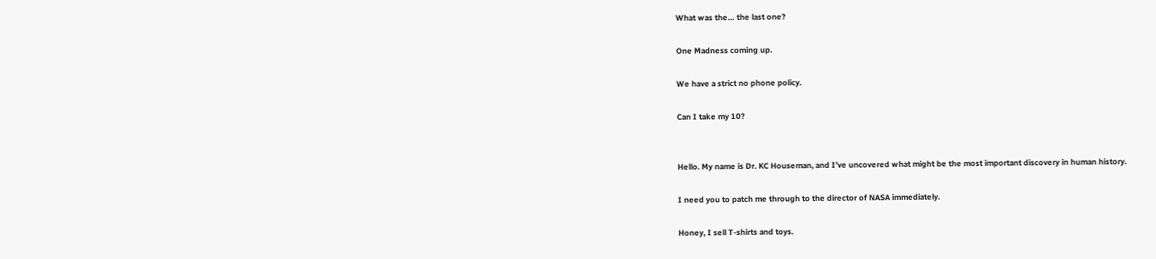What was the… the last one?

One Madness coming up.

We have a strict no phone policy.

Can I take my 10?


Hello. My name is Dr. KC Houseman, and I’ve uncovered what might be the most important discovery in human history.

I need you to patch me through to the director of NASA immediately.

Honey, I sell T-shirts and toys.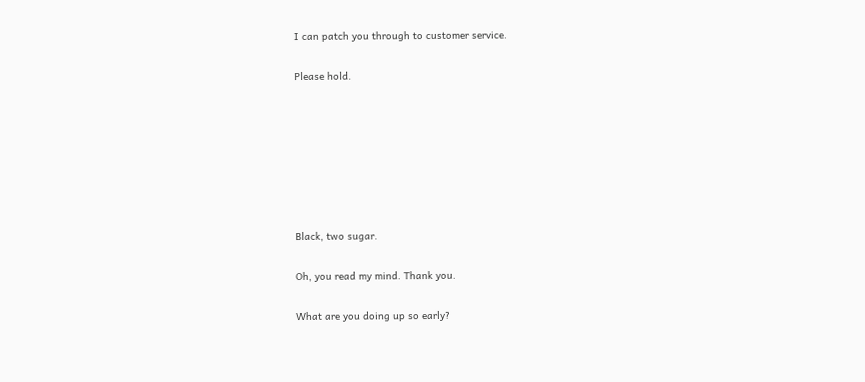I can patch you through to customer service.

Please hold.







Black, two sugar.

Oh, you read my mind. Thank you.

What are you doing up so early?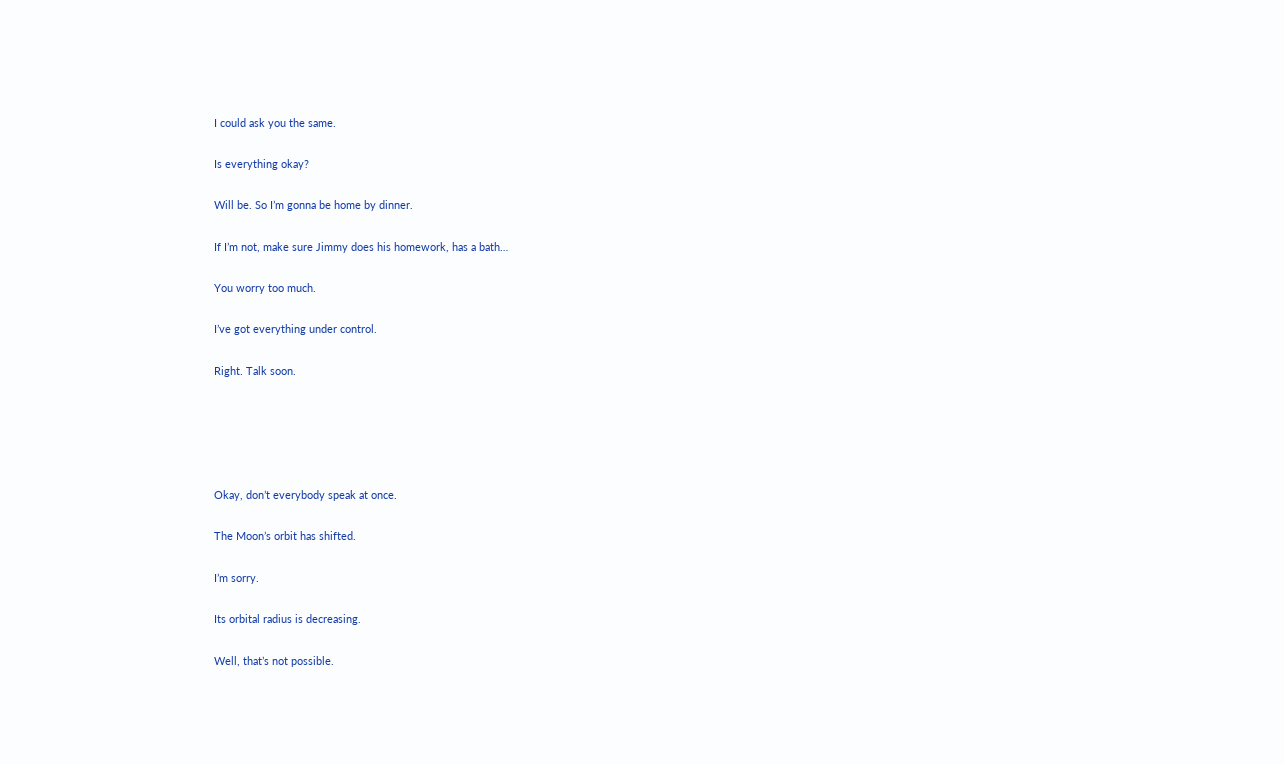I could ask you the same.

Is everything okay?

Will be. So I’m gonna be home by dinner.

If I’m not, make sure Jimmy does his homework, has a bath…

You worry too much.

I’ve got everything under control.

Right. Talk soon.





Okay, don’t everybody speak at once.

The Moon’s orbit has shifted.

I’m sorry.

Its orbital radius is decreasing.

Well, that’s not possible.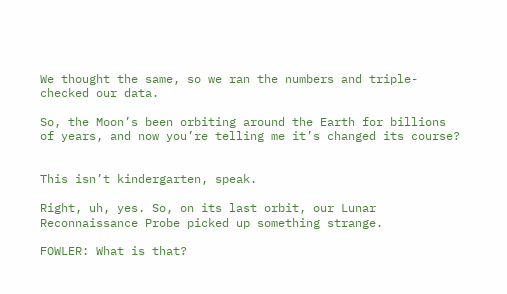We thought the same, so we ran the numbers and triple-checked our data.

So, the Moon’s been orbiting around the Earth for billions of years, and now you’re telling me it’s changed its course?


This isn’t kindergarten, speak.

Right, uh, yes. So, on its last orbit, our Lunar Reconnaissance Probe picked up something strange.

FOWLER: What is that?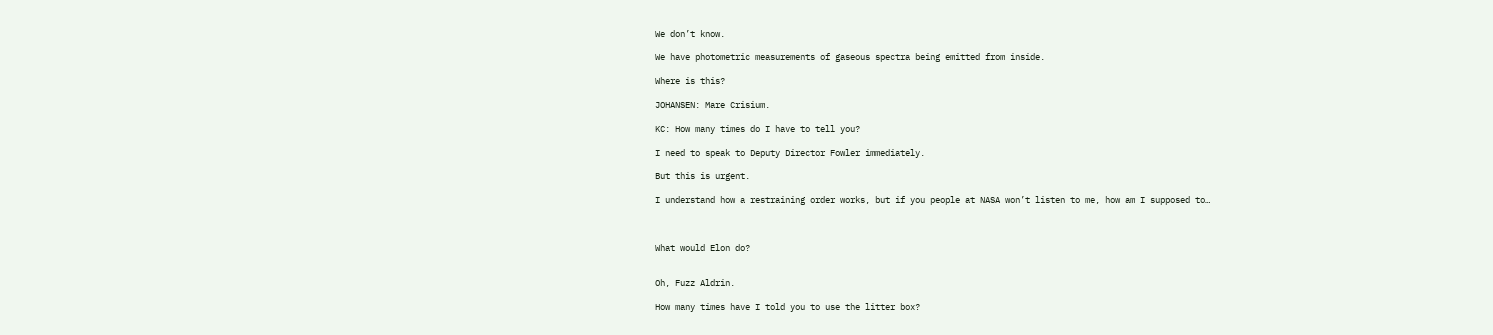We don’t know.

We have photometric measurements of gaseous spectra being emitted from inside.

Where is this?

JOHANSEN: Mare Crisium.

KC: How many times do I have to tell you?

I need to speak to Deputy Director Fowler immediately.

But this is urgent.

I understand how a restraining order works, but if you people at NASA won’t listen to me, how am I supposed to…



What would Elon do?


Oh, Fuzz Aldrin.

How many times have I told you to use the litter box?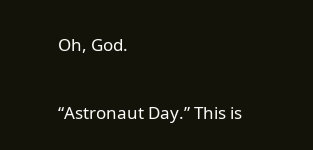Oh, God.

“Astronaut Day.” This is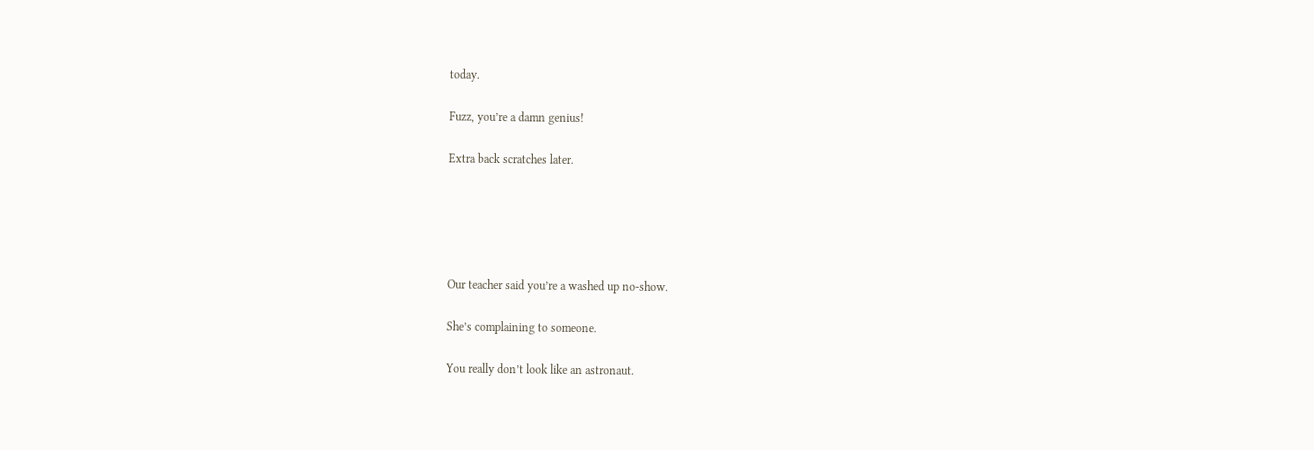today.

Fuzz, you’re a damn genius!

Extra back scratches later.





Our teacher said you’re a washed up no-show.

She’s complaining to someone.

You really don’t look like an astronaut.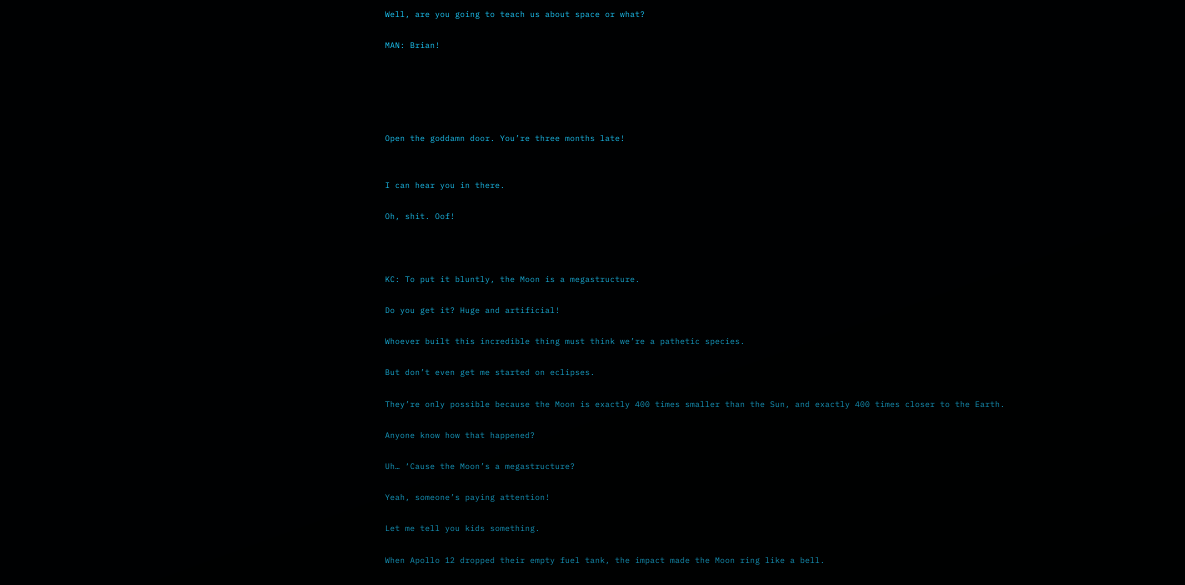Well, are you going to teach us about space or what?

MAN: Brian!





Open the goddamn door. You’re three months late!


I can hear you in there.

Oh, shit. Oof!



KC: To put it bluntly, the Moon is a megastructure.

Do you get it? Huge and artificial!

Whoever built this incredible thing must think we’re a pathetic species.

But don’t even get me started on eclipses.

They’re only possible because the Moon is exactly 400 times smaller than the Sun, and exactly 400 times closer to the Earth.

Anyone know how that happened?

Uh… ‘Cause the Moon’s a megastructure?

Yeah, someone’s paying attention!

Let me tell you kids something.

When Apollo 12 dropped their empty fuel tank, the impact made the Moon ring like a bell.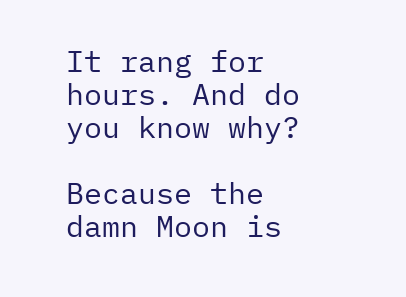It rang for hours. And do you know why?

Because the damn Moon is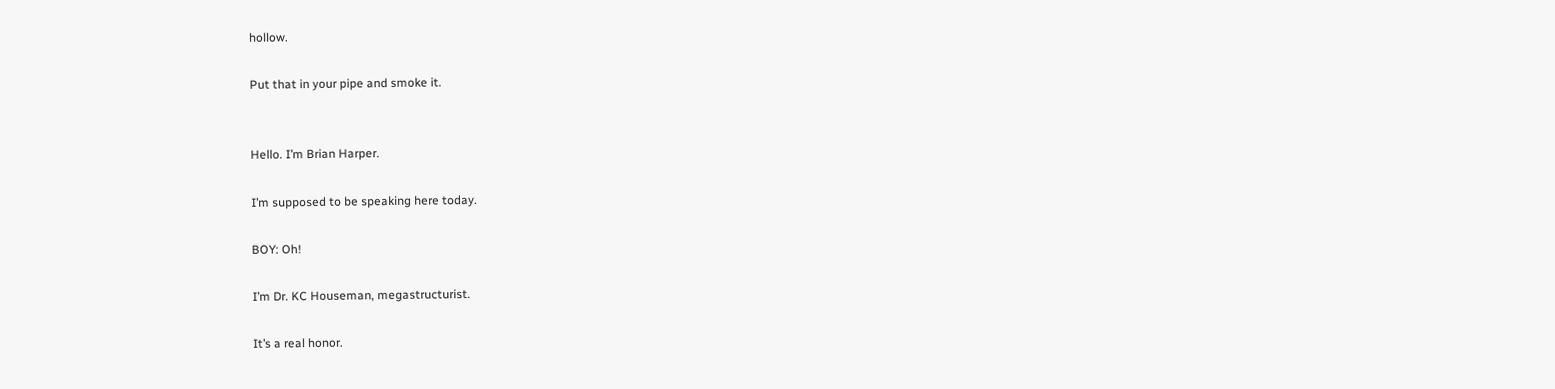hollow.

Put that in your pipe and smoke it.


Hello. I’m Brian Harper.

I’m supposed to be speaking here today.

BOY: Oh!

I’m Dr. KC Houseman, megastructurist.

It’s a real honor.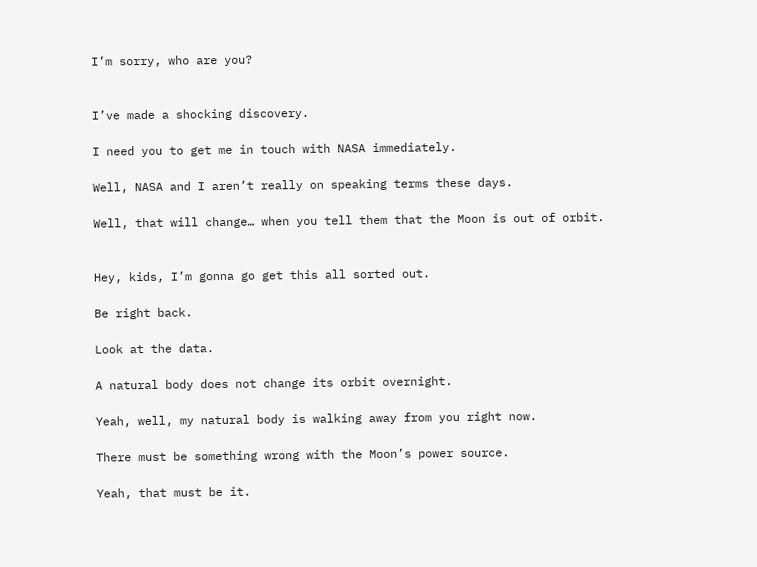I’m sorry, who are you?


I’ve made a shocking discovery.

I need you to get me in touch with NASA immediately.

Well, NASA and I aren’t really on speaking terms these days.

Well, that will change… when you tell them that the Moon is out of orbit.


Hey, kids, I’m gonna go get this all sorted out.

Be right back.

Look at the data.

A natural body does not change its orbit overnight.

Yeah, well, my natural body is walking away from you right now.

There must be something wrong with the Moon’s power source.

Yeah, that must be it.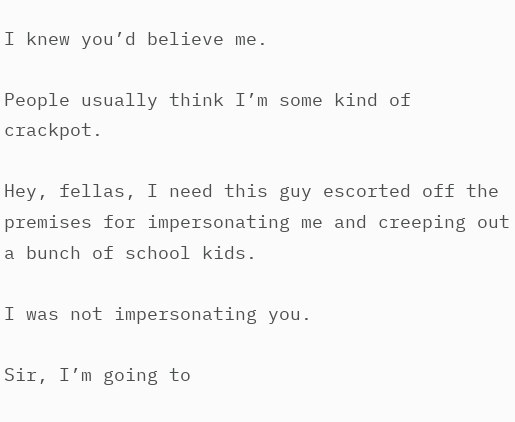I knew you’d believe me.

People usually think I’m some kind of crackpot.

Hey, fellas, I need this guy escorted off the premises for impersonating me and creeping out a bunch of school kids.

I was not impersonating you.

Sir, I’m going to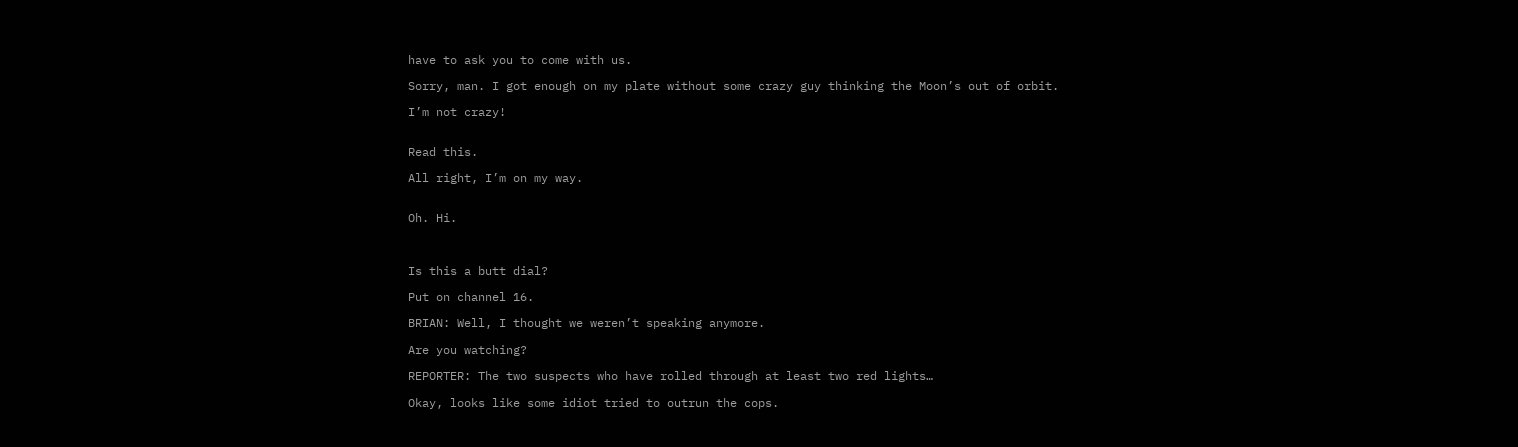have to ask you to come with us.

Sorry, man. I got enough on my plate without some crazy guy thinking the Moon’s out of orbit.

I’m not crazy!


Read this.

All right, I’m on my way.


Oh. Hi.



Is this a butt dial?

Put on channel 16.

BRIAN: Well, I thought we weren’t speaking anymore.

Are you watching?

REPORTER: The two suspects who have rolled through at least two red lights…

Okay, looks like some idiot tried to outrun the cops.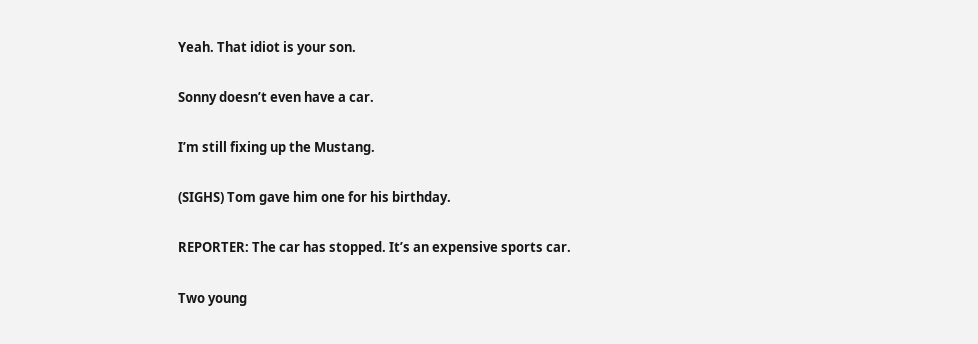Yeah. That idiot is your son.

Sonny doesn’t even have a car.

I’m still fixing up the Mustang.

(SIGHS) Tom gave him one for his birthday.

REPORTER: The car has stopped. It’s an expensive sports car.

Two young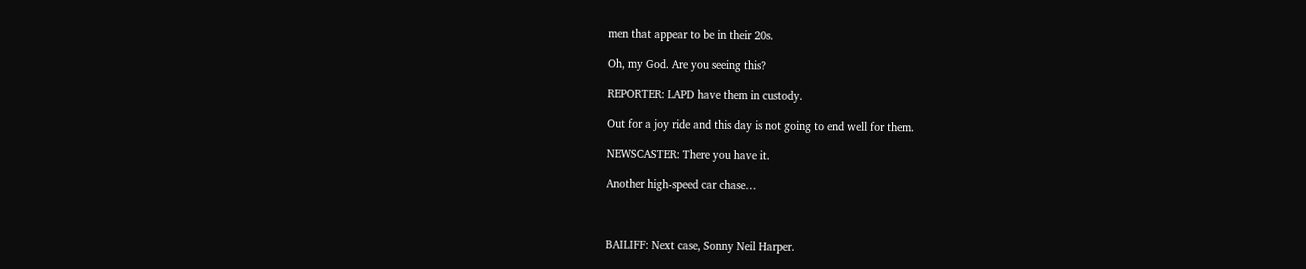men that appear to be in their 20s.

Oh, my God. Are you seeing this?

REPORTER: LAPD have them in custody.

Out for a joy ride and this day is not going to end well for them.

NEWSCASTER: There you have it.

Another high-speed car chase…



BAILIFF: Next case, Sonny Neil Harper.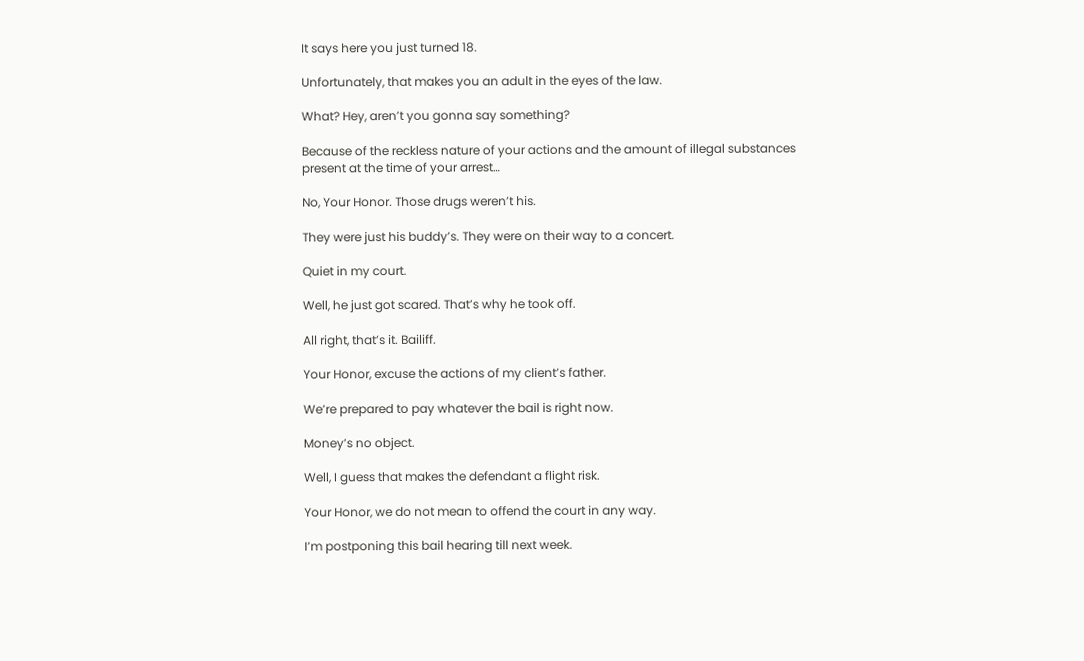It says here you just turned 18.

Unfortunately, that makes you an adult in the eyes of the law.

What? Hey, aren’t you gonna say something?

Because of the reckless nature of your actions and the amount of illegal substances present at the time of your arrest…

No, Your Honor. Those drugs weren’t his.

They were just his buddy’s. They were on their way to a concert.

Quiet in my court.

Well, he just got scared. That’s why he took off.

All right, that’s it. Bailiff.

Your Honor, excuse the actions of my client’s father.

We’re prepared to pay whatever the bail is right now.

Money’s no object.

Well, I guess that makes the defendant a flight risk.

Your Honor, we do not mean to offend the court in any way.

I’m postponing this bail hearing till next week.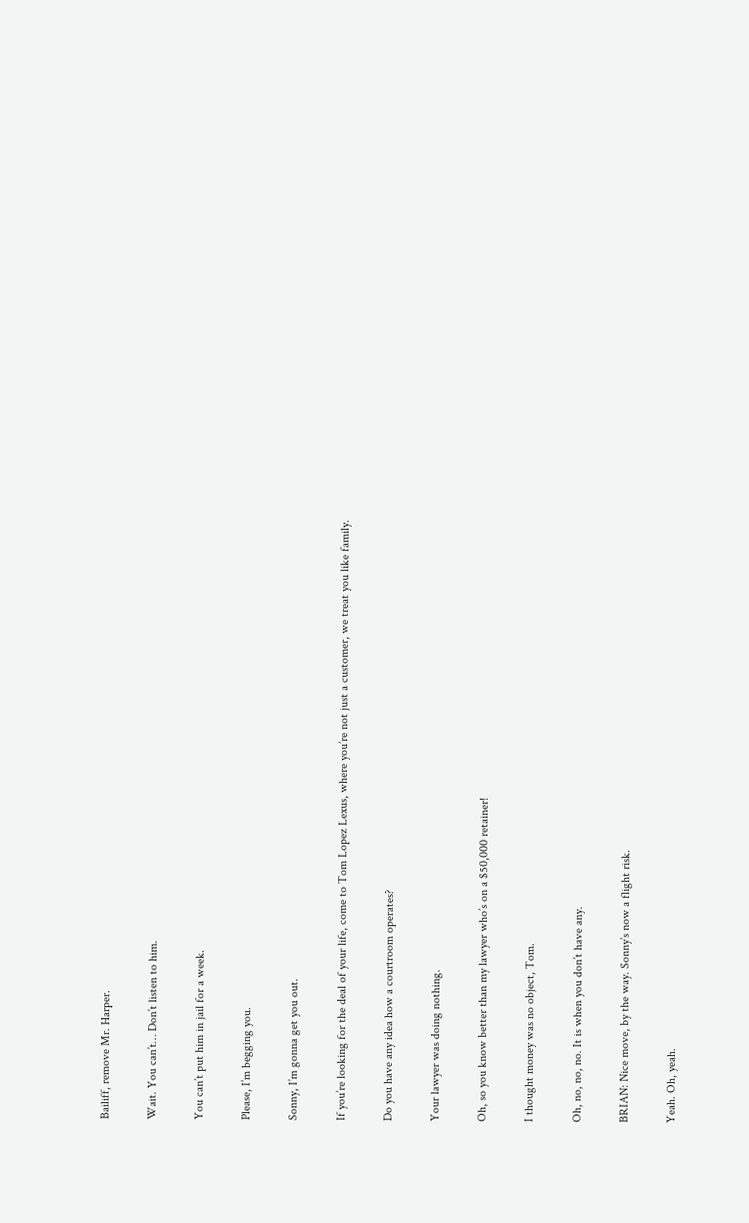Bailiff, remove Mr. Harper.

Wait. You can’t… Don’t listen to him.

You can’t put him in jail for a week.

Please, I’m begging you.

Sonny, I’m gonna get you out.

If you’re looking for the deal of your life, come to Tom Lopez Lexus, where you’re not just a customer, we treat you like family.

Do you have any idea how a courtroom operates?

Your lawyer was doing nothing.

Oh, so you know better than my lawyer who’s on a $50,000 retainer!

I thought money was no object, Tom.

Oh, no, no, no. It is when you don’t have any.

BRIAN: Nice move, by the way. Sonny’s now a flight risk.

Yeah. Oh, yeah.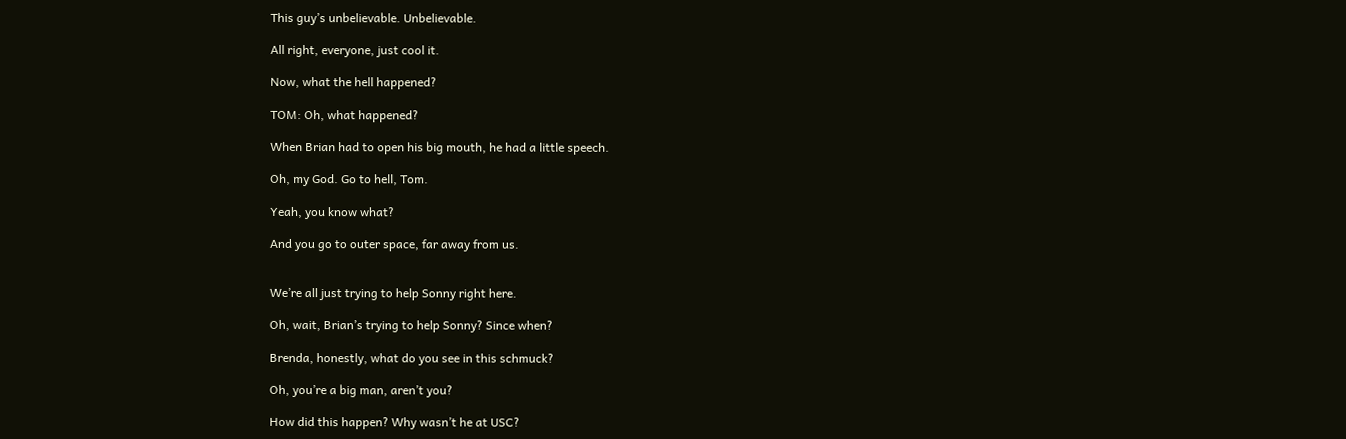This guy’s unbelievable. Unbelievable.

All right, everyone, just cool it.

Now, what the hell happened?

TOM: Oh, what happened?

When Brian had to open his big mouth, he had a little speech.

Oh, my God. Go to hell, Tom.

Yeah, you know what?

And you go to outer space, far away from us.


We’re all just trying to help Sonny right here.

Oh, wait, Brian’s trying to help Sonny? Since when?

Brenda, honestly, what do you see in this schmuck?

Oh, you’re a big man, aren’t you?

How did this happen? Why wasn’t he at USC?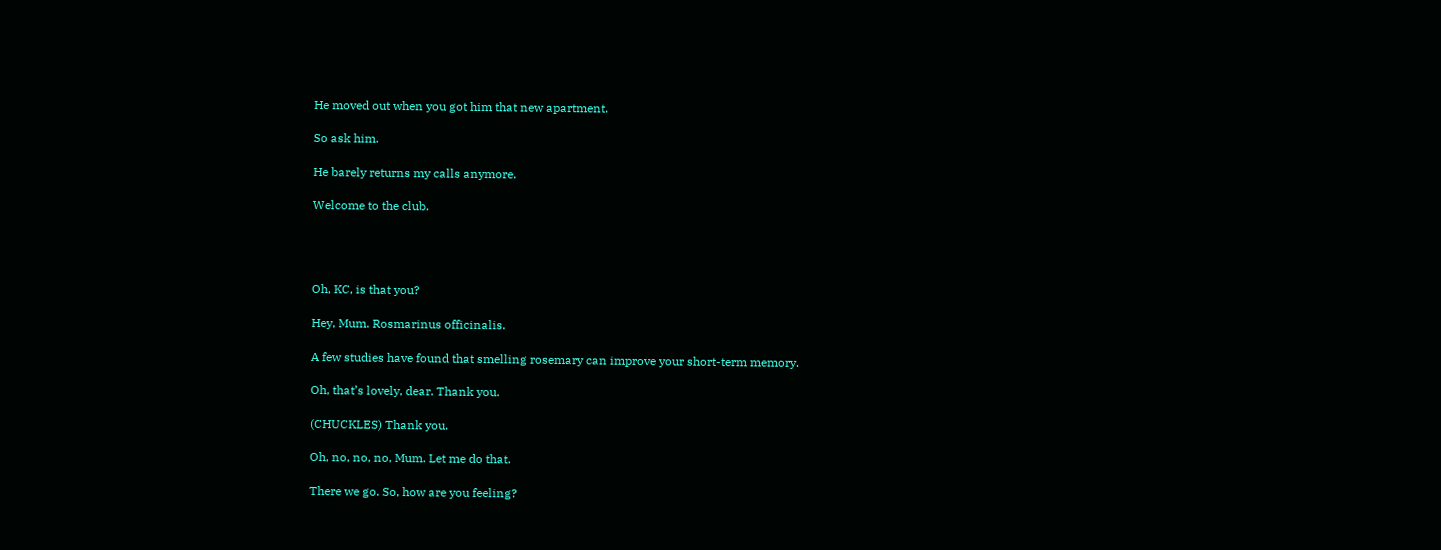He moved out when you got him that new apartment.

So ask him.

He barely returns my calls anymore.

Welcome to the club.




Oh, KC, is that you?

Hey, Mum. Rosmarinus officinalis.

A few studies have found that smelling rosemary can improve your short-term memory.

Oh, that’s lovely, dear. Thank you.

(CHUCKLES) Thank you.

Oh, no, no, no, Mum. Let me do that.

There we go. So, how are you feeling?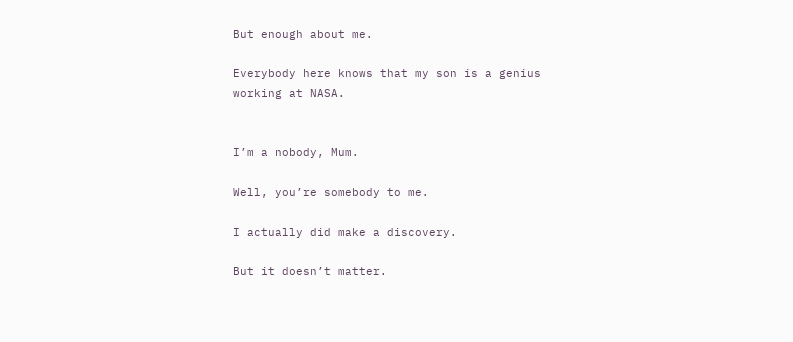But enough about me.

Everybody here knows that my son is a genius working at NASA.


I’m a nobody, Mum.

Well, you’re somebody to me.

I actually did make a discovery.

But it doesn’t matter.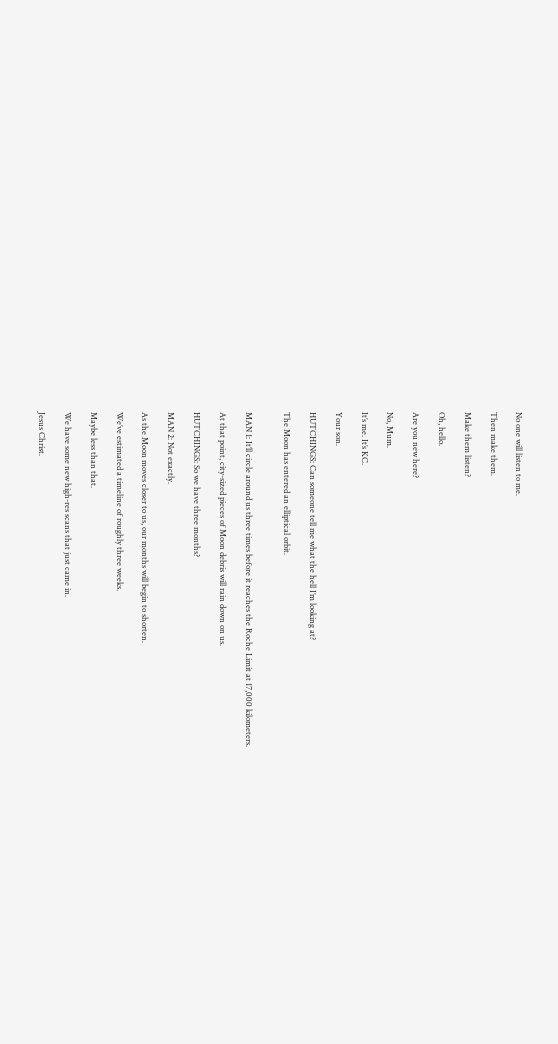No one will listen to me.

Then make them.

Make them listen?

Oh, hello.

Are you new here?

No, Mum.

It’s me. It’s KC.

Your son.

HUTCHINGS: Can someone tell me what the hell I’m looking at?

The Moon has entered an elliptical orbit.


MAN 1: It’ll circle around us three times before it reaches the Roche Limit at 17,000 kilometers.

At that point, city-sized pieces of Moon debris will rain down on us.

HUTCHINGS: So we have three months?

MAN 2: Not exactly.

As the Moon moves closer to us, our months will begin to shorten.

We’ve estimated a timeline of roughly three weeks.

Maybe less than that.

We have some new high-res scans that just came in.

Jesus Christ.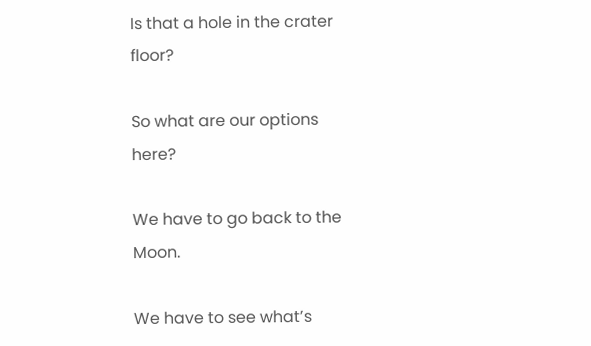Is that a hole in the crater floor?

So what are our options here?

We have to go back to the Moon.

We have to see what’s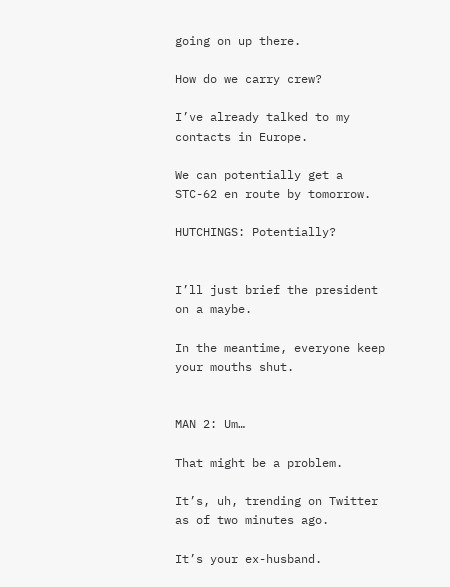going on up there.

How do we carry crew?

I’ve already talked to my contacts in Europe.

We can potentially get a STC-62 en route by tomorrow.

HUTCHINGS: Potentially?


I’ll just brief the president on a maybe.

In the meantime, everyone keep your mouths shut.


MAN 2: Um…

That might be a problem.

It’s, uh, trending on Twitter as of two minutes ago.

It’s your ex-husband.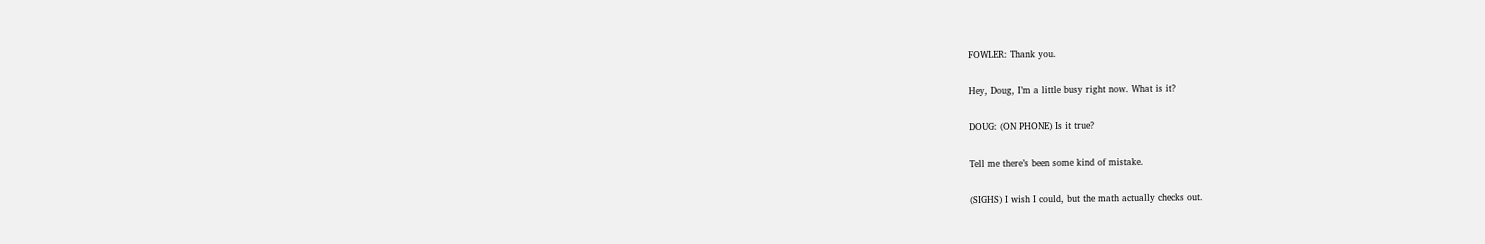FOWLER: Thank you.

Hey, Doug, I’m a little busy right now. What is it?

DOUG: (ON PHONE) Is it true?

Tell me there’s been some kind of mistake.

(SIGHS) I wish I could, but the math actually checks out.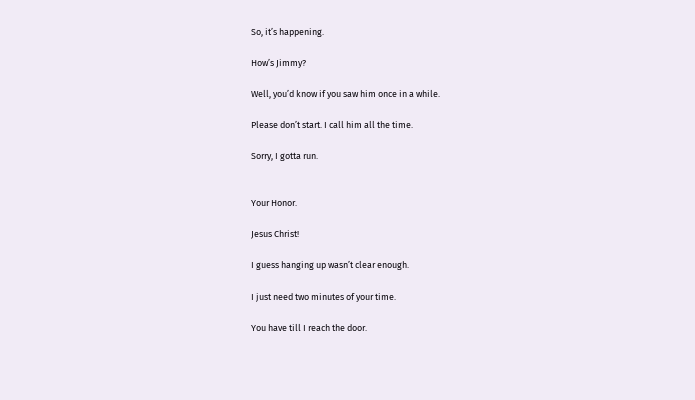So, it’s happening.

How’s Jimmy?

Well, you’d know if you saw him once in a while.

Please don’t start. I call him all the time.

Sorry, I gotta run.


Your Honor.

Jesus Christ!

I guess hanging up wasn’t clear enough.

I just need two minutes of your time.

You have till I reach the door.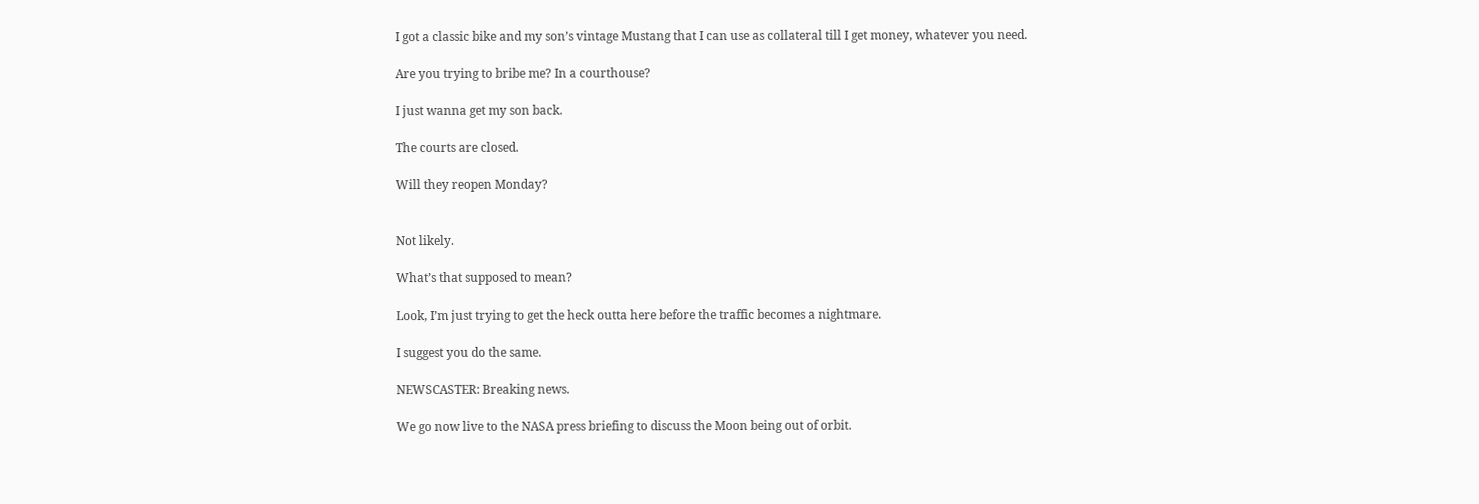I got a classic bike and my son’s vintage Mustang that I can use as collateral till I get money, whatever you need.

Are you trying to bribe me? In a courthouse?

I just wanna get my son back.

The courts are closed.

Will they reopen Monday?


Not likely.

What’s that supposed to mean?

Look, I’m just trying to get the heck outta here before the traffic becomes a nightmare.

I suggest you do the same.

NEWSCASTER: Breaking news.

We go now live to the NASA press briefing to discuss the Moon being out of orbit.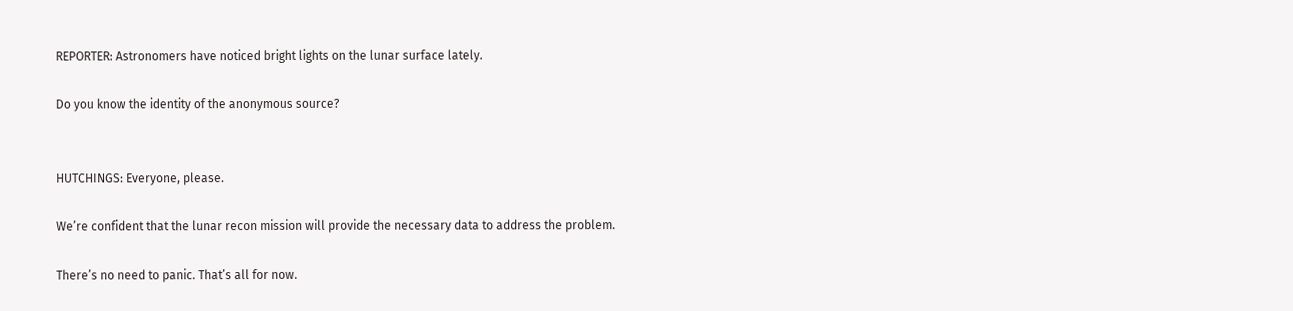REPORTER: Astronomers have noticed bright lights on the lunar surface lately.

Do you know the identity of the anonymous source?


HUTCHINGS: Everyone, please.

We’re confident that the lunar recon mission will provide the necessary data to address the problem.

There’s no need to panic. That’s all for now.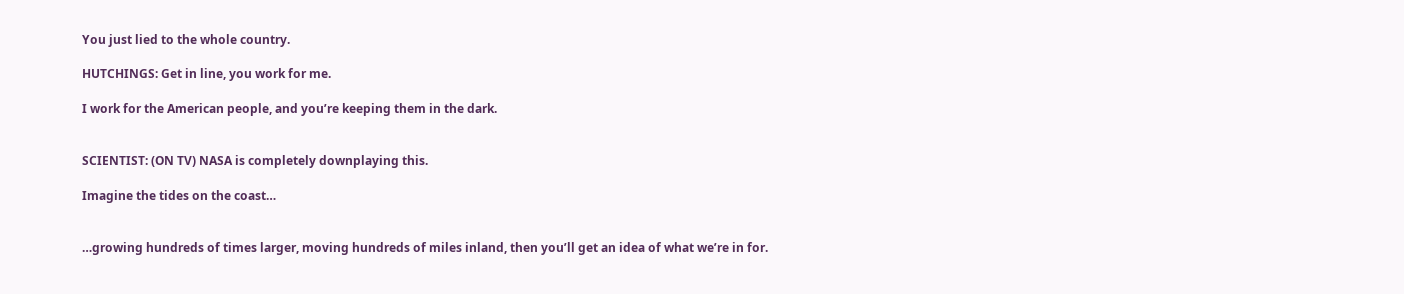You just lied to the whole country.

HUTCHINGS: Get in line, you work for me.

I work for the American people, and you’re keeping them in the dark.


SCIENTIST: (ON TV) NASA is completely downplaying this.

Imagine the tides on the coast…


…growing hundreds of times larger, moving hundreds of miles inland, then you’ll get an idea of what we’re in for.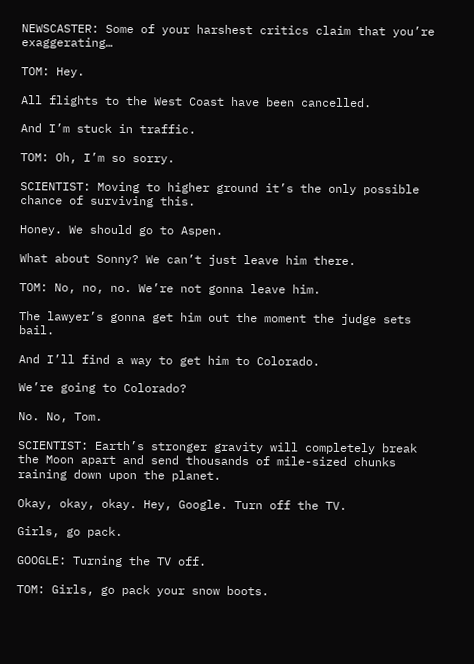NEWSCASTER: Some of your harshest critics claim that you’re exaggerating…

TOM: Hey.

All flights to the West Coast have been cancelled.

And I’m stuck in traffic.

TOM: Oh, I’m so sorry.

SCIENTIST: Moving to higher ground it’s the only possible chance of surviving this.

Honey. We should go to Aspen.

What about Sonny? We can’t just leave him there.

TOM: No, no, no. We’re not gonna leave him.

The lawyer’s gonna get him out the moment the judge sets bail.

And I’ll find a way to get him to Colorado.

We’re going to Colorado?

No. No, Tom.

SCIENTIST: Earth’s stronger gravity will completely break the Moon apart and send thousands of mile-sized chunks raining down upon the planet.

Okay, okay, okay. Hey, Google. Turn off the TV.

Girls, go pack.

GOOGLE: Turning the TV off.

TOM: Girls, go pack your snow boots.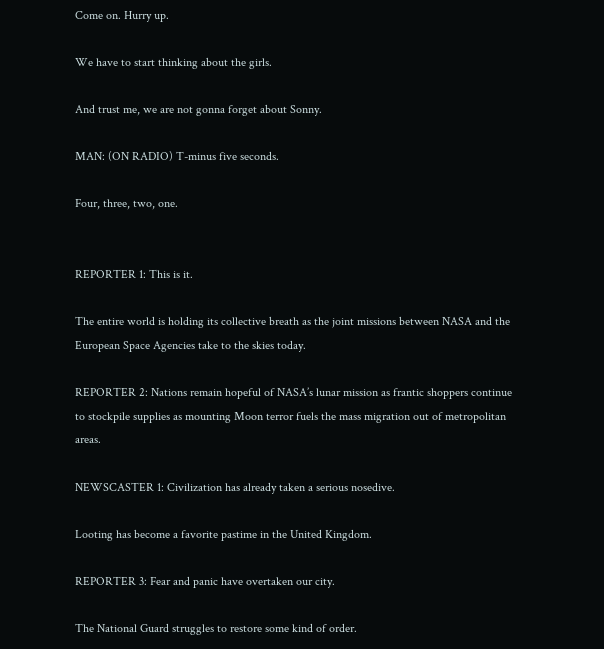Come on. Hurry up.

We have to start thinking about the girls.

And trust me, we are not gonna forget about Sonny.

MAN: (ON RADIO) T-minus five seconds.

Four, three, two, one.


REPORTER 1: This is it.

The entire world is holding its collective breath as the joint missions between NASA and the European Space Agencies take to the skies today.

REPORTER 2: Nations remain hopeful of NASA’s lunar mission as frantic shoppers continue to stockpile supplies as mounting Moon terror fuels the mass migration out of metropolitan areas.

NEWSCASTER 1: Civilization has already taken a serious nosedive.

Looting has become a favorite pastime in the United Kingdom.

REPORTER 3: Fear and panic have overtaken our city.

The National Guard struggles to restore some kind of order.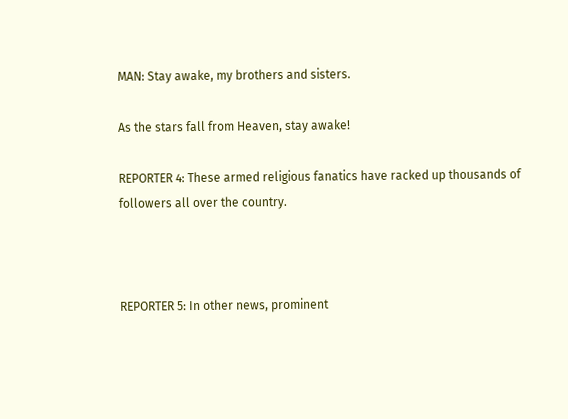MAN: Stay awake, my brothers and sisters.

As the stars fall from Heaven, stay awake!

REPORTER 4: These armed religious fanatics have racked up thousands of followers all over the country.



REPORTER 5: In other news, prominent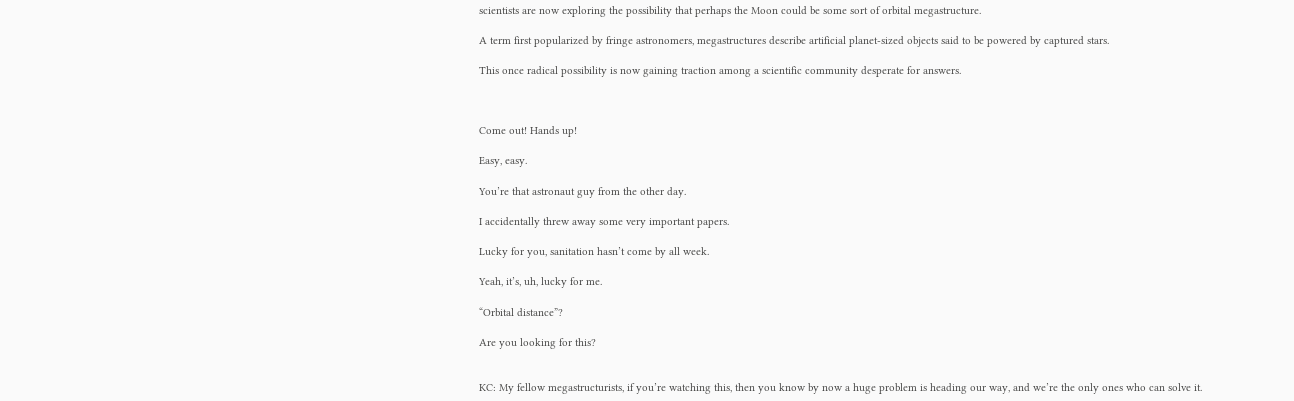scientists are now exploring the possibility that perhaps the Moon could be some sort of orbital megastructure.

A term first popularized by fringe astronomers, megastructures describe artificial planet-sized objects said to be powered by captured stars.

This once radical possibility is now gaining traction among a scientific community desperate for answers.



Come out! Hands up!

Easy, easy.

You’re that astronaut guy from the other day.

I accidentally threw away some very important papers.

Lucky for you, sanitation hasn’t come by all week.

Yeah, it’s, uh, lucky for me.

“Orbital distance”?

Are you looking for this?


KC: My fellow megastructurists, if you’re watching this, then you know by now a huge problem is heading our way, and we’re the only ones who can solve it.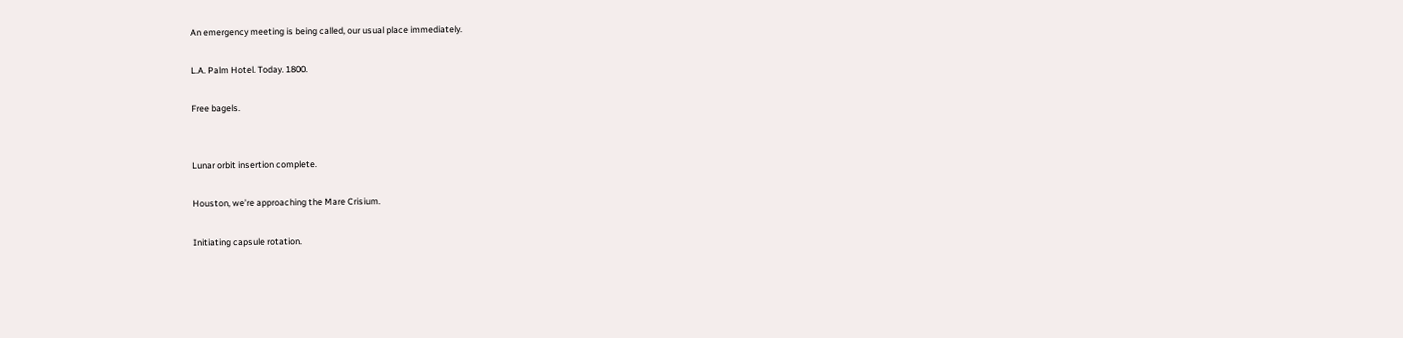An emergency meeting is being called, our usual place immediately.

L.A. Palm Hotel. Today. 1800.

Free bagels.


Lunar orbit insertion complete.

Houston, we’re approaching the Mare Crisium.

Initiating capsule rotation.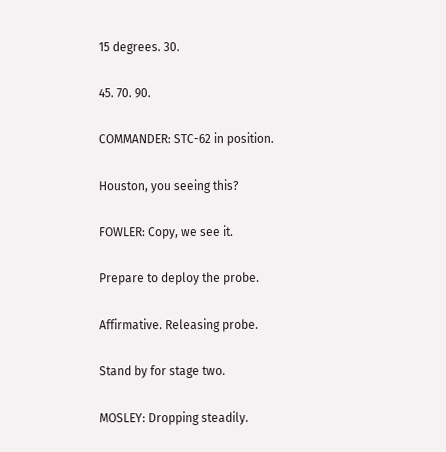15 degrees. 30.

45. 70. 90.

COMMANDER: STC-62 in position.

Houston, you seeing this?

FOWLER: Copy, we see it.

Prepare to deploy the probe.

Affirmative. Releasing probe.

Stand by for stage two.

MOSLEY: Dropping steadily.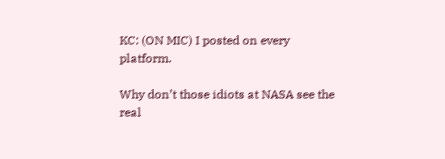KC: (ON MIC) I posted on every platform.

Why don’t those idiots at NASA see the real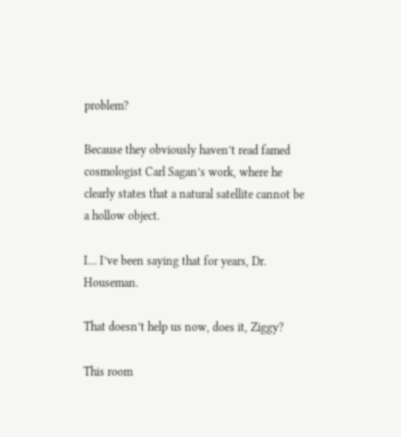problem?

Because they obviously haven’t read famed cosmologist Carl Sagan’s work, where he clearly states that a natural satellite cannot be a hollow object.

I… I’ve been saying that for years, Dr. Houseman.

That doesn’t help us now, does it, Ziggy?

This room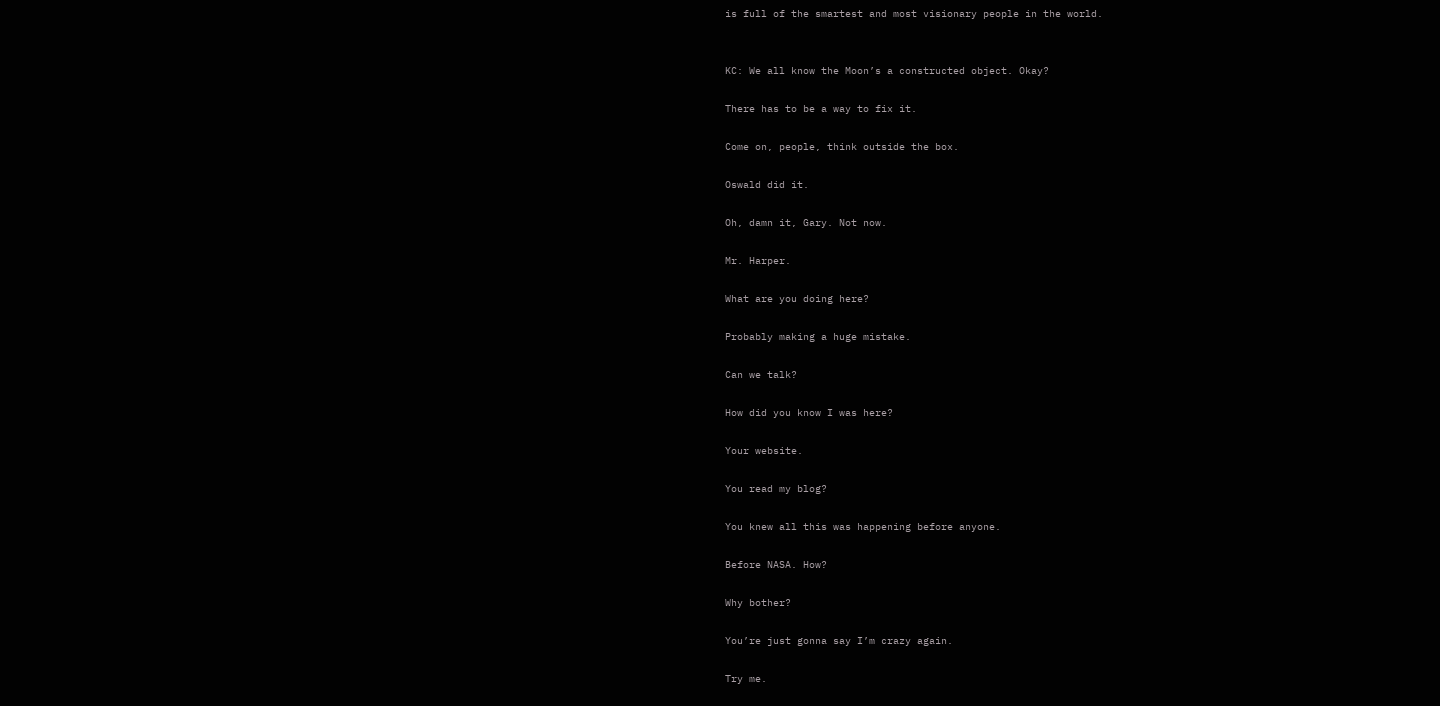is full of the smartest and most visionary people in the world.


KC: We all know the Moon’s a constructed object. Okay?

There has to be a way to fix it.

Come on, people, think outside the box.

Oswald did it.

Oh, damn it, Gary. Not now.

Mr. Harper.

What are you doing here?

Probably making a huge mistake.

Can we talk?

How did you know I was here?

Your website.

You read my blog?

You knew all this was happening before anyone.

Before NASA. How?

Why bother?

You’re just gonna say I’m crazy again.

Try me.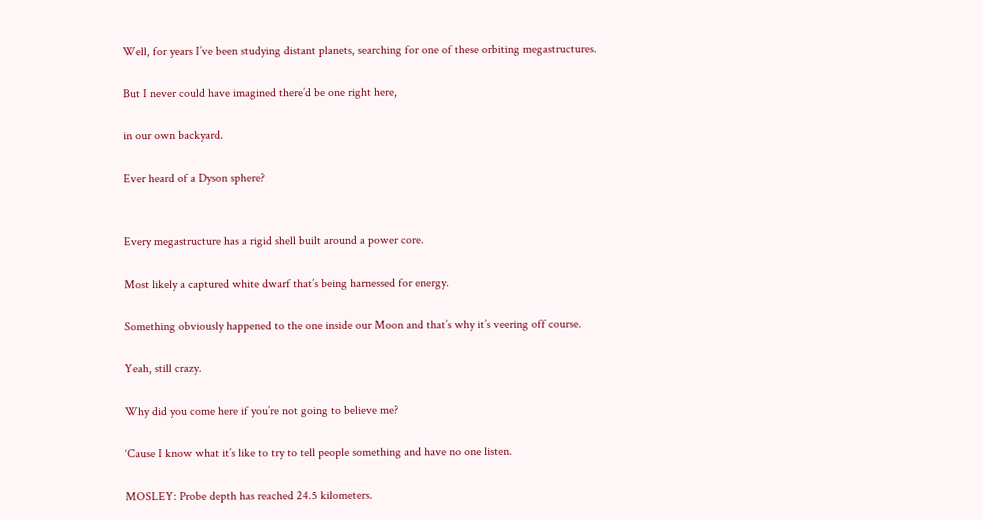Well, for years I’ve been studying distant planets, searching for one of these orbiting megastructures.

But I never could have imagined there’d be one right here,

in our own backyard.

Ever heard of a Dyson sphere?


Every megastructure has a rigid shell built around a power core.

Most likely a captured white dwarf that’s being harnessed for energy.

Something obviously happened to the one inside our Moon and that’s why it’s veering off course.

Yeah, still crazy.

Why did you come here if you’re not going to believe me?

‘Cause I know what it’s like to try to tell people something and have no one listen.

MOSLEY: Probe depth has reached 24.5 kilometers.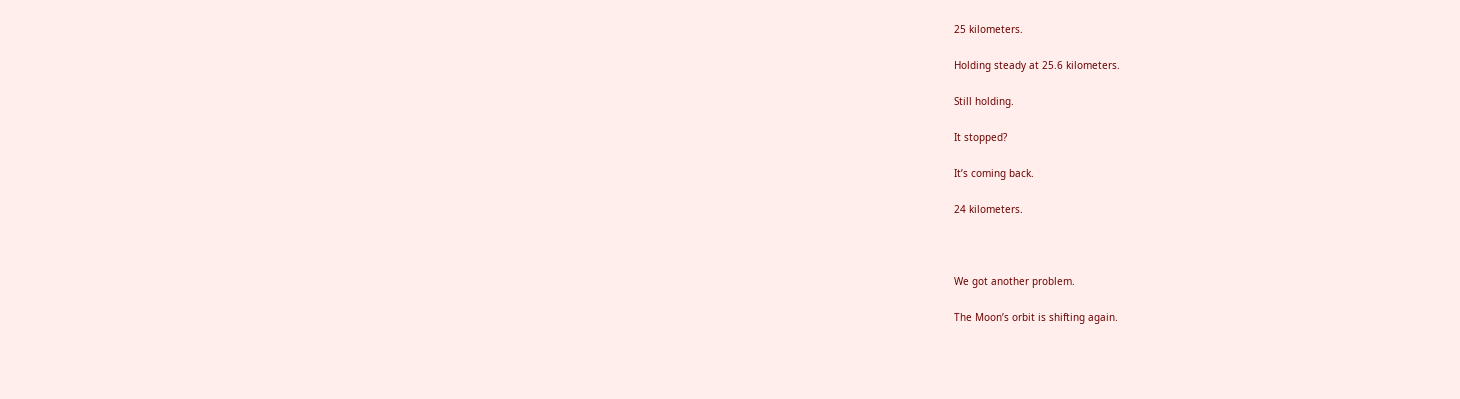25 kilometers.

Holding steady at 25.6 kilometers.

Still holding.

It stopped?

It’s coming back.

24 kilometers.



We got another problem.

The Moon’s orbit is shifting again.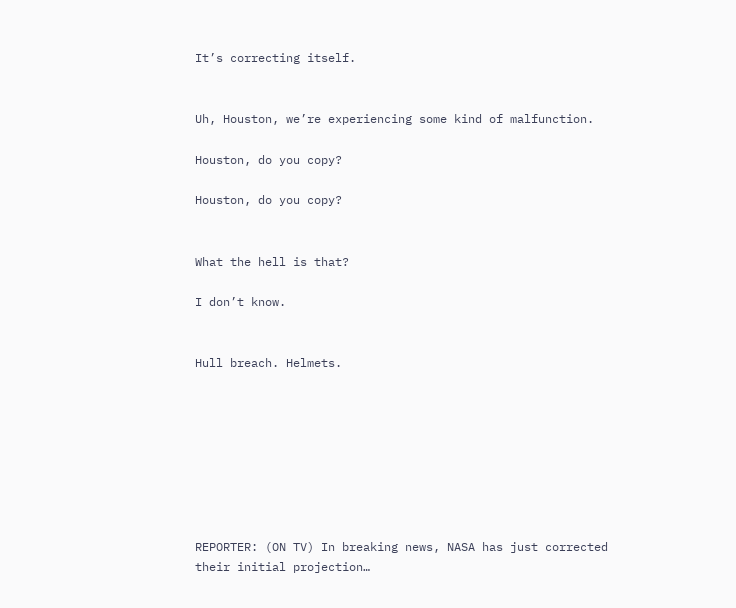It’s correcting itself.


Uh, Houston, we’re experiencing some kind of malfunction.

Houston, do you copy?

Houston, do you copy?


What the hell is that?

I don’t know.


Hull breach. Helmets.








REPORTER: (ON TV) In breaking news, NASA has just corrected their initial projection…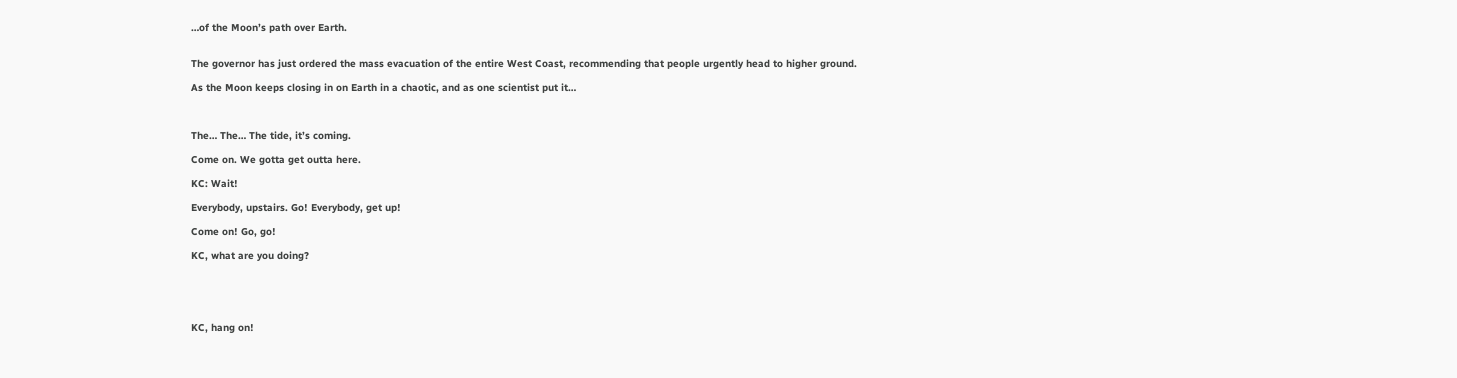…of the Moon’s path over Earth.


The governor has just ordered the mass evacuation of the entire West Coast, recommending that people urgently head to higher ground.

As the Moon keeps closing in on Earth in a chaotic, and as one scientist put it…



The… The… The tide, it’s coming.

Come on. We gotta get outta here.

KC: Wait!

Everybody, upstairs. Go! Everybody, get up!

Come on! Go, go!

KC, what are you doing?





KC, hang on!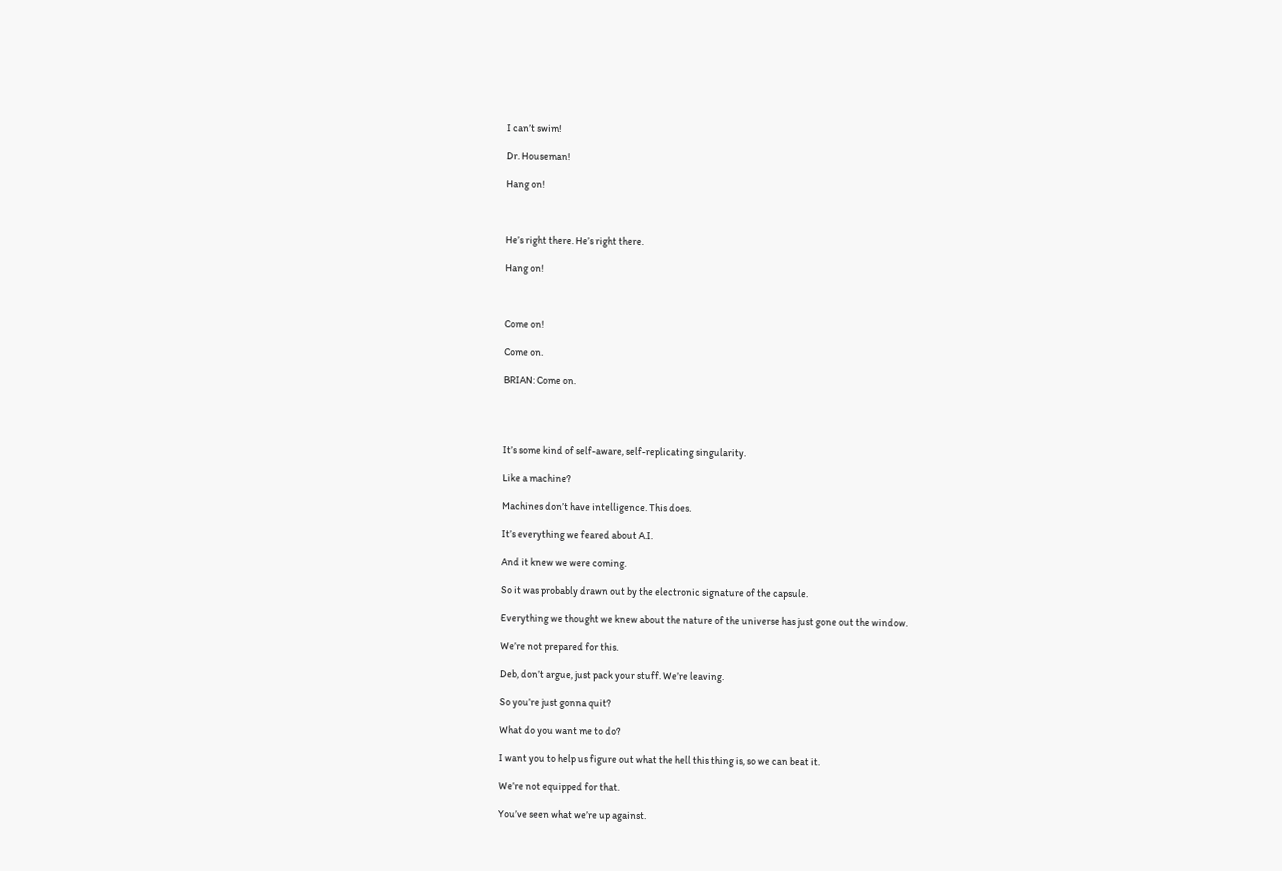I can’t swim!

Dr. Houseman!

Hang on!



He’s right there. He’s right there.

Hang on!



Come on!

Come on.

BRIAN: Come on.




It’s some kind of self-aware, self-replicating singularity.

Like a machine?

Machines don’t have intelligence. This does.

It’s everything we feared about A.I.

And it knew we were coming.

So it was probably drawn out by the electronic signature of the capsule.

Everything we thought we knew about the nature of the universe has just gone out the window.

We’re not prepared for this.

Deb, don’t argue, just pack your stuff. We’re leaving.

So you’re just gonna quit?

What do you want me to do?

I want you to help us figure out what the hell this thing is, so we can beat it.

We’re not equipped for that.

You’ve seen what we’re up against.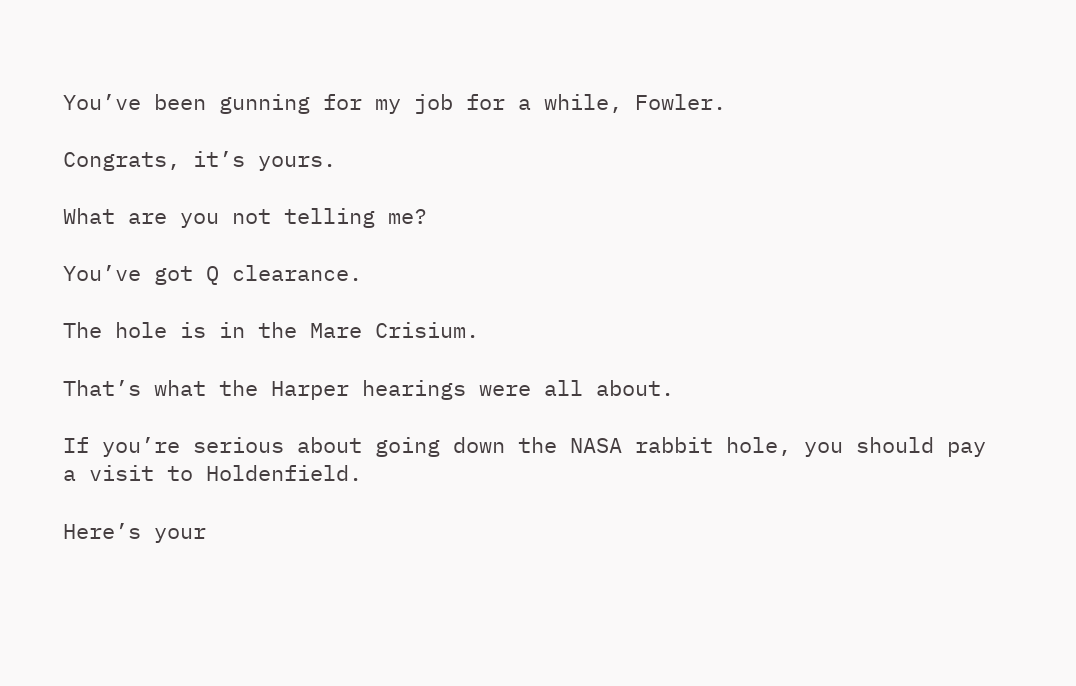You’ve been gunning for my job for a while, Fowler.

Congrats, it’s yours.

What are you not telling me?

You’ve got Q clearance.

The hole is in the Mare Crisium.

That’s what the Harper hearings were all about.

If you’re serious about going down the NASA rabbit hole, you should pay a visit to Holdenfield.

Here’s your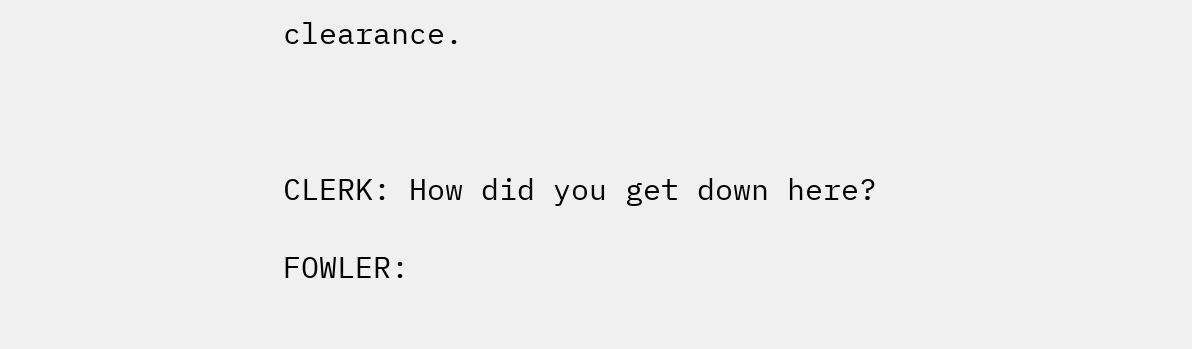clearance.



CLERK: How did you get down here?

FOWLER: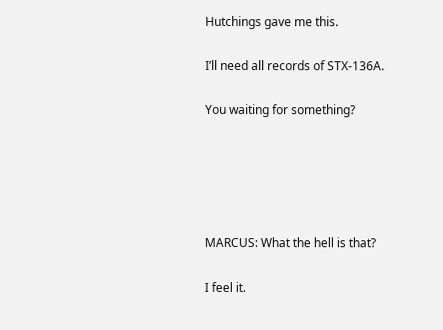Hutchings gave me this.

I’ll need all records of STX-136A.

You waiting for something?





MARCUS: What the hell is that?

I feel it.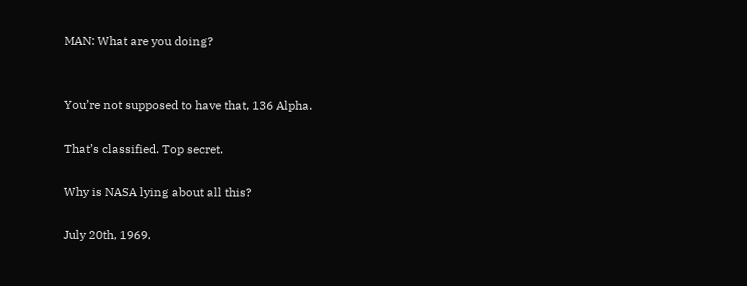MAN: What are you doing?


You’re not supposed to have that, 136 Alpha.

That’s classified. Top secret.

Why is NASA lying about all this?

July 20th, 1969.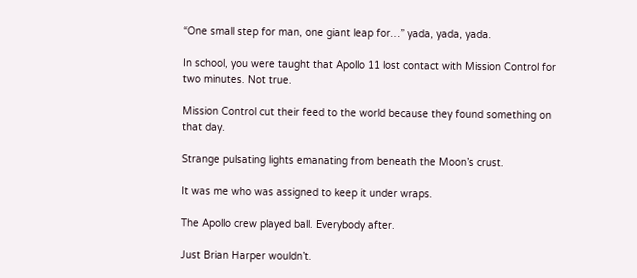“One small step for man, one giant leap for…” yada, yada, yada.

In school, you were taught that Apollo 11 lost contact with Mission Control for two minutes. Not true.

Mission Control cut their feed to the world because they found something on that day.

Strange pulsating lights emanating from beneath the Moon’s crust.

It was me who was assigned to keep it under wraps.

The Apollo crew played ball. Everybody after.

Just Brian Harper wouldn’t.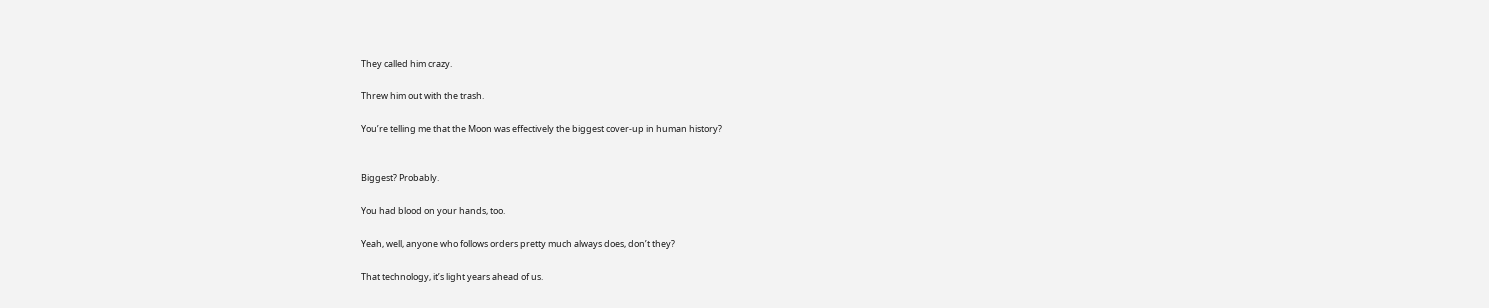They called him crazy.

Threw him out with the trash.

You’re telling me that the Moon was effectively the biggest cover-up in human history?


Biggest? Probably.

You had blood on your hands, too.

Yeah, well, anyone who follows orders pretty much always does, don’t they?

That technology, it’s light years ahead of us.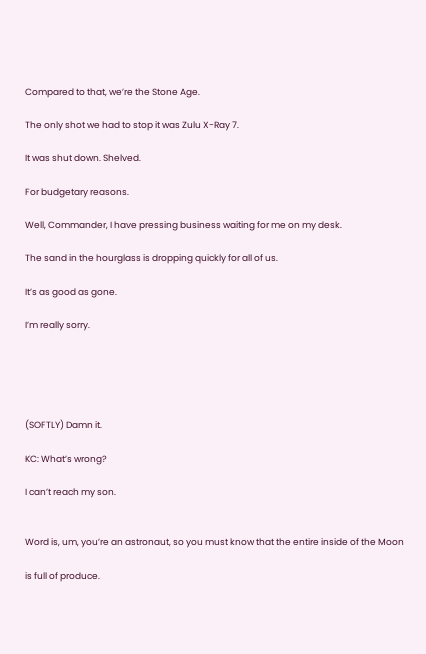Compared to that, we’re the Stone Age.

The only shot we had to stop it was Zulu X-Ray 7.

It was shut down. Shelved.

For budgetary reasons.

Well, Commander, I have pressing business waiting for me on my desk.

The sand in the hourglass is dropping quickly for all of us.

It’s as good as gone.

I’m really sorry.





(SOFTLY) Damn it.

KC: What’s wrong?

I can’t reach my son.


Word is, um, you’re an astronaut, so you must know that the entire inside of the Moon

is full of produce.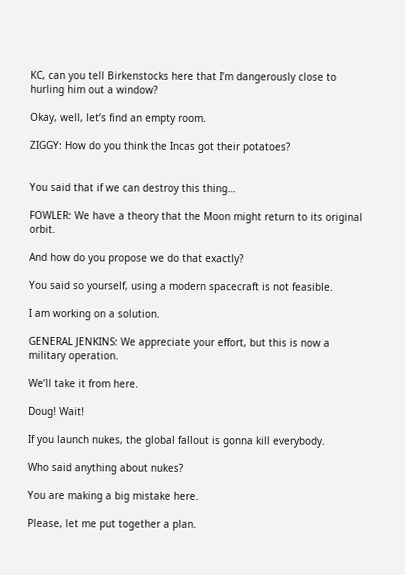KC, can you tell Birkenstocks here that I’m dangerously close to hurling him out a window?

Okay, well, let’s find an empty room.

ZIGGY: How do you think the Incas got their potatoes?


You said that if we can destroy this thing…

FOWLER: We have a theory that the Moon might return to its original orbit.

And how do you propose we do that exactly?

You said so yourself, using a modern spacecraft is not feasible.

I am working on a solution.

GENERAL JENKINS: We appreciate your effort, but this is now a military operation.

We’ll take it from here.

Doug! Wait!

If you launch nukes, the global fallout is gonna kill everybody.

Who said anything about nukes?

You are making a big mistake here.

Please, let me put together a plan.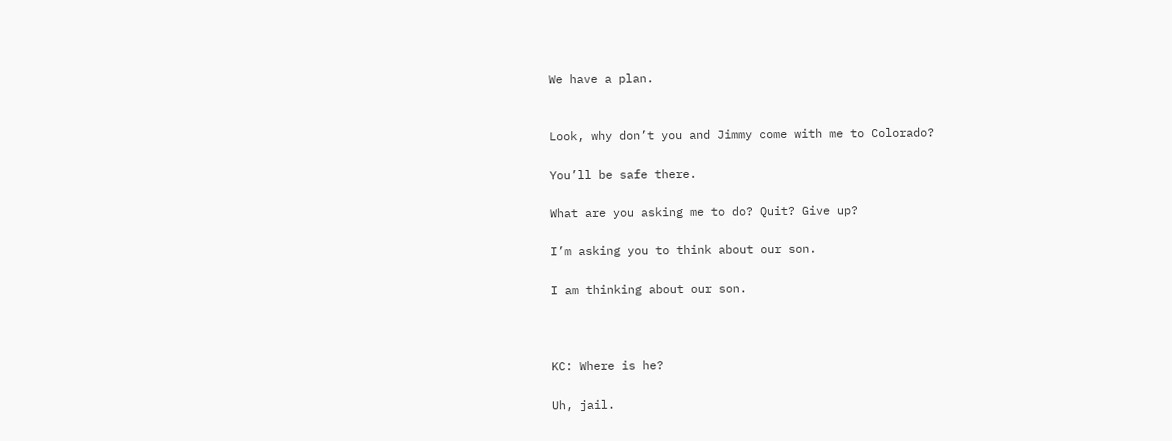We have a plan.


Look, why don’t you and Jimmy come with me to Colorado?

You’ll be safe there.

What are you asking me to do? Quit? Give up?

I’m asking you to think about our son.

I am thinking about our son.



KC: Where is he?

Uh, jail.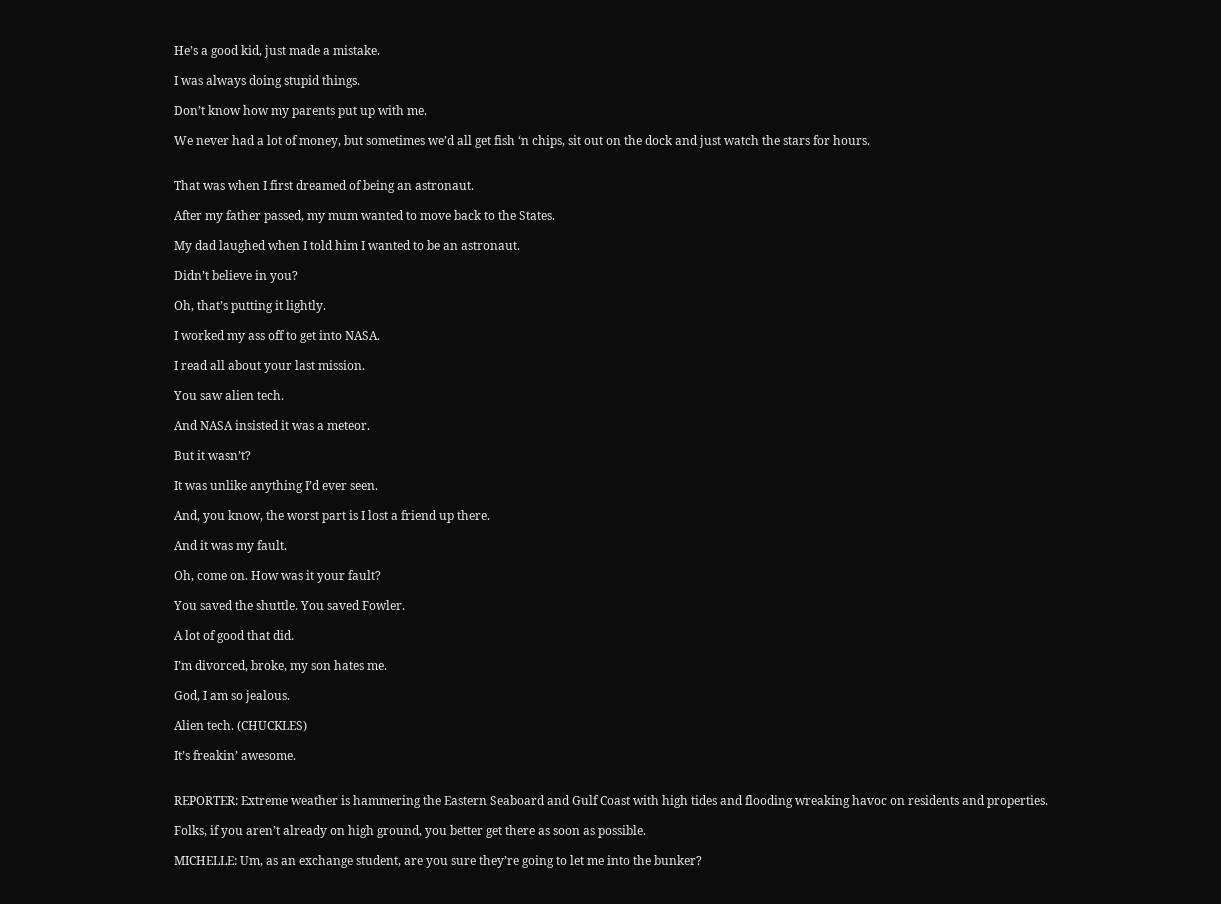He’s a good kid, just made a mistake.

I was always doing stupid things.

Don’t know how my parents put up with me.

We never had a lot of money, but sometimes we’d all get fish ‘n chips, sit out on the dock and just watch the stars for hours.


That was when I first dreamed of being an astronaut.

After my father passed, my mum wanted to move back to the States.

My dad laughed when I told him I wanted to be an astronaut.

Didn’t believe in you?

Oh, that’s putting it lightly.

I worked my ass off to get into NASA.

I read all about your last mission.

You saw alien tech.

And NASA insisted it was a meteor.

But it wasn’t?

It was unlike anything I’d ever seen.

And, you know, the worst part is I lost a friend up there.

And it was my fault.

Oh, come on. How was it your fault?

You saved the shuttle. You saved Fowler.

A lot of good that did.

I’m divorced, broke, my son hates me.

God, I am so jealous.

Alien tech. (CHUCKLES)

It’s freakin’ awesome.


REPORTER: Extreme weather is hammering the Eastern Seaboard and Gulf Coast with high tides and flooding wreaking havoc on residents and properties.

Folks, if you aren’t already on high ground, you better get there as soon as possible.

MICHELLE: Um, as an exchange student, are you sure they’re going to let me into the bunker?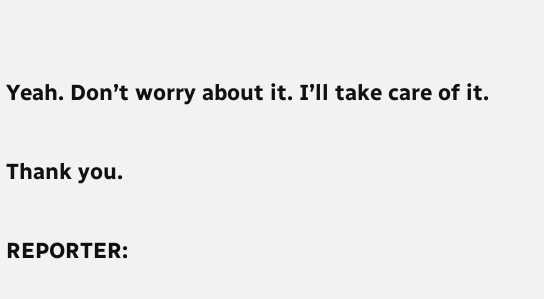Yeah. Don’t worry about it. I’ll take care of it.

Thank you.

REPORTER: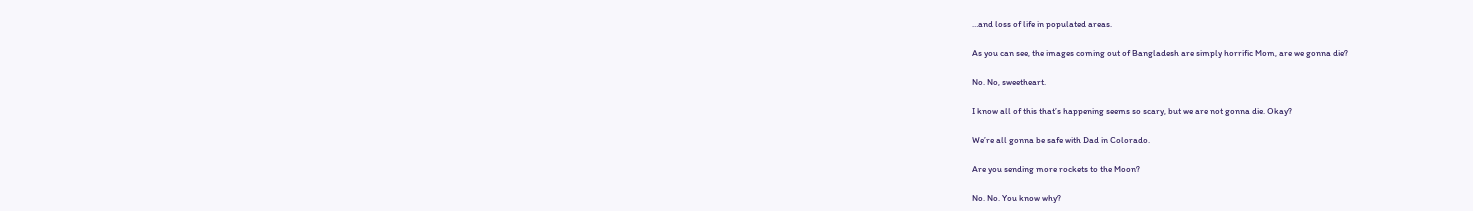…and loss of life in populated areas.

As you can see, the images coming out of Bangladesh are simply horrific Mom, are we gonna die?

No. No, sweetheart.

I know all of this that’s happening seems so scary, but we are not gonna die. Okay?

We’re all gonna be safe with Dad in Colorado.

Are you sending more rockets to the Moon?

No. No. You know why?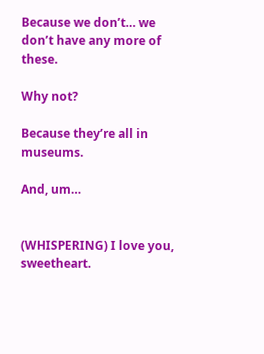Because we don’t… we don’t have any more of these.

Why not?

Because they’re all in museums.

And, um…


(WHISPERING) I love you, sweetheart.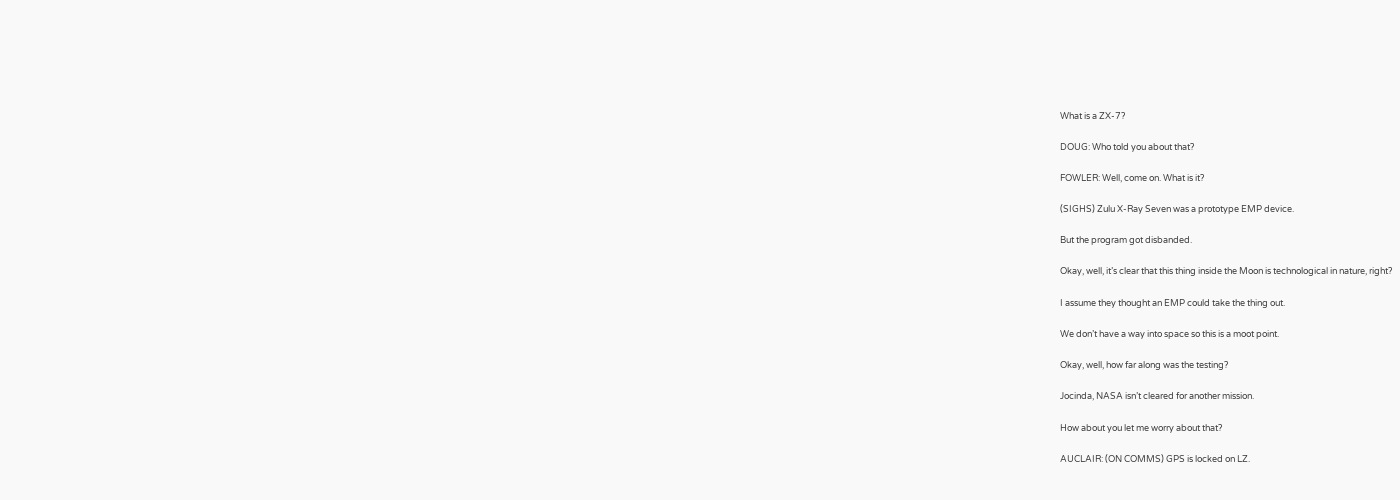What is a ZX-7?

DOUG: Who told you about that?

FOWLER: Well, come on. What is it?

(SIGHS) Zulu X-Ray Seven was a prototype EMP device.

But the program got disbanded.

Okay, well, it’s clear that this thing inside the Moon is technological in nature, right?

I assume they thought an EMP could take the thing out.

We don’t have a way into space so this is a moot point.

Okay, well, how far along was the testing?

Jocinda, NASA isn’t cleared for another mission.

How about you let me worry about that?

AUCLAIR: (ON COMMS) GPS is locked on LZ.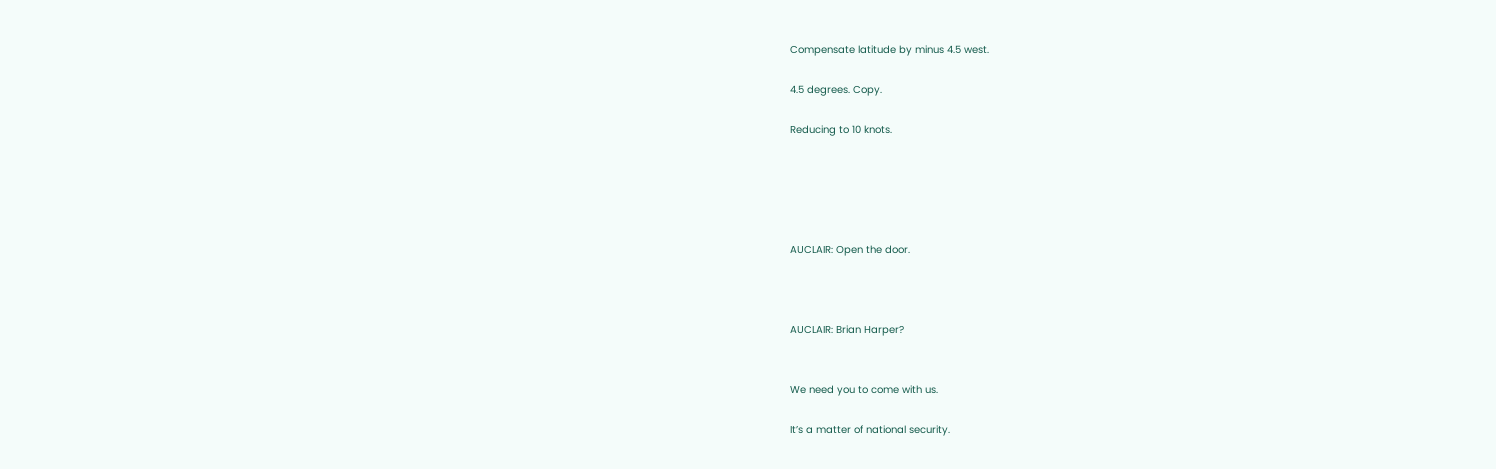Compensate latitude by minus 4.5 west.

4.5 degrees. Copy.

Reducing to 10 knots.





AUCLAIR: Open the door.



AUCLAIR: Brian Harper?


We need you to come with us.

It’s a matter of national security.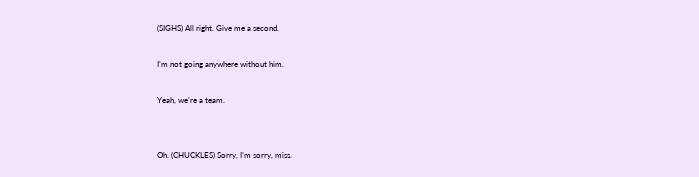(SIGHS) All right. Give me a second.

I’m not going anywhere without him.

Yeah, we’re a team.


Oh. (CHUCKLES) Sorry, I’m sorry, miss.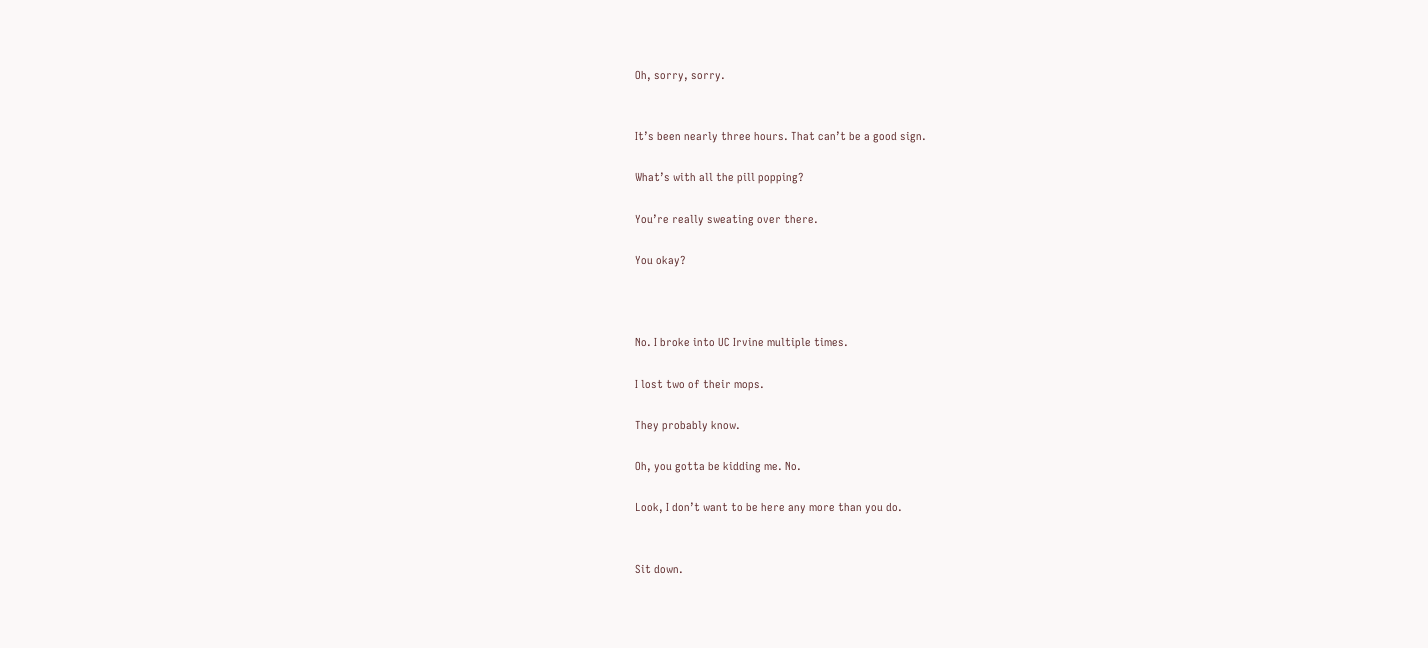Oh, sorry, sorry.


It’s been nearly three hours. That can’t be a good sign.

What’s with all the pill popping?

You’re really sweating over there.

You okay?



No. I broke into UC Irvine multiple times.

I lost two of their mops.

They probably know.

Oh, you gotta be kidding me. No.

Look, I don’t want to be here any more than you do.


Sit down.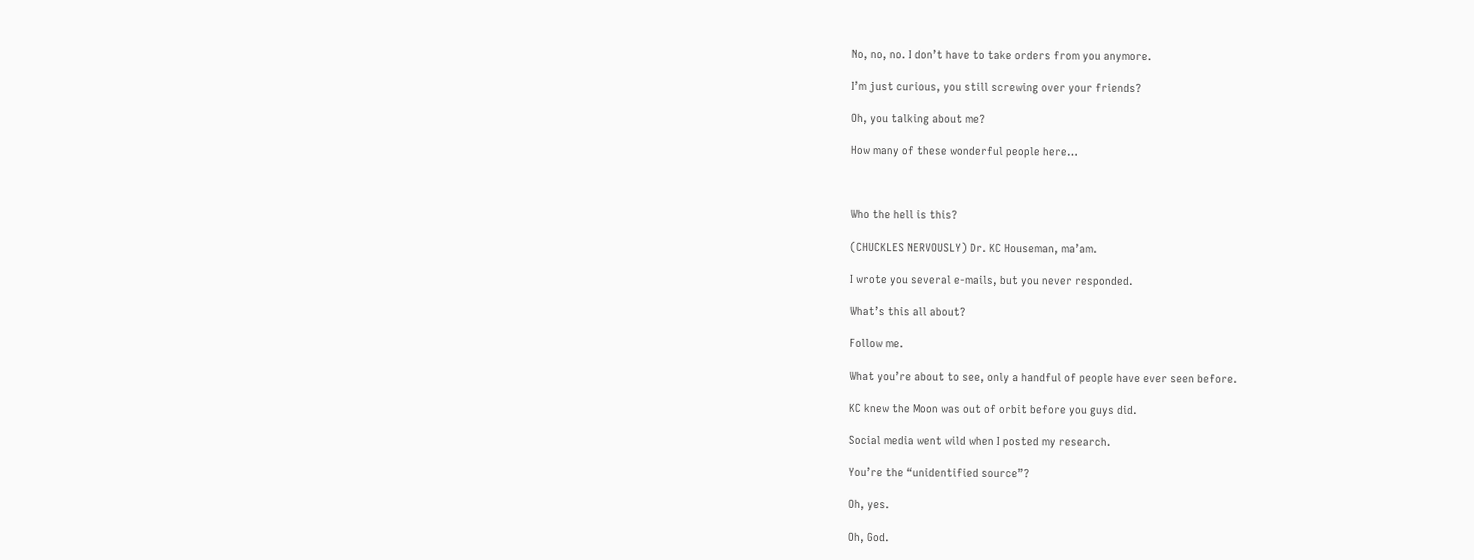No, no, no. I don’t have to take orders from you anymore.

I’m just curious, you still screwing over your friends?

Oh, you talking about me?

How many of these wonderful people here…



Who the hell is this?

(CHUCKLES NERVOUSLY) Dr. KC Houseman, ma’am.

I wrote you several e-mails, but you never responded.

What’s this all about?

Follow me.

What you’re about to see, only a handful of people have ever seen before.

KC knew the Moon was out of orbit before you guys did.

Social media went wild when I posted my research.

You’re the “unidentified source”?

Oh, yes.

Oh, God.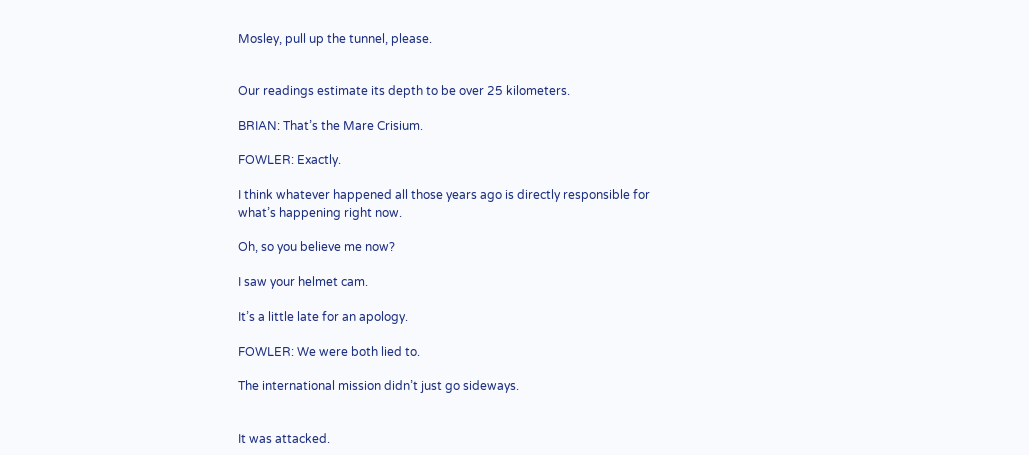Mosley, pull up the tunnel, please.


Our readings estimate its depth to be over 25 kilometers.

BRIAN: That’s the Mare Crisium.

FOWLER: Exactly.

I think whatever happened all those years ago is directly responsible for what’s happening right now.

Oh, so you believe me now?

I saw your helmet cam.

It’s a little late for an apology.

FOWLER: We were both lied to.

The international mission didn’t just go sideways.


It was attacked.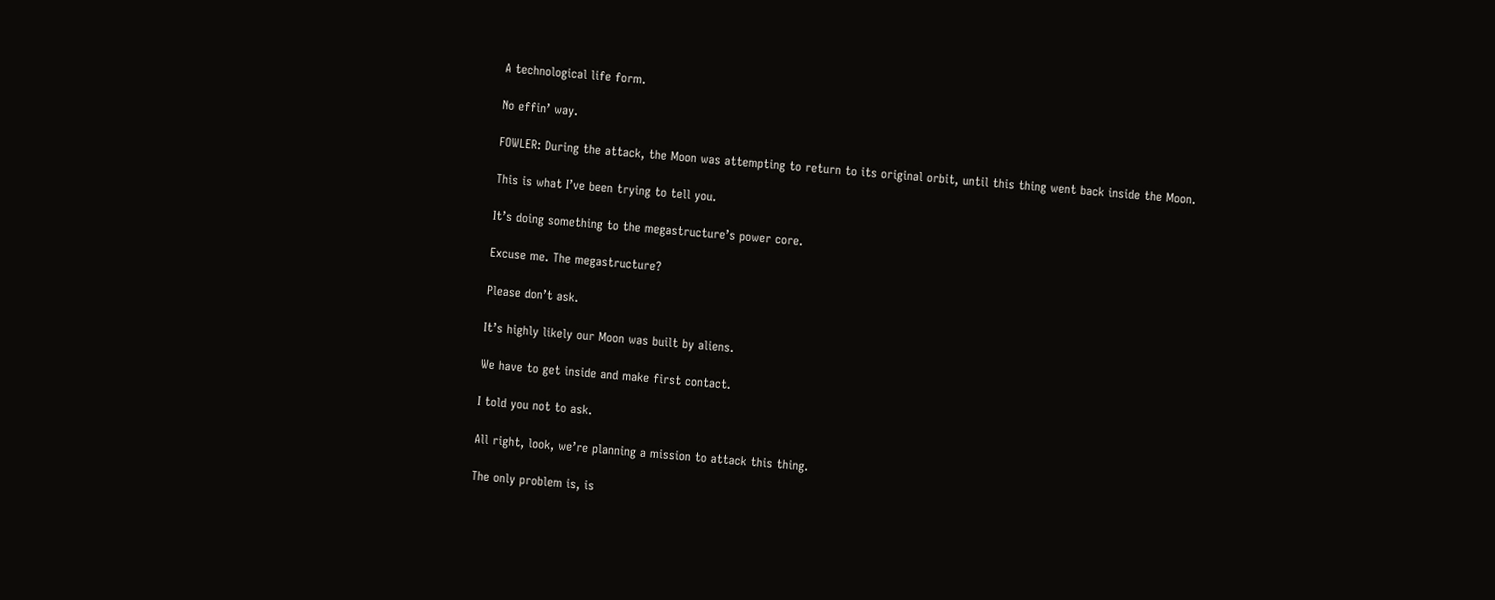A technological life form.

No effin’ way.

FOWLER: During the attack, the Moon was attempting to return to its original orbit, until this thing went back inside the Moon.

This is what I’ve been trying to tell you.

It’s doing something to the megastructure’s power core.

Excuse me. The megastructure?

Please don’t ask.

It’s highly likely our Moon was built by aliens.

We have to get inside and make first contact.

I told you not to ask.

All right, look, we’re planning a mission to attack this thing.

The only problem is, is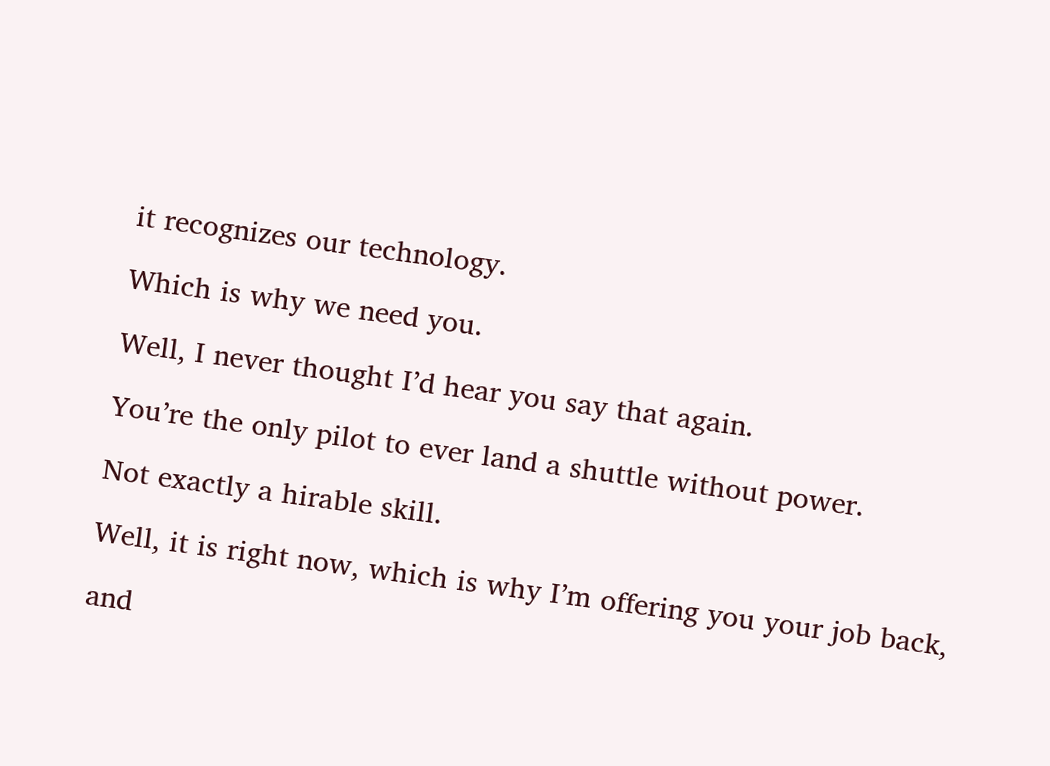it recognizes our technology.

Which is why we need you.

Well, I never thought I’d hear you say that again.

You’re the only pilot to ever land a shuttle without power.

Not exactly a hirable skill.

Well, it is right now, which is why I’m offering you your job back,

and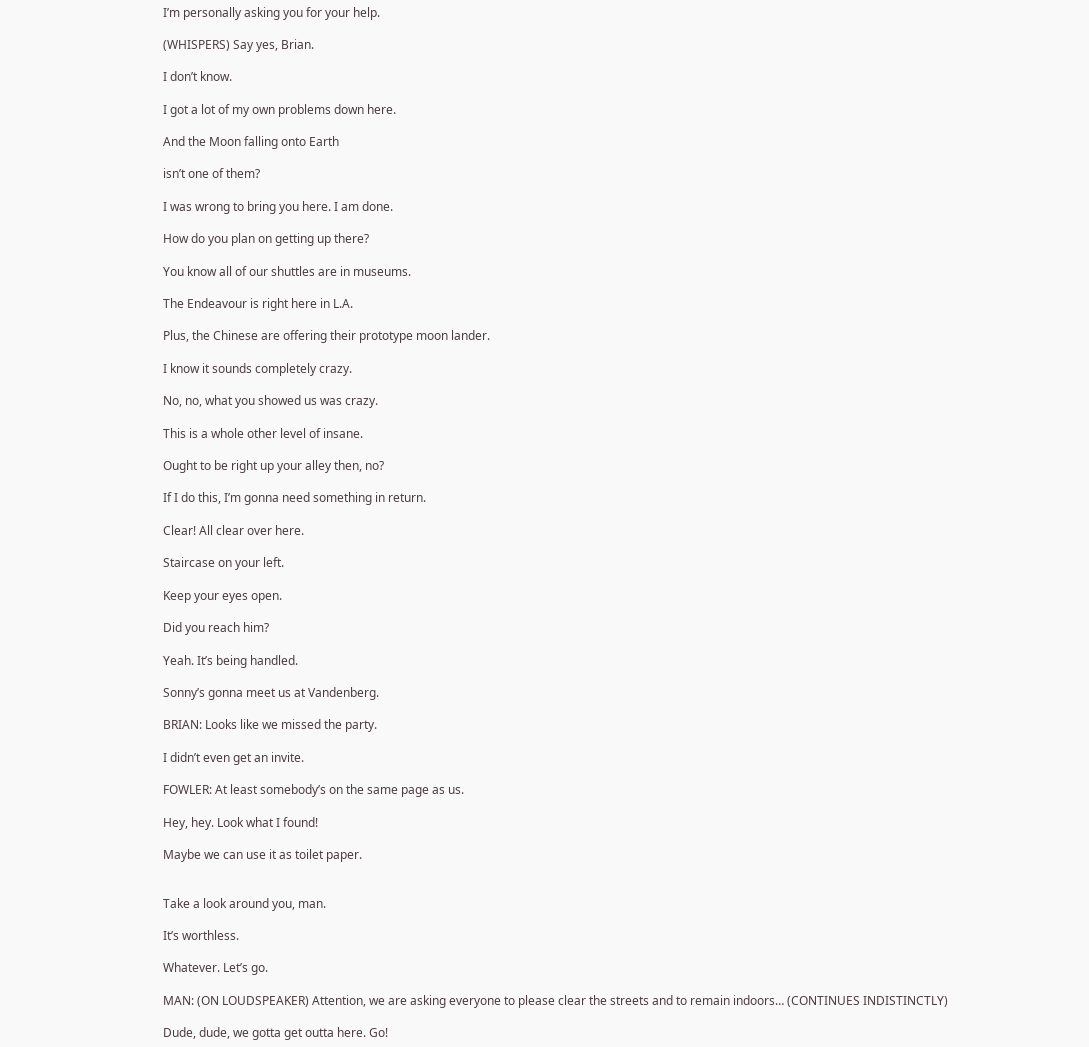I’m personally asking you for your help.

(WHISPERS) Say yes, Brian.

I don’t know.

I got a lot of my own problems down here.

And the Moon falling onto Earth

isn’t one of them?

I was wrong to bring you here. I am done.

How do you plan on getting up there?

You know all of our shuttles are in museums.

The Endeavour is right here in L.A.

Plus, the Chinese are offering their prototype moon lander.

I know it sounds completely crazy.

No, no, what you showed us was crazy.

This is a whole other level of insane.

Ought to be right up your alley then, no?

If I do this, I’m gonna need something in return.

Clear! All clear over here.

Staircase on your left.

Keep your eyes open.

Did you reach him?

Yeah. It’s being handled.

Sonny’s gonna meet us at Vandenberg.

BRIAN: Looks like we missed the party.

I didn’t even get an invite.

FOWLER: At least somebody’s on the same page as us.

Hey, hey. Look what I found!

Maybe we can use it as toilet paper.


Take a look around you, man.

It’s worthless.

Whatever. Let’s go.

MAN: (ON LOUDSPEAKER) Attention, we are asking everyone to please clear the streets and to remain indoors… (CONTINUES INDISTINCTLY)

Dude, dude, we gotta get outta here. Go!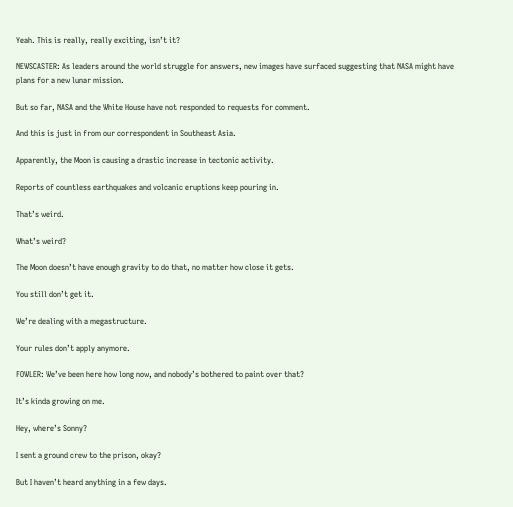Yeah. This is really, really exciting, isn’t it?

NEWSCASTER: As leaders around the world struggle for answers, new images have surfaced suggesting that NASA might have plans for a new lunar mission.

But so far, NASA and the White House have not responded to requests for comment.

And this is just in from our correspondent in Southeast Asia.

Apparently, the Moon is causing a drastic increase in tectonic activity.

Reports of countless earthquakes and volcanic eruptions keep pouring in.

That’s weird.

What’s weird?

The Moon doesn’t have enough gravity to do that, no matter how close it gets.

You still don’t get it.

We’re dealing with a megastructure.

Your rules don’t apply anymore.

FOWLER: We’ve been here how long now, and nobody’s bothered to paint over that?

It’s kinda growing on me.

Hey, where’s Sonny?

I sent a ground crew to the prison, okay?

But I haven’t heard anything in a few days.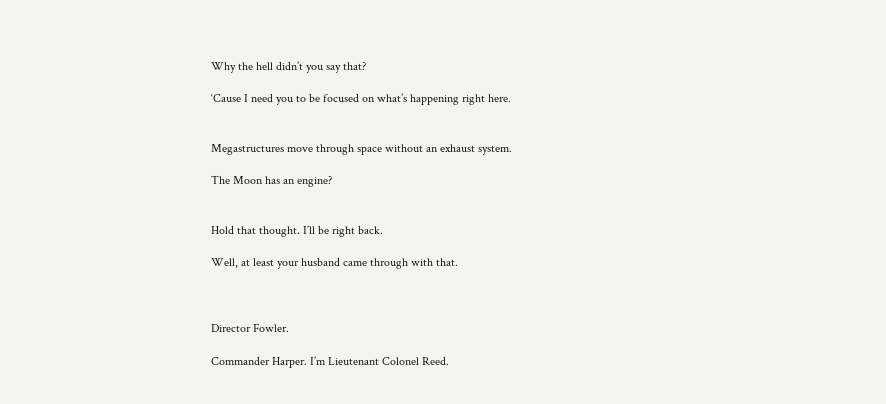Why the hell didn’t you say that?

‘Cause I need you to be focused on what’s happening right here.


Megastructures move through space without an exhaust system.

The Moon has an engine?


Hold that thought. I’ll be right back.

Well, at least your husband came through with that.



Director Fowler.

Commander Harper. I’m Lieutenant Colonel Reed.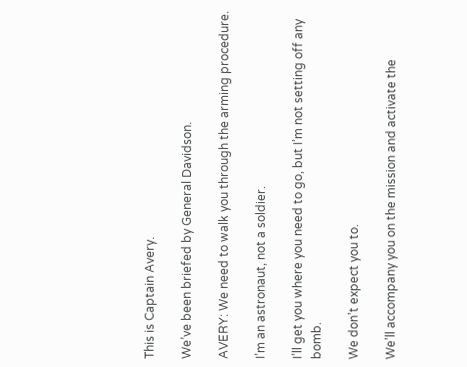This is Captain Avery.

We’ve been briefed by General Davidson.

AVERY: We need to walk you through the arming procedure.

I’m an astronaut, not a soldier.

I’ll get you where you need to go, but I’m not setting off any bomb.

We don’t expect you to.

We’ll accompany you on the mission and activate the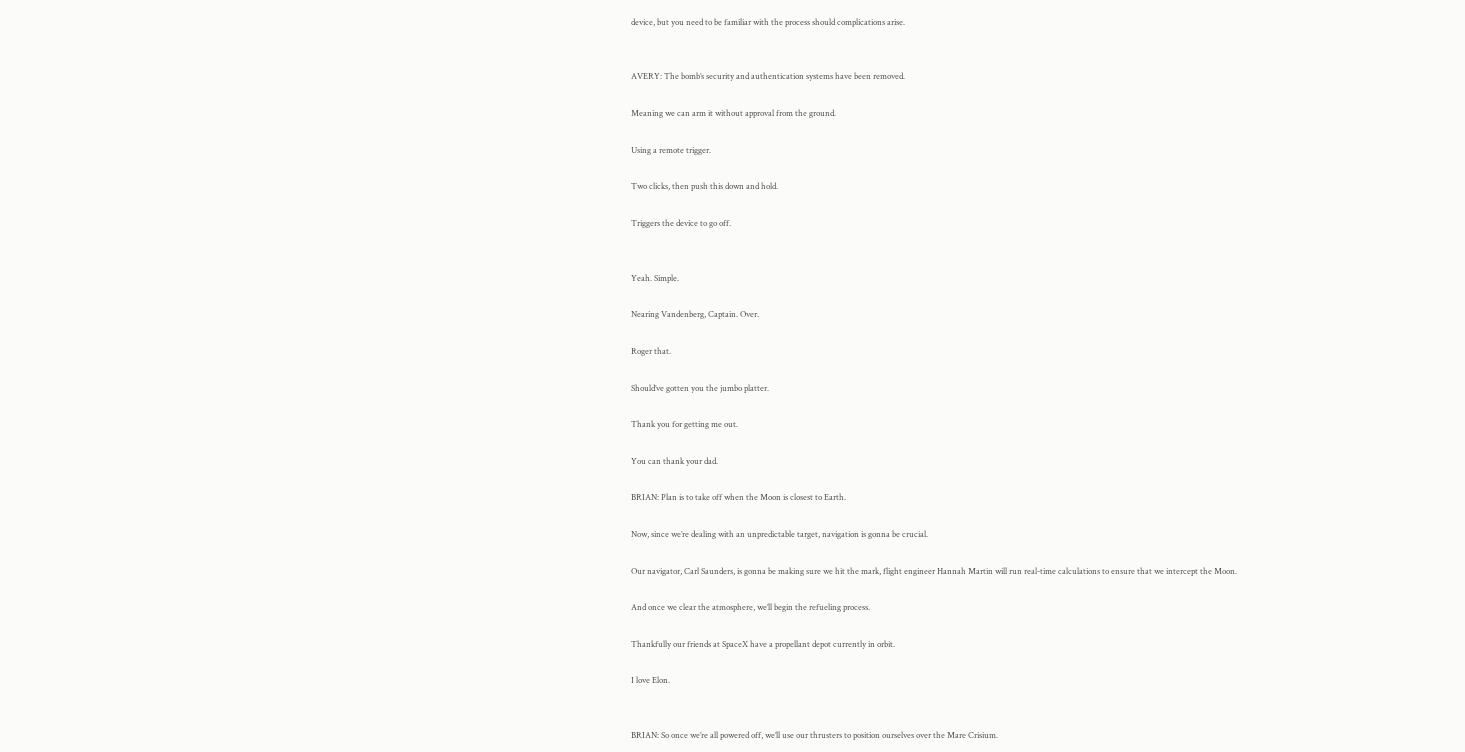device, but you need to be familiar with the process should complications arise.


AVERY: The bomb’s security and authentication systems have been removed.

Meaning we can arm it without approval from the ground.

Using a remote trigger.

Two clicks, then push this down and hold.

Triggers the device to go off.


Yeah. Simple.

Nearing Vandenberg, Captain. Over.

Roger that.

Should’ve gotten you the jumbo platter.

Thank you for getting me out.

You can thank your dad.

BRIAN: Plan is to take off when the Moon is closest to Earth.

Now, since we’re dealing with an unpredictable target, navigation is gonna be crucial.

Our navigator, Carl Saunders, is gonna be making sure we hit the mark, flight engineer Hannah Martin will run real-time calculations to ensure that we intercept the Moon.

And once we clear the atmosphere, we’ll begin the refueling process.

Thankfully our friends at SpaceX have a propellant depot currently in orbit.

I love Elon.


BRIAN: So once we’re all powered off, we’ll use our thrusters to position ourselves over the Mare Crisium.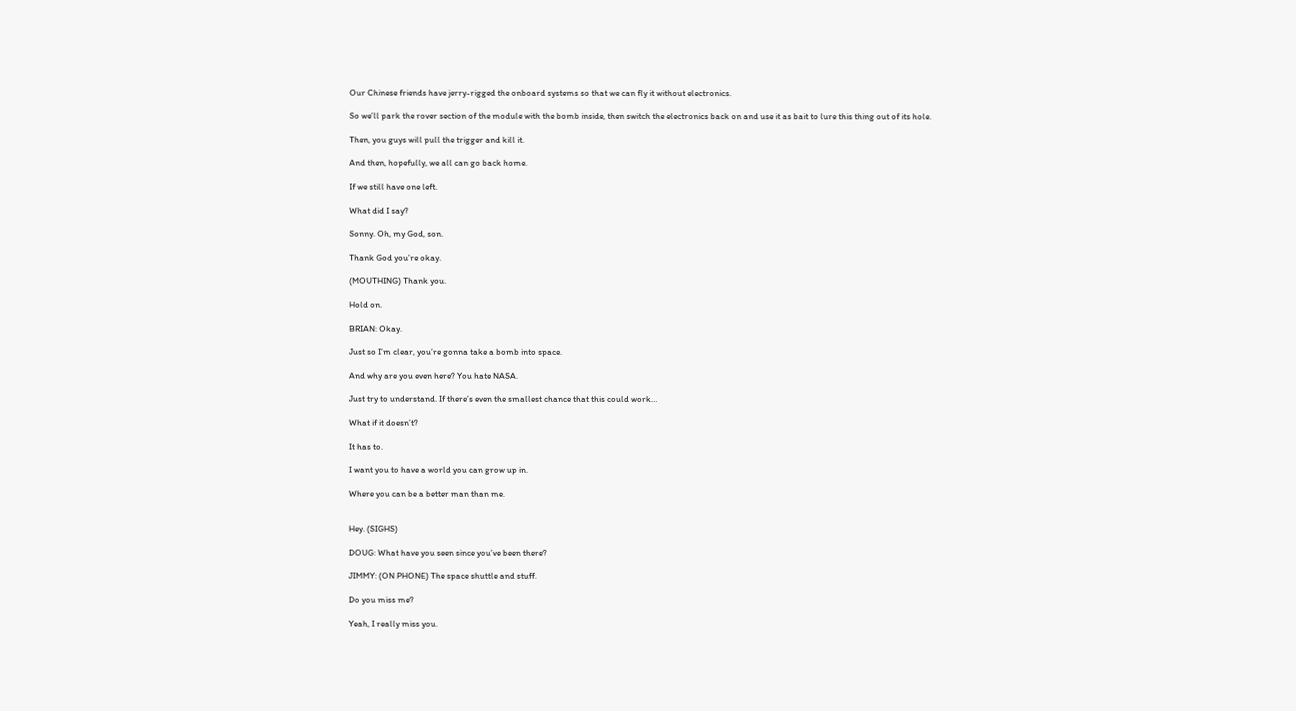Our Chinese friends have jerry-rigged the onboard systems so that we can fly it without electronics.

So we’ll park the rover section of the module with the bomb inside, then switch the electronics back on and use it as bait to lure this thing out of its hole.

Then, you guys will pull the trigger and kill it.

And then, hopefully, we all can go back home.

If we still have one left.

What did I say?

Sonny. Oh, my God, son.

Thank God you’re okay.

(MOUTHING) Thank you.

Hold on.

BRIAN: Okay.

Just so I’m clear, you’re gonna take a bomb into space.

And why are you even here? You hate NASA.

Just try to understand. If there’s even the smallest chance that this could work…

What if it doesn’t?

It has to.

I want you to have a world you can grow up in.

Where you can be a better man than me.


Hey. (SIGHS)

DOUG: What have you seen since you’ve been there?

JIMMY: (ON PHONE) The space shuttle and stuff.

Do you miss me?

Yeah, I really miss you.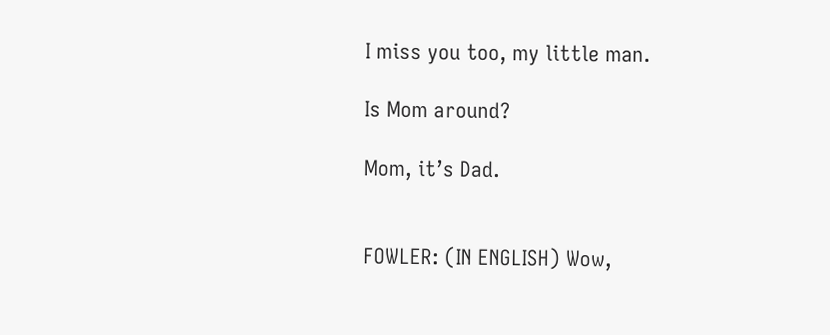I miss you too, my little man.

Is Mom around?

Mom, it’s Dad.


FOWLER: (IN ENGLISH) Wow,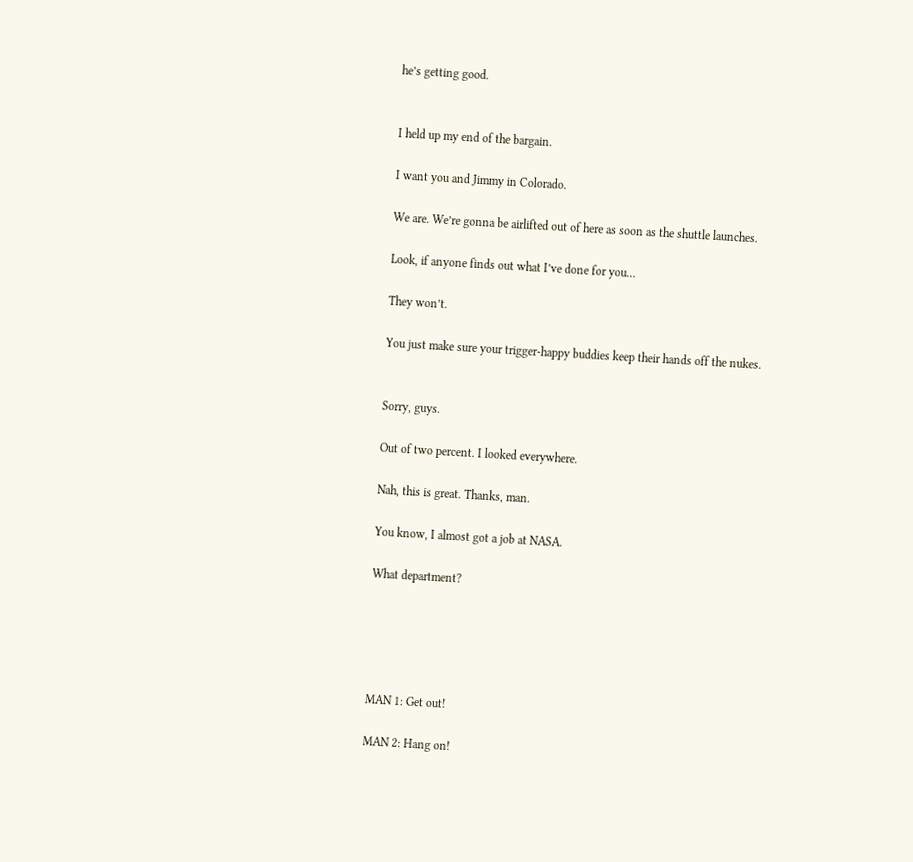he’s getting good.


I held up my end of the bargain.

I want you and Jimmy in Colorado.

We are. We’re gonna be airlifted out of here as soon as the shuttle launches.

Look, if anyone finds out what I’ve done for you…

They won’t.

You just make sure your trigger-happy buddies keep their hands off the nukes.


Sorry, guys.

Out of two percent. I looked everywhere.

Nah, this is great. Thanks, man.

You know, I almost got a job at NASA.

What department?





MAN 1: Get out!

MAN 2: Hang on!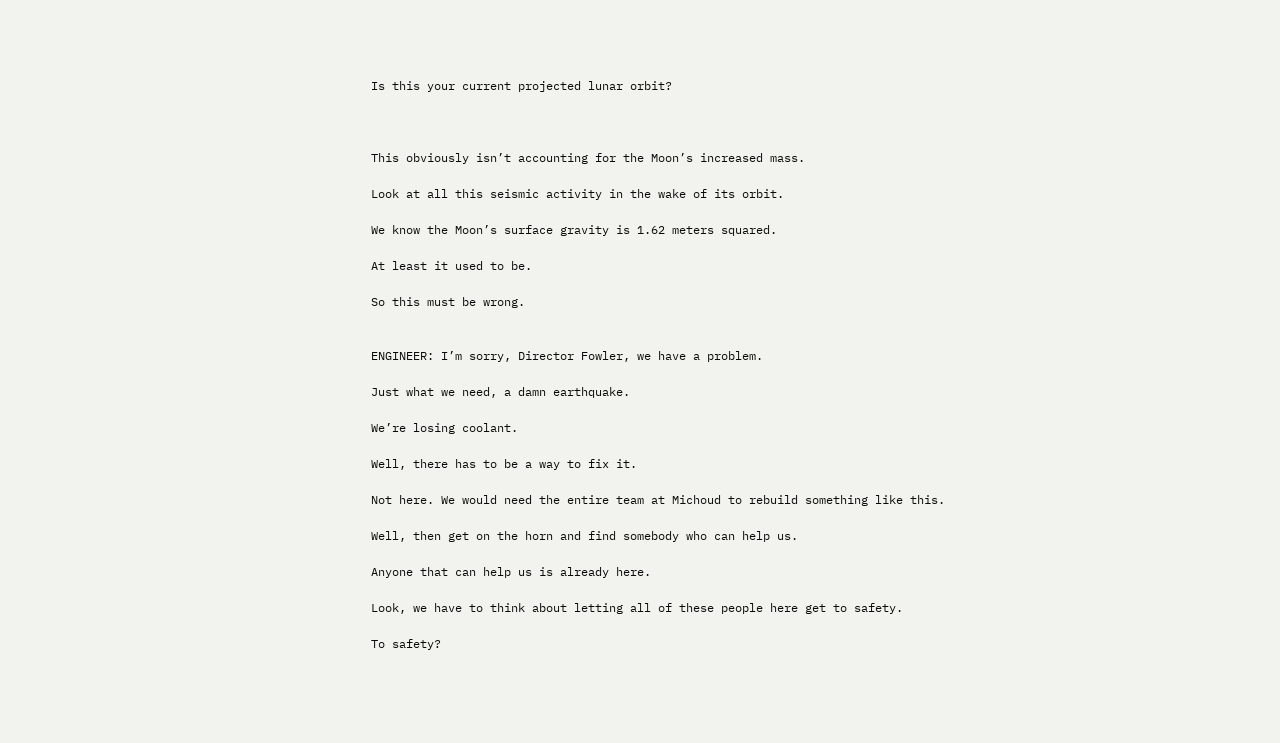Is this your current projected lunar orbit?



This obviously isn’t accounting for the Moon’s increased mass.

Look at all this seismic activity in the wake of its orbit.

We know the Moon’s surface gravity is 1.62 meters squared.

At least it used to be.

So this must be wrong.


ENGINEER: I’m sorry, Director Fowler, we have a problem.

Just what we need, a damn earthquake.

We’re losing coolant.

Well, there has to be a way to fix it.

Not here. We would need the entire team at Michoud to rebuild something like this.

Well, then get on the horn and find somebody who can help us.

Anyone that can help us is already here.

Look, we have to think about letting all of these people here get to safety.

To safety?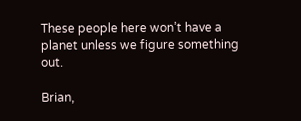These people here won’t have a planet unless we figure something out.

Brian,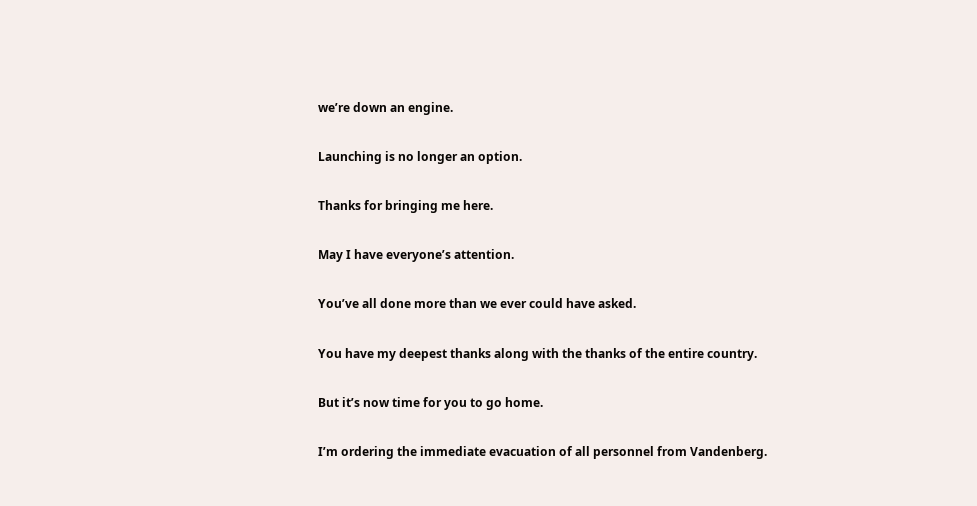we’re down an engine.

Launching is no longer an option.

Thanks for bringing me here.

May I have everyone’s attention.

You’ve all done more than we ever could have asked.

You have my deepest thanks along with the thanks of the entire country.

But it’s now time for you to go home.

I’m ordering the immediate evacuation of all personnel from Vandenberg.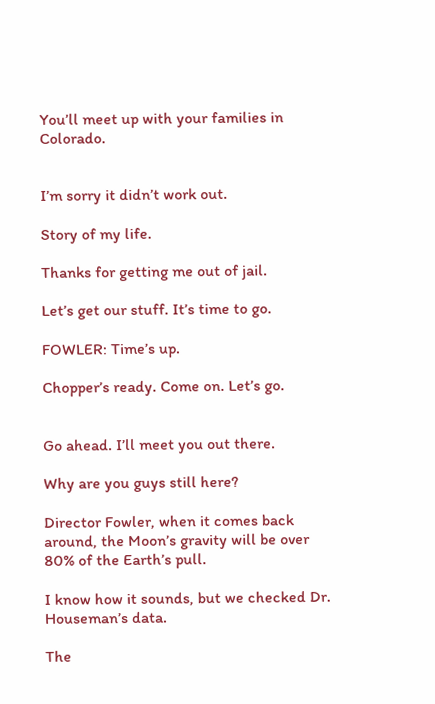You’ll meet up with your families in Colorado.


I’m sorry it didn’t work out.

Story of my life.

Thanks for getting me out of jail.

Let’s get our stuff. It’s time to go.

FOWLER: Time’s up.

Chopper’s ready. Come on. Let’s go.


Go ahead. I’ll meet you out there.

Why are you guys still here?

Director Fowler, when it comes back around, the Moon’s gravity will be over 80% of the Earth’s pull.

I know how it sounds, but we checked Dr. Houseman’s data.

The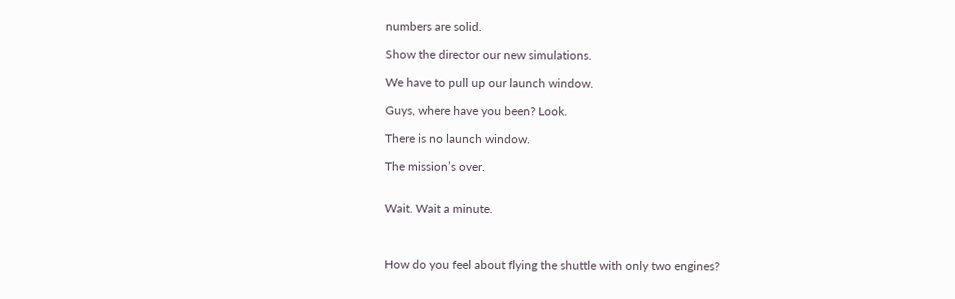numbers are solid.

Show the director our new simulations.

We have to pull up our launch window.

Guys, where have you been? Look.

There is no launch window.

The mission’s over.


Wait. Wait a minute.



How do you feel about flying the shuttle with only two engines?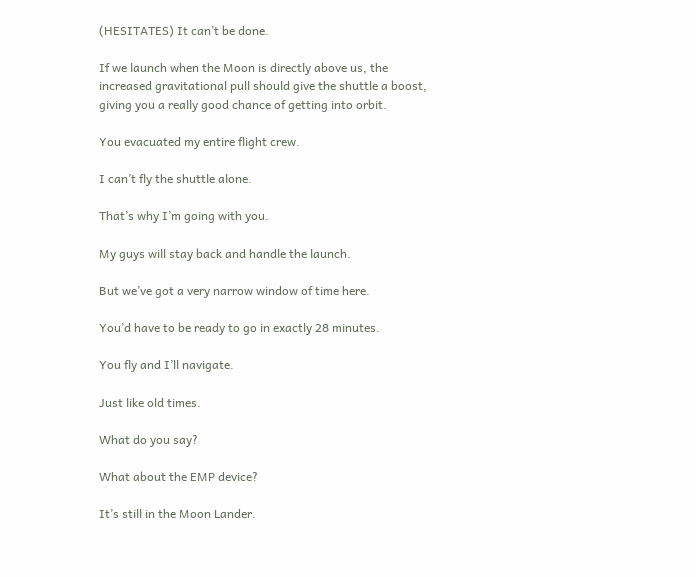(HESITATES) It can’t be done.

If we launch when the Moon is directly above us, the increased gravitational pull should give the shuttle a boost, giving you a really good chance of getting into orbit.

You evacuated my entire flight crew.

I can’t fly the shuttle alone.

That’s why I’m going with you.

My guys will stay back and handle the launch.

But we’ve got a very narrow window of time here.

You’d have to be ready to go in exactly 28 minutes.

You fly and I’ll navigate.

Just like old times.

What do you say?

What about the EMP device?

It’s still in the Moon Lander.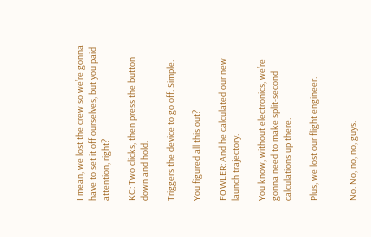I mean, we lost the crew so we’re gonna have to set it off ourselves, but you paid attention, right?

KC: Two clicks, then press the button down and hold.

Triggers the device to go off. Simple.

You figured all this out?

FOWLER: And he calculated our new launch trajectory.

You know, without electronics, we’re gonna need to make split-second calculations up there.

Plus, we lost our flight engineer.


No. No, no, no, guys.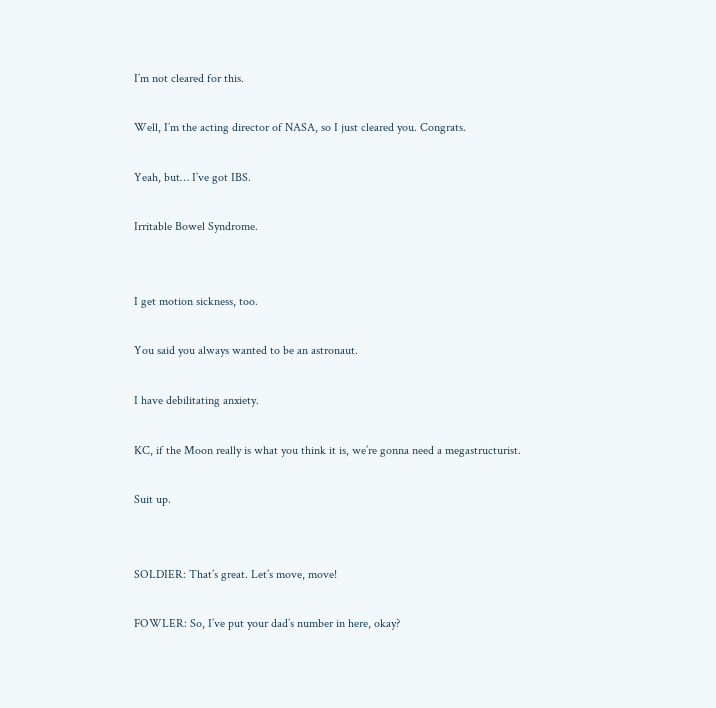I’m not cleared for this.

Well, I’m the acting director of NASA, so I just cleared you. Congrats.

Yeah, but… I’ve got IBS.

Irritable Bowel Syndrome.


I get motion sickness, too.

You said you always wanted to be an astronaut.

I have debilitating anxiety.

KC, if the Moon really is what you think it is, we’re gonna need a megastructurist.

Suit up.


SOLDIER: That’s great. Let’s move, move!

FOWLER: So, I’ve put your dad’s number in here, okay?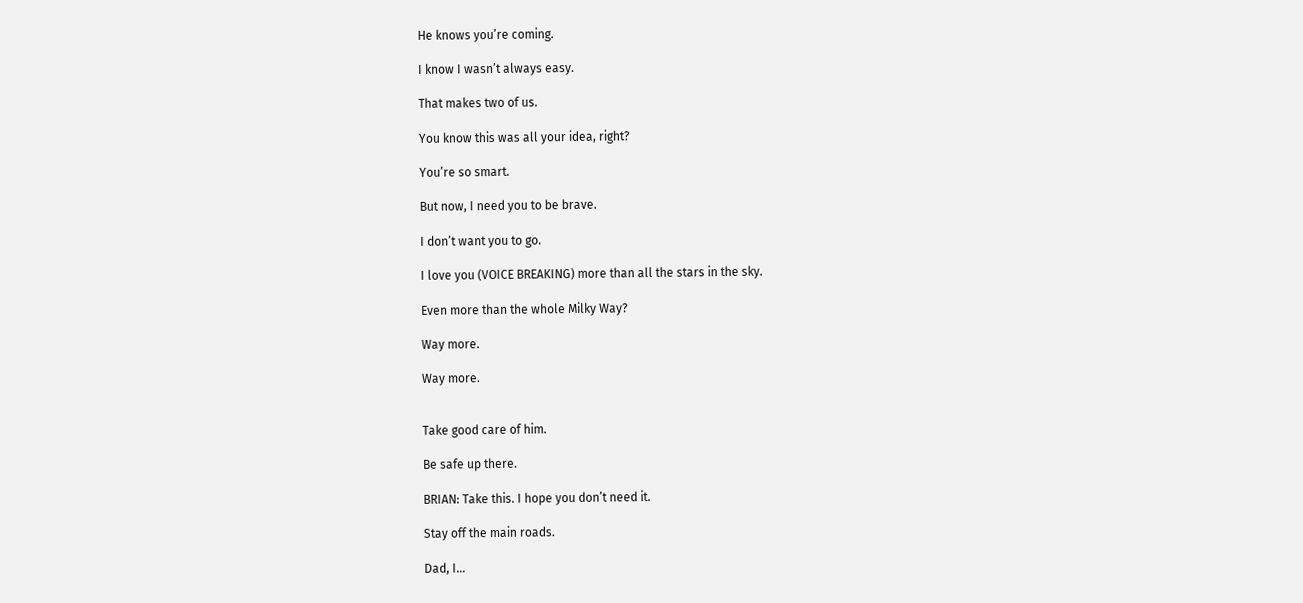He knows you’re coming.

I know I wasn’t always easy.

That makes two of us.

You know this was all your idea, right?

You’re so smart.

But now, I need you to be brave.

I don’t want you to go.

I love you (VOICE BREAKING) more than all the stars in the sky.

Even more than the whole Milky Way?

Way more.

Way more.


Take good care of him.

Be safe up there.

BRIAN: Take this. I hope you don’t need it.

Stay off the main roads.

Dad, I…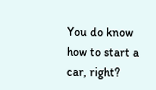You do know how to start a car, right?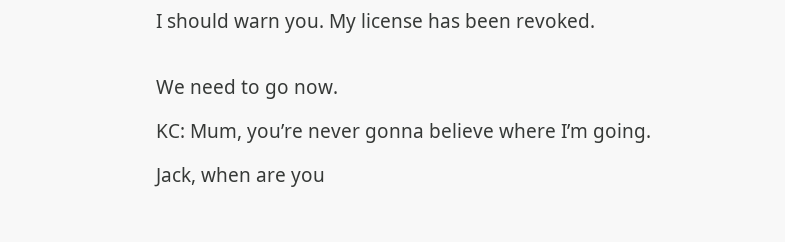I should warn you. My license has been revoked.


We need to go now.

KC: Mum, you’re never gonna believe where I’m going.

Jack, when are you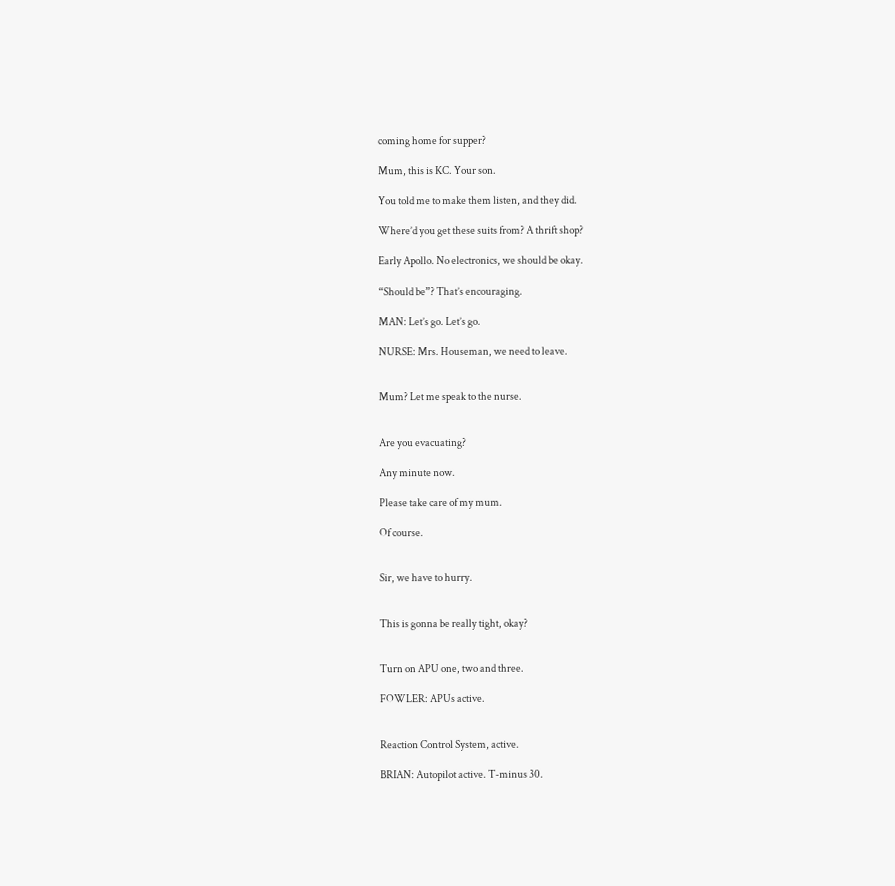coming home for supper?

Mum, this is KC. Your son.

You told me to make them listen, and they did.

Where’d you get these suits from? A thrift shop?

Early Apollo. No electronics, we should be okay.

“Should be”? That’s encouraging.

MAN: Let’s go. Let’s go.

NURSE: Mrs. Houseman, we need to leave.


Mum? Let me speak to the nurse.


Are you evacuating?

Any minute now.

Please take care of my mum.

Of course.


Sir, we have to hurry.


This is gonna be really tight, okay?


Turn on APU one, two and three.

FOWLER: APUs active.


Reaction Control System, active.

BRIAN: Autopilot active. T-minus 30.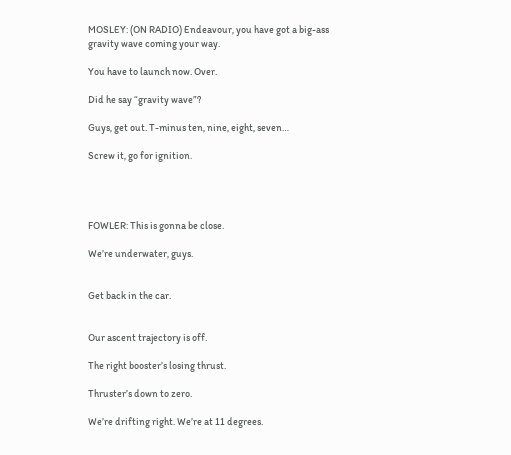MOSLEY: (ON RADIO) Endeavour, you have got a big-ass gravity wave coming your way.

You have to launch now. Over.

Did he say “gravity wave”?

Guys, get out. T-minus ten, nine, eight, seven…

Screw it, go for ignition.




FOWLER: This is gonna be close.

We’re underwater, guys.


Get back in the car.


Our ascent trajectory is off.

The right booster’s losing thrust.

Thruster’s down to zero.

We’re drifting right. We’re at 11 degrees.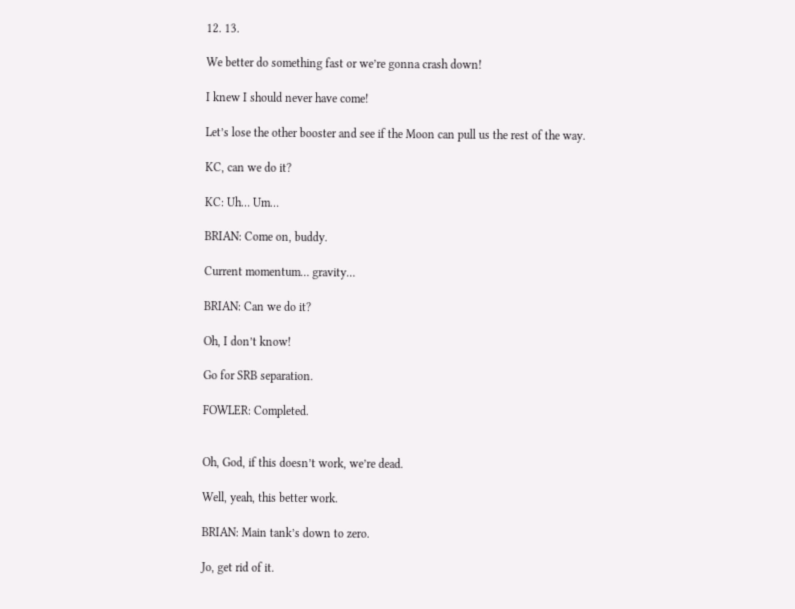12. 13.

We better do something fast or we’re gonna crash down!

I knew I should never have come!

Let’s lose the other booster and see if the Moon can pull us the rest of the way.

KC, can we do it?

KC: Uh… Um…

BRIAN: Come on, buddy.

Current momentum… gravity…

BRIAN: Can we do it?

Oh, I don’t know!

Go for SRB separation.

FOWLER: Completed.


Oh, God, if this doesn’t work, we’re dead.

Well, yeah, this better work.

BRIAN: Main tank’s down to zero.

Jo, get rid of it.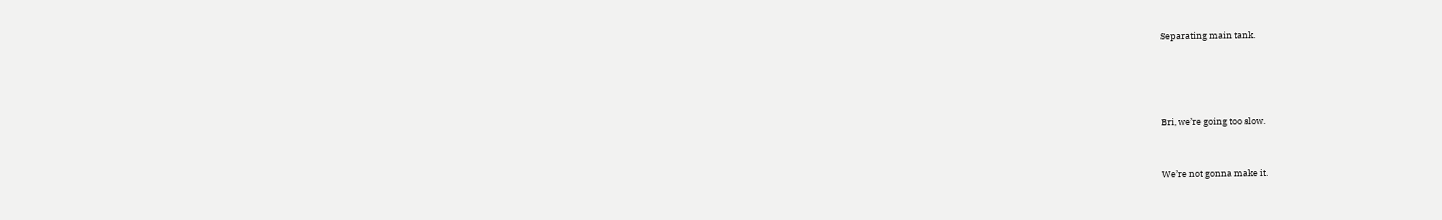Separating main tank.




Bri, we’re going too slow.


We’re not gonna make it.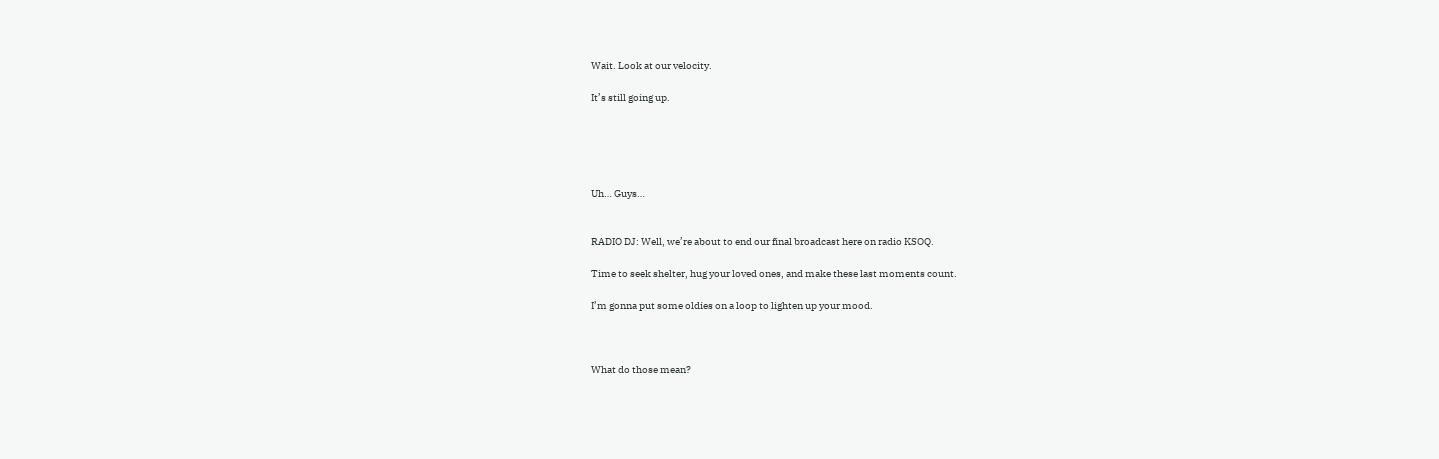Wait. Look at our velocity.

It’s still going up.





Uh… Guys…


RADIO DJ: Well, we’re about to end our final broadcast here on radio KSOQ.

Time to seek shelter, hug your loved ones, and make these last moments count.

I’m gonna put some oldies on a loop to lighten up your mood.



What do those mean?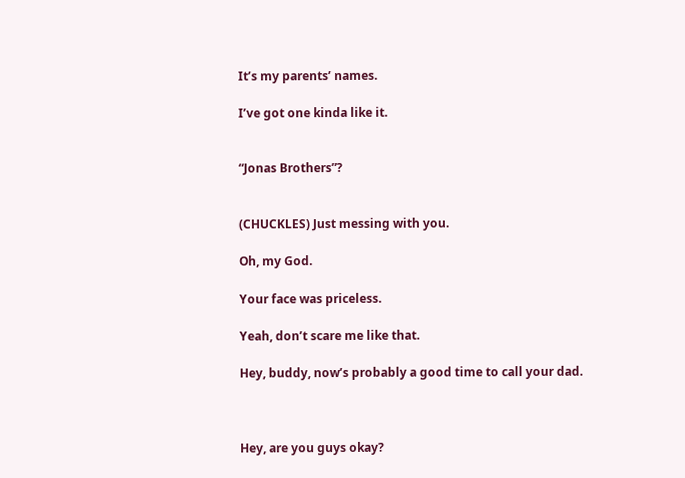It’s my parents’ names.

I’ve got one kinda like it.


“Jonas Brothers”?


(CHUCKLES) Just messing with you.

Oh, my God.

Your face was priceless.

Yeah, don’t scare me like that.

Hey, buddy, now’s probably a good time to call your dad.



Hey, are you guys okay?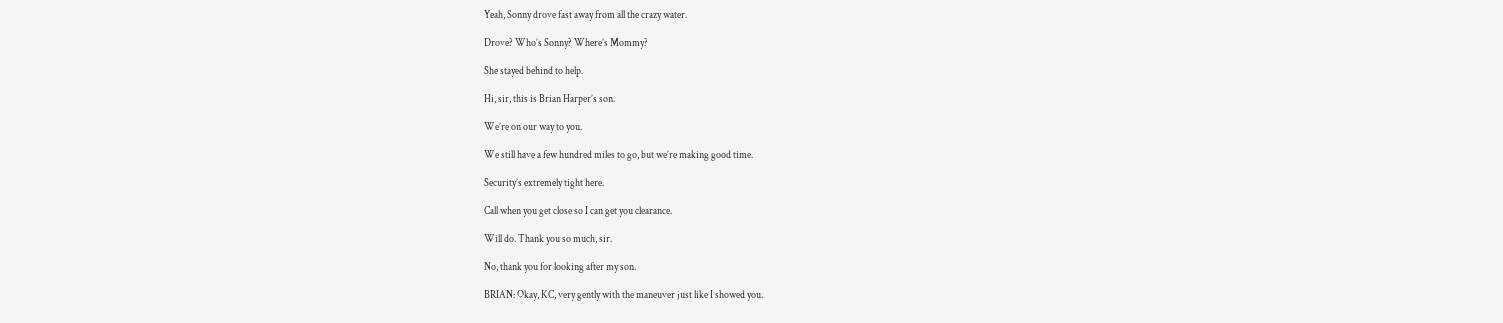Yeah, Sonny drove fast away from all the crazy water.

Drove? Who’s Sonny? Where’s Mommy?

She stayed behind to help.

Hi, sir, this is Brian Harper’s son.

We’re on our way to you.

We still have a few hundred miles to go, but we’re making good time.

Security’s extremely tight here.

Call when you get close so I can get you clearance.

Will do. Thank you so much, sir.

No, thank you for looking after my son.

BRIAN: Okay, KC, very gently with the maneuver just like I showed you.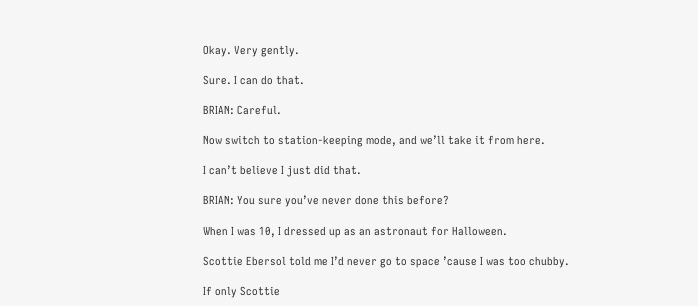Okay. Very gently.

Sure. I can do that.

BRIAN: Careful.

Now switch to station-keeping mode, and we’ll take it from here.

I can’t believe I just did that.

BRIAN: You sure you’ve never done this before?

When I was 10, I dressed up as an astronaut for Halloween.

Scottie Ebersol told me I’d never go to space ’cause I was too chubby.

If only Scottie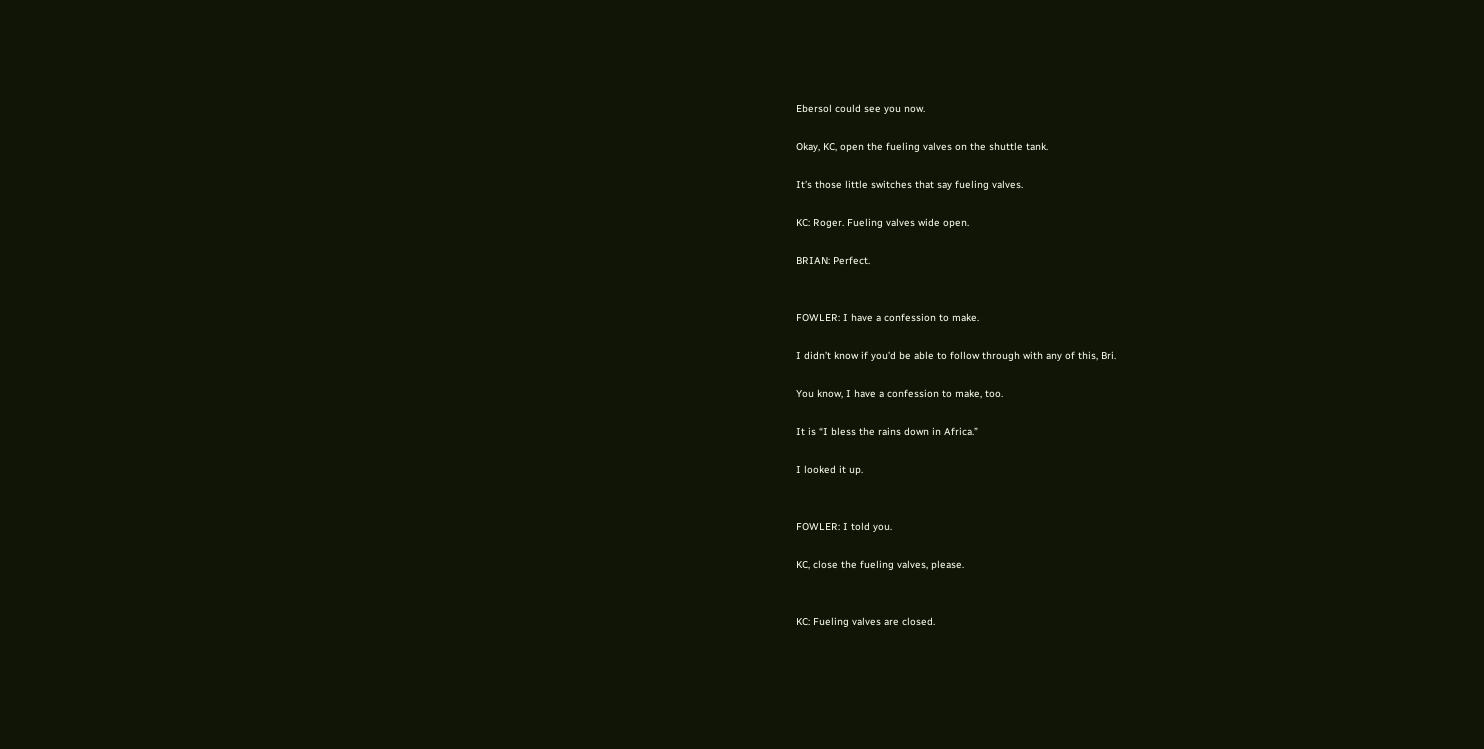Ebersol could see you now.

Okay, KC, open the fueling valves on the shuttle tank.

It’s those little switches that say fueling valves.

KC: Roger. Fueling valves wide open.

BRIAN: Perfect.


FOWLER: I have a confession to make.

I didn’t know if you’d be able to follow through with any of this, Bri.

You know, I have a confession to make, too.

It is “I bless the rains down in Africa.”

I looked it up.


FOWLER: I told you.

KC, close the fueling valves, please.


KC: Fueling valves are closed.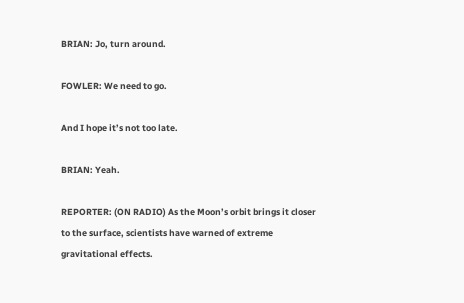BRIAN: Jo, turn around.

FOWLER: We need to go.

And I hope it’s not too late.

BRIAN: Yeah.

REPORTER: (ON RADIO) As the Moon’s orbit brings it closer to the surface, scientists have warned of extreme gravitational effects.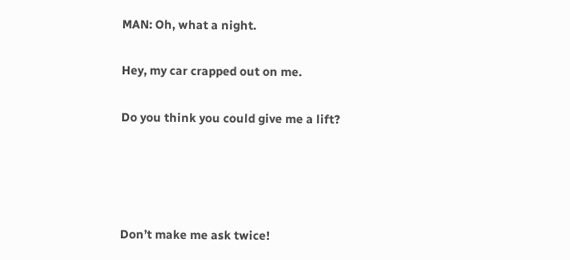MAN: Oh, what a night.

Hey, my car crapped out on me.

Do you think you could give me a lift?




Don’t make me ask twice!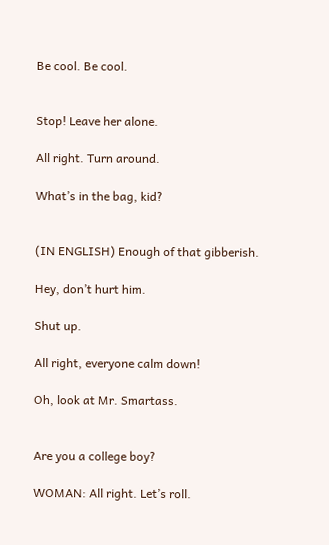Be cool. Be cool.


Stop! Leave her alone.

All right. Turn around.

What’s in the bag, kid?


(IN ENGLISH) Enough of that gibberish.

Hey, don’t hurt him.

Shut up.

All right, everyone calm down!

Oh, look at Mr. Smartass.


Are you a college boy?

WOMAN: All right. Let’s roll.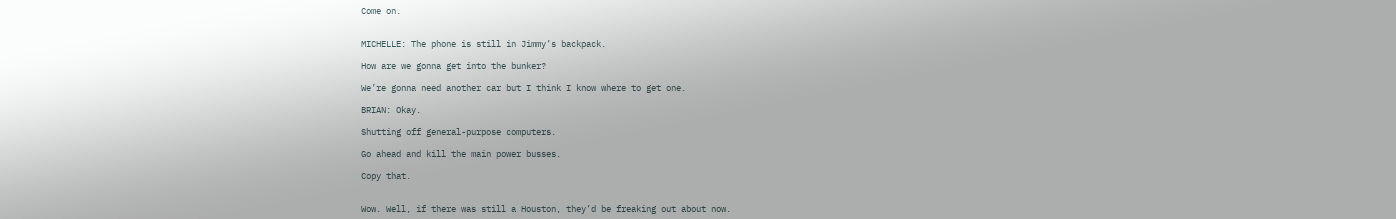Come on.


MICHELLE: The phone is still in Jimmy’s backpack.

How are we gonna get into the bunker?

We’re gonna need another car but I think I know where to get one.

BRIAN: Okay.

Shutting off general-purpose computers.

Go ahead and kill the main power busses.

Copy that.


Wow. Well, if there was still a Houston, they’d be freaking out about now.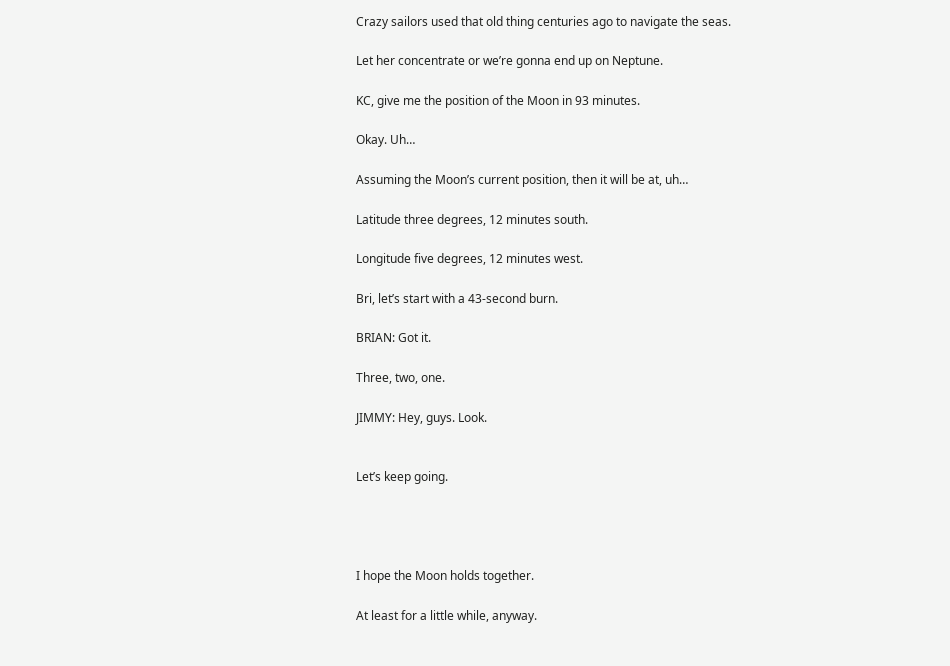Crazy sailors used that old thing centuries ago to navigate the seas.

Let her concentrate or we’re gonna end up on Neptune.

KC, give me the position of the Moon in 93 minutes.

Okay. Uh…

Assuming the Moon’s current position, then it will be at, uh…

Latitude three degrees, 12 minutes south.

Longitude five degrees, 12 minutes west.

Bri, let’s start with a 43-second burn.

BRIAN: Got it.

Three, two, one.

JIMMY: Hey, guys. Look.


Let’s keep going.




I hope the Moon holds together.

At least for a little while, anyway.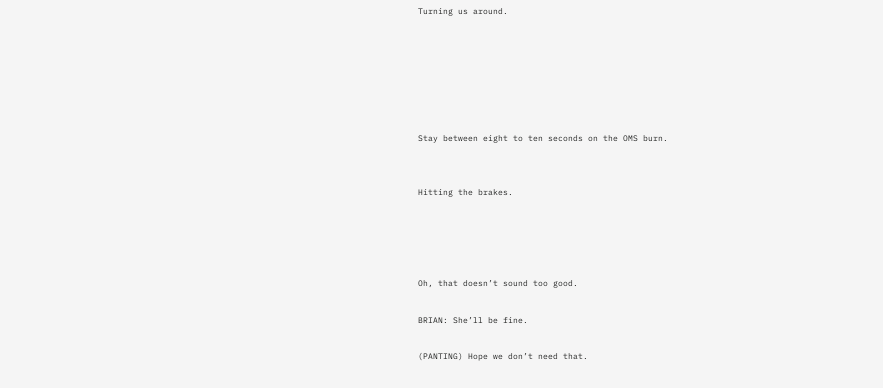Turning us around.






Stay between eight to ten seconds on the OMS burn.


Hitting the brakes.




Oh, that doesn’t sound too good.

BRIAN: She’ll be fine.

(PANTING) Hope we don’t need that.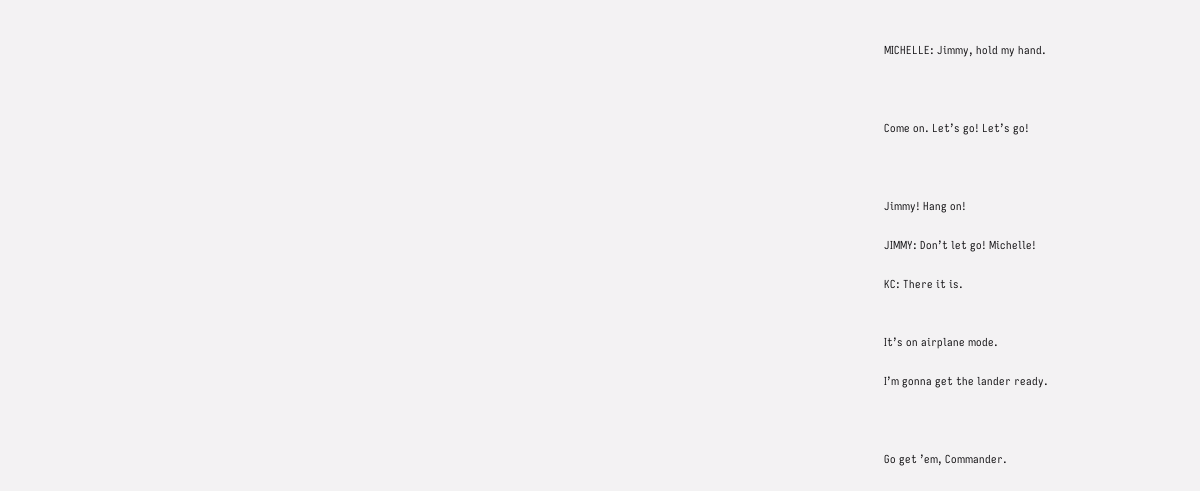MICHELLE: Jimmy, hold my hand.



Come on. Let’s go! Let’s go!



Jimmy! Hang on!

JIMMY: Don’t let go! Michelle!

KC: There it is.


It’s on airplane mode.

I’m gonna get the lander ready.



Go get ’em, Commander.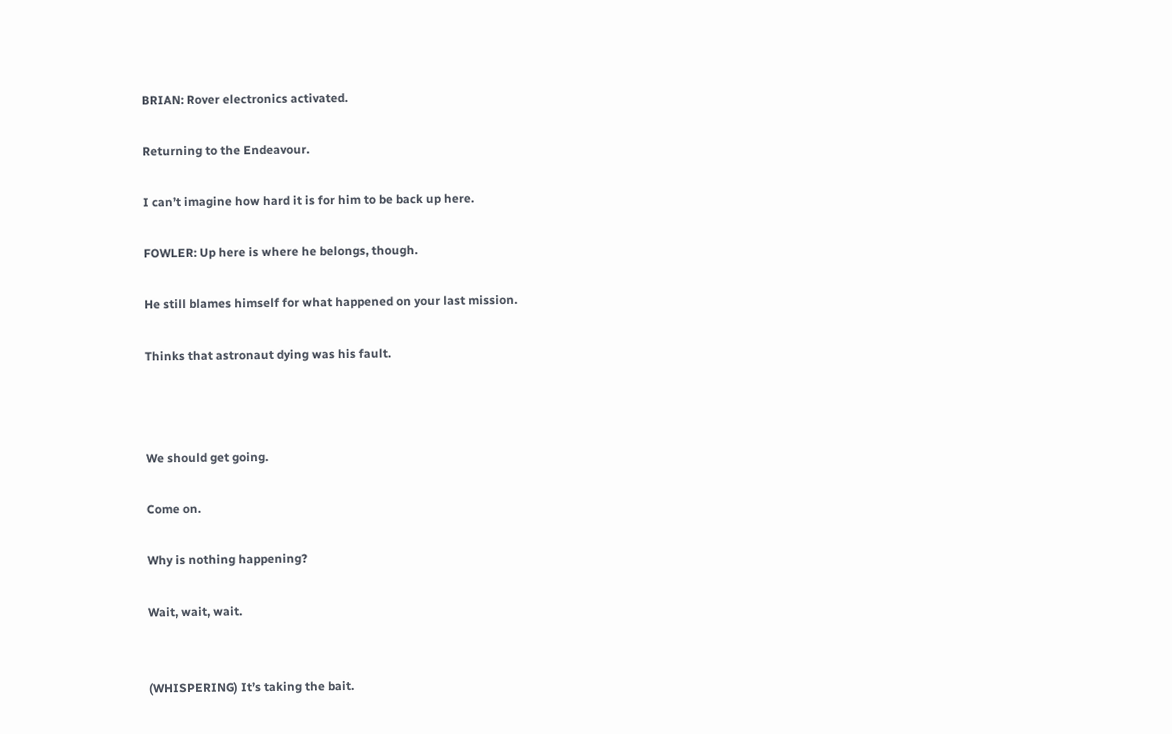BRIAN: Rover electronics activated.

Returning to the Endeavour.

I can’t imagine how hard it is for him to be back up here.

FOWLER: Up here is where he belongs, though.

He still blames himself for what happened on your last mission.

Thinks that astronaut dying was his fault.



We should get going.

Come on.

Why is nothing happening?

Wait, wait, wait.


(WHISPERING) It’s taking the bait.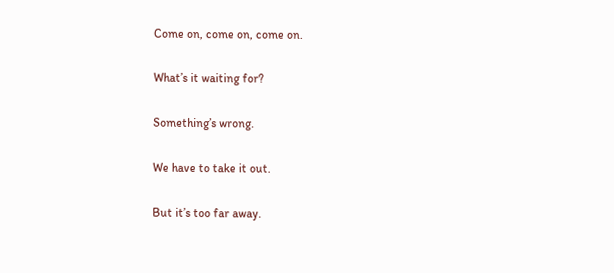Come on, come on, come on.

What’s it waiting for?

Something’s wrong.

We have to take it out.

But it’s too far away.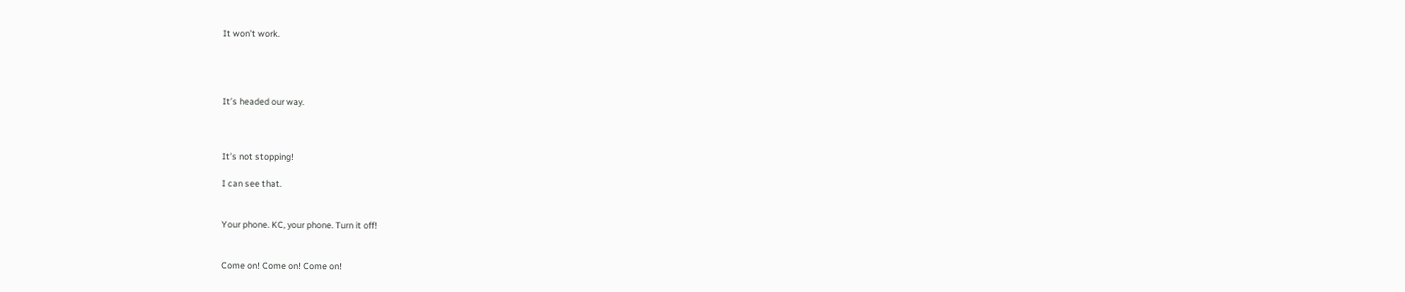It won’t work.




It’s headed our way.



It’s not stopping!

I can see that.


Your phone. KC, your phone. Turn it off!


Come on! Come on! Come on!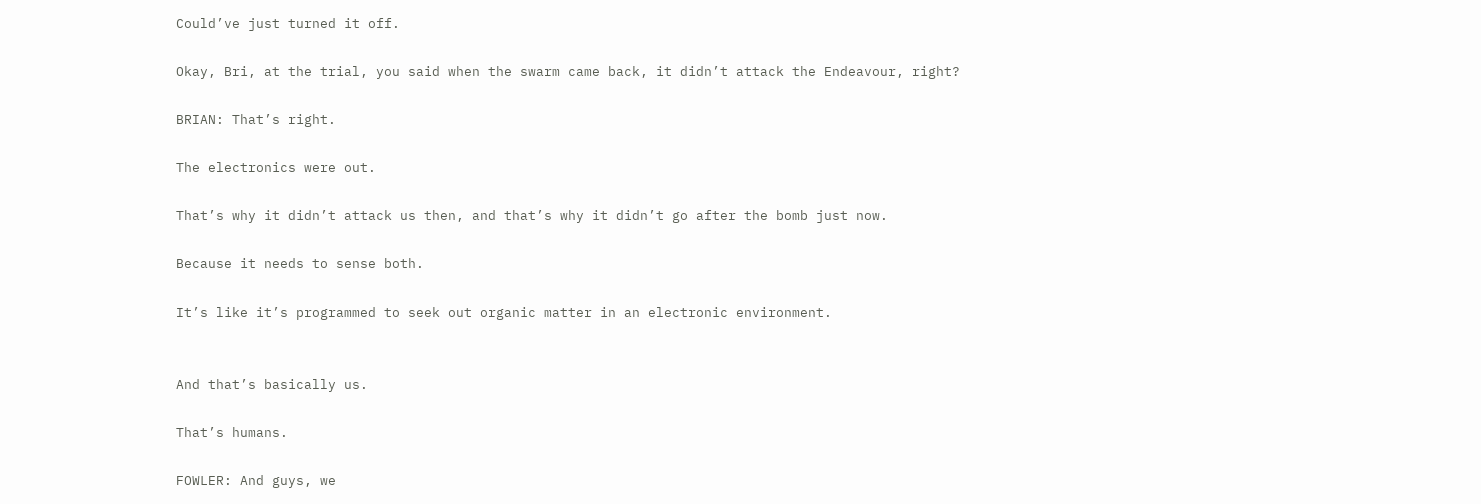Could’ve just turned it off.

Okay, Bri, at the trial, you said when the swarm came back, it didn’t attack the Endeavour, right?

BRIAN: That’s right.

The electronics were out.

That’s why it didn’t attack us then, and that’s why it didn’t go after the bomb just now.

Because it needs to sense both.

It’s like it’s programmed to seek out organic matter in an electronic environment.


And that’s basically us.

That’s humans.

FOWLER: And guys, we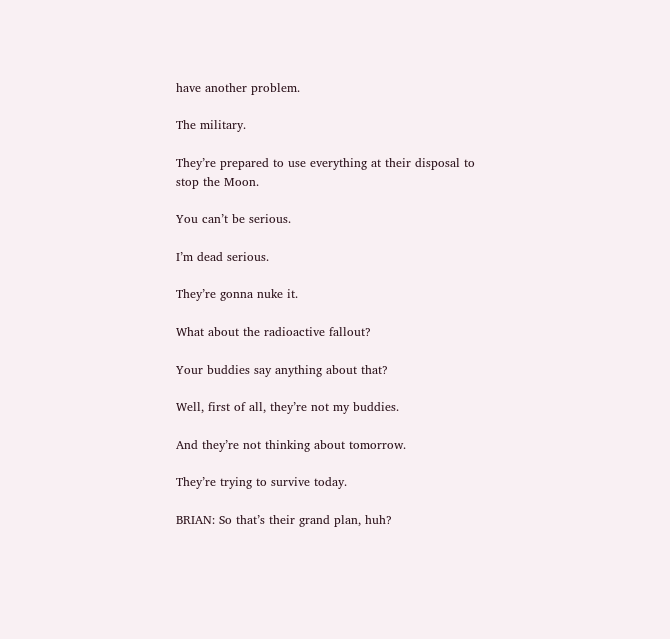have another problem.

The military.

They’re prepared to use everything at their disposal to stop the Moon.

You can’t be serious.

I’m dead serious.

They’re gonna nuke it.

What about the radioactive fallout?

Your buddies say anything about that?

Well, first of all, they’re not my buddies.

And they’re not thinking about tomorrow.

They’re trying to survive today.

BRIAN: So that’s their grand plan, huh?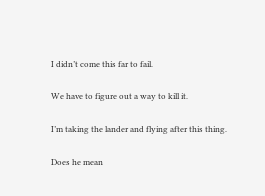I didn’t come this far to fail.

We have to figure out a way to kill it.

I’m taking the lander and flying after this thing.

Does he mean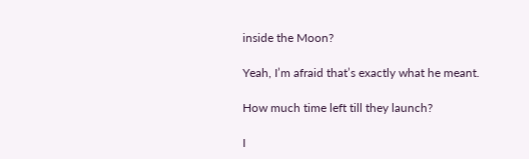inside the Moon?

Yeah, I’m afraid that’s exactly what he meant.

How much time left till they launch?

I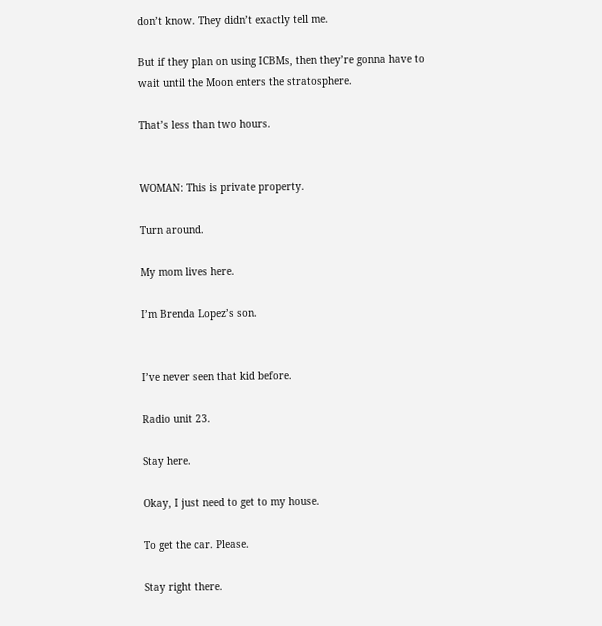don’t know. They didn’t exactly tell me.

But if they plan on using ICBMs, then they’re gonna have to wait until the Moon enters the stratosphere.

That’s less than two hours.


WOMAN: This is private property.

Turn around.

My mom lives here.

I’m Brenda Lopez’s son.


I’ve never seen that kid before.

Radio unit 23.

Stay here.

Okay, I just need to get to my house.

To get the car. Please.

Stay right there.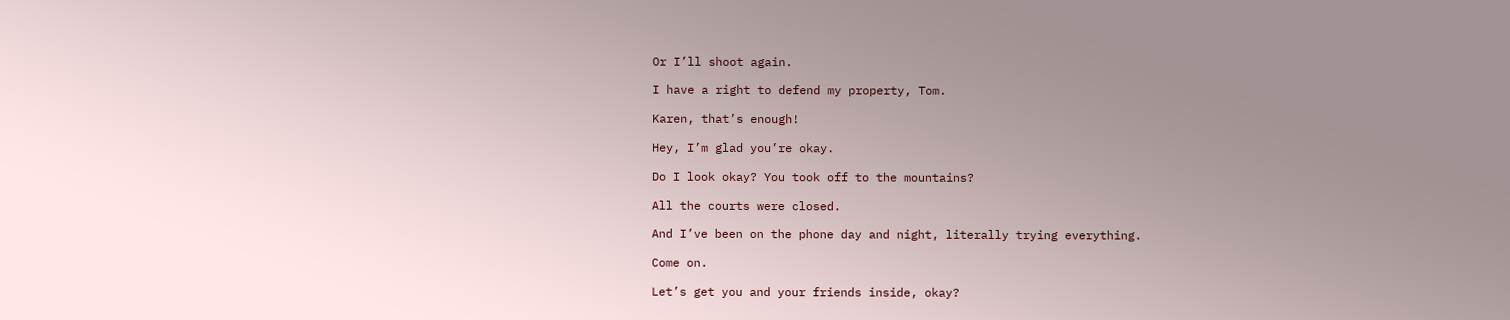Or I’ll shoot again.

I have a right to defend my property, Tom.

Karen, that’s enough!

Hey, I’m glad you’re okay.

Do I look okay? You took off to the mountains?

All the courts were closed.

And I’ve been on the phone day and night, literally trying everything.

Come on.

Let’s get you and your friends inside, okay?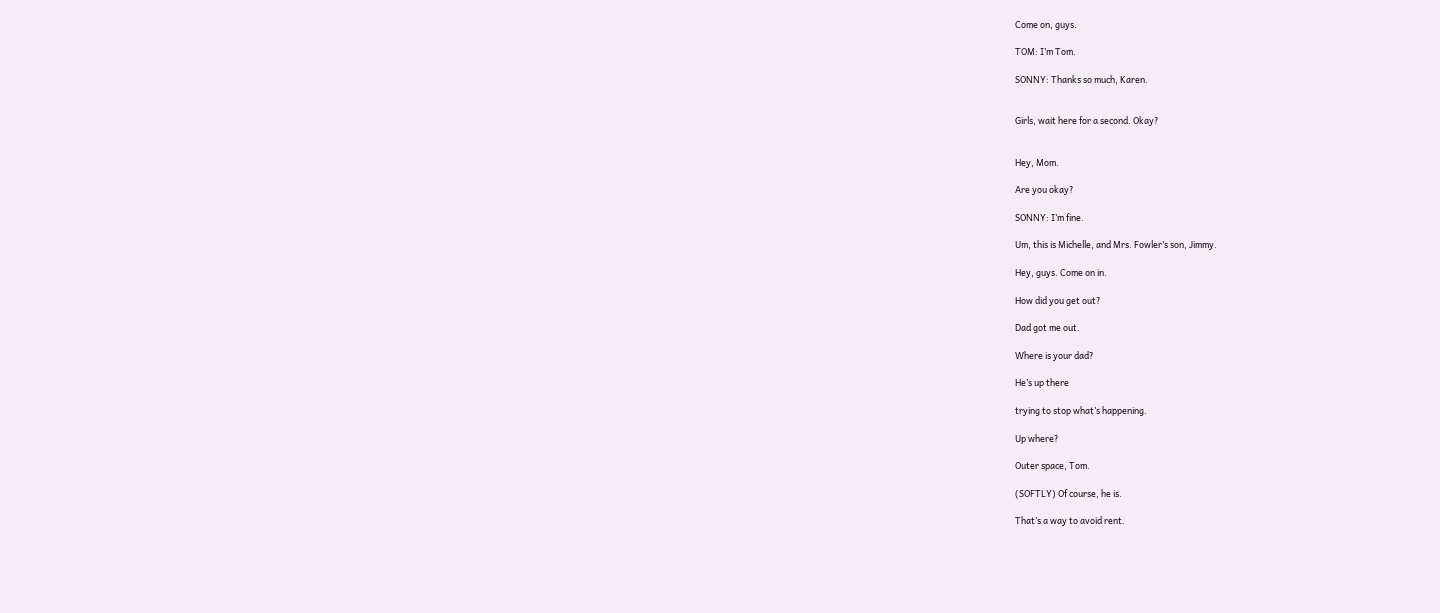Come on, guys.

TOM: I’m Tom.

SONNY: Thanks so much, Karen.


Girls, wait here for a second. Okay?


Hey, Mom.

Are you okay?

SONNY: I’m fine.

Um, this is Michelle, and Mrs. Fowler’s son, Jimmy.

Hey, guys. Come on in.

How did you get out?

Dad got me out.

Where is your dad?

He’s up there

trying to stop what’s happening.

Up where?

Outer space, Tom.

(SOFTLY) Of course, he is.

That’s a way to avoid rent.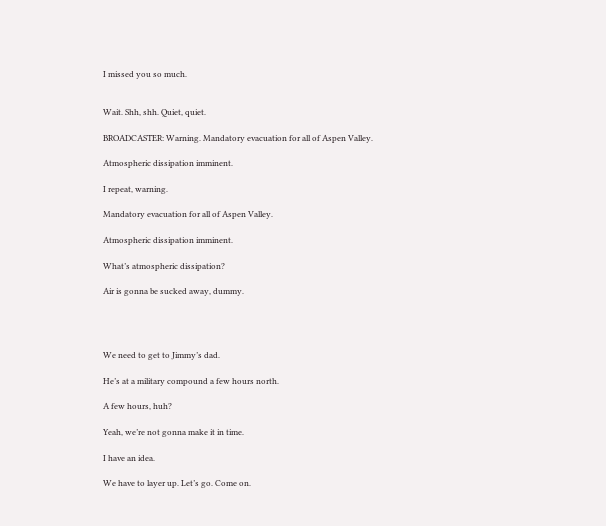I missed you so much.


Wait. Shh, shh. Quiet, quiet.

BROADCASTER: Warning. Mandatory evacuation for all of Aspen Valley.

Atmospheric dissipation imminent.

I repeat, warning.

Mandatory evacuation for all of Aspen Valley.

Atmospheric dissipation imminent.

What’s atmospheric dissipation?

Air is gonna be sucked away, dummy.




We need to get to Jimmy’s dad.

He’s at a military compound a few hours north.

A few hours, huh?

Yeah, we’re not gonna make it in time.

I have an idea.

We have to layer up. Let’s go. Come on.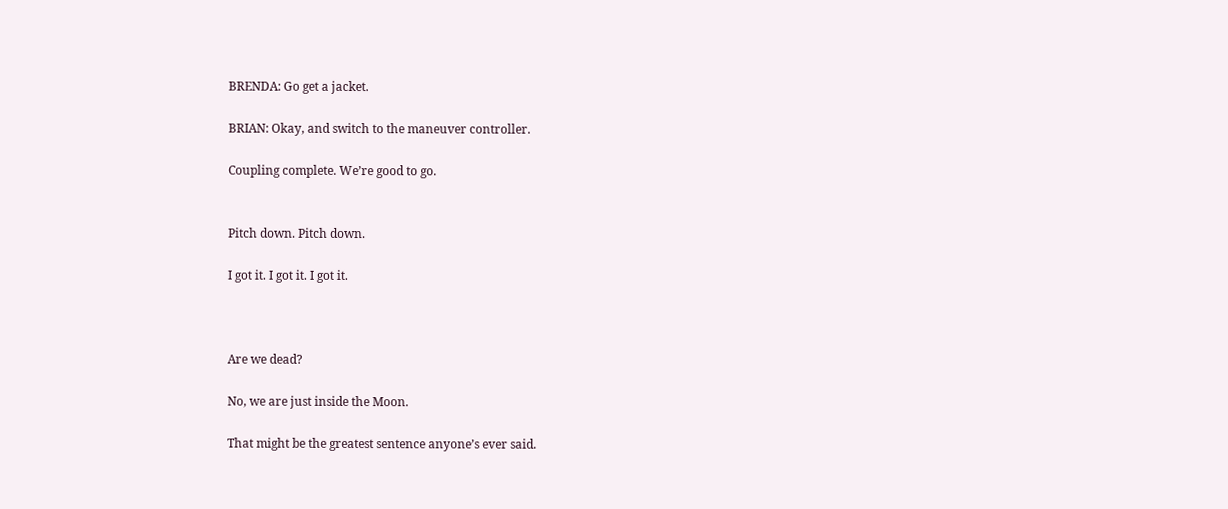BRENDA: Go get a jacket.

BRIAN: Okay, and switch to the maneuver controller.

Coupling complete. We’re good to go.


Pitch down. Pitch down.

I got it. I got it. I got it.



Are we dead?

No, we are just inside the Moon.

That might be the greatest sentence anyone’s ever said.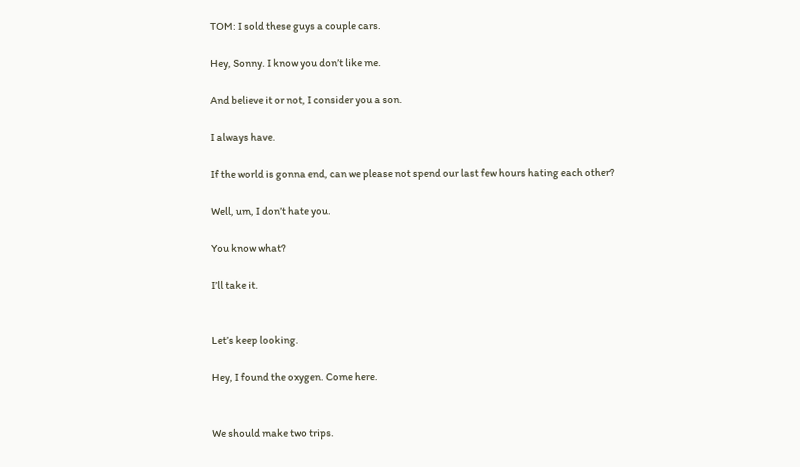TOM: I sold these guys a couple cars.

Hey, Sonny. I know you don’t like me.

And believe it or not, I consider you a son.

I always have.

If the world is gonna end, can we please not spend our last few hours hating each other?

Well, um, I don’t hate you.

You know what?

I’ll take it.


Let’s keep looking.

Hey, I found the oxygen. Come here.


We should make two trips.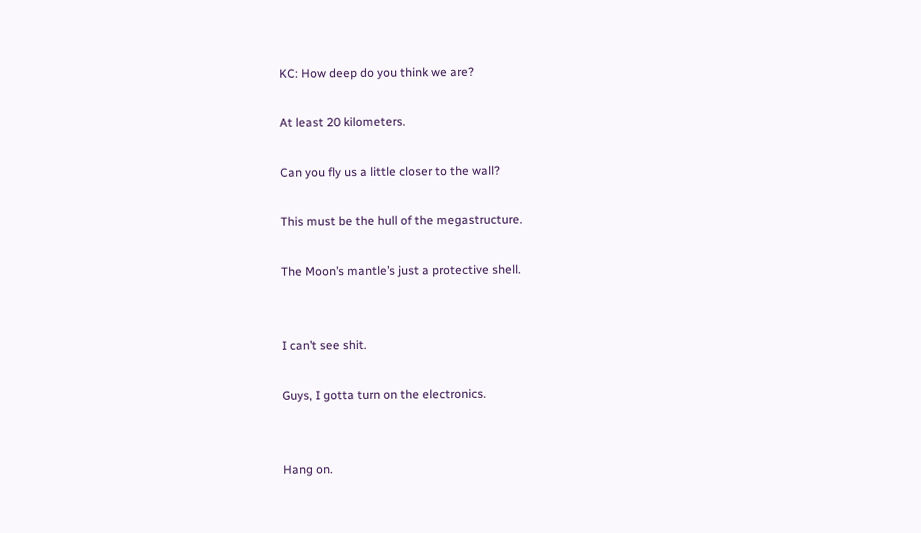KC: How deep do you think we are?

At least 20 kilometers.

Can you fly us a little closer to the wall?

This must be the hull of the megastructure.

The Moon’s mantle’s just a protective shell.


I can’t see shit.

Guys, I gotta turn on the electronics.


Hang on.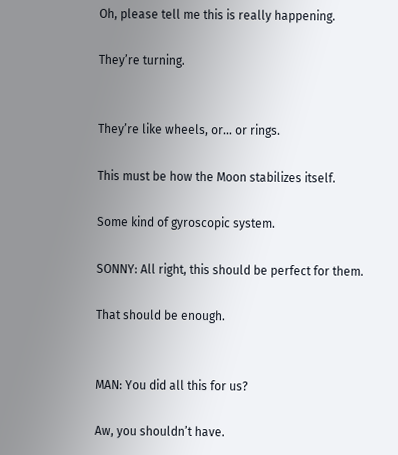Oh, please tell me this is really happening.

They’re turning.


They’re like wheels, or… or rings.

This must be how the Moon stabilizes itself.

Some kind of gyroscopic system.

SONNY: All right, this should be perfect for them.

That should be enough.


MAN: You did all this for us?

Aw, you shouldn’t have.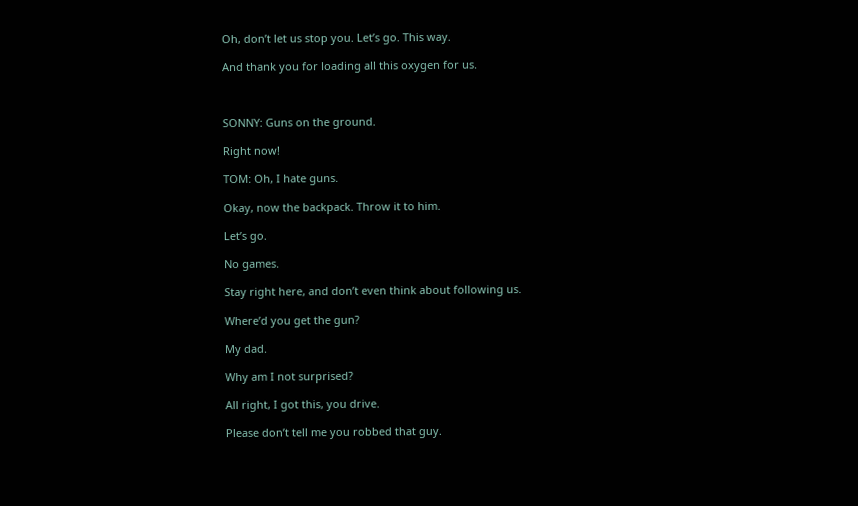Oh, don’t let us stop you. Let’s go. This way.

And thank you for loading all this oxygen for us.



SONNY: Guns on the ground.

Right now!

TOM: Oh, I hate guns.

Okay, now the backpack. Throw it to him.

Let’s go.

No games.

Stay right here, and don’t even think about following us.

Where’d you get the gun?

My dad.

Why am I not surprised?

All right, I got this, you drive.

Please don’t tell me you robbed that guy.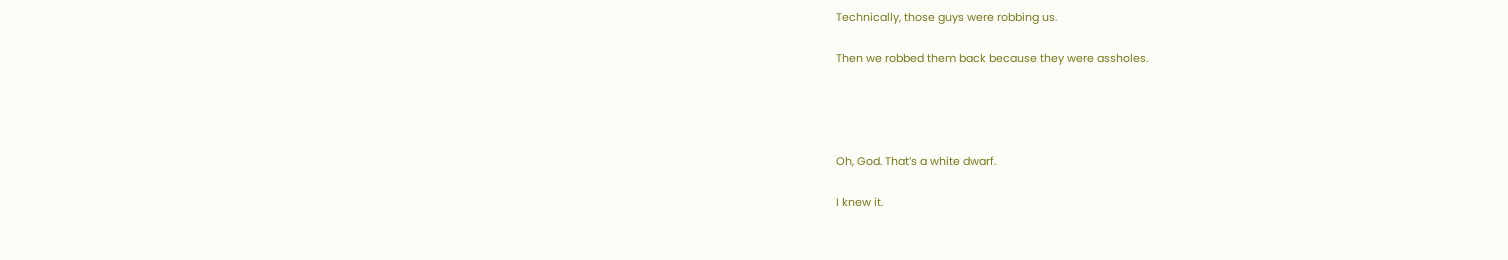Technically, those guys were robbing us.

Then we robbed them back because they were assholes.




Oh, God. That’s a white dwarf.

I knew it.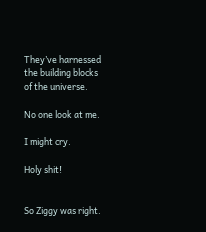They’ve harnessed the building blocks of the universe.

No one look at me.

I might cry.

Holy shit!


So Ziggy was right.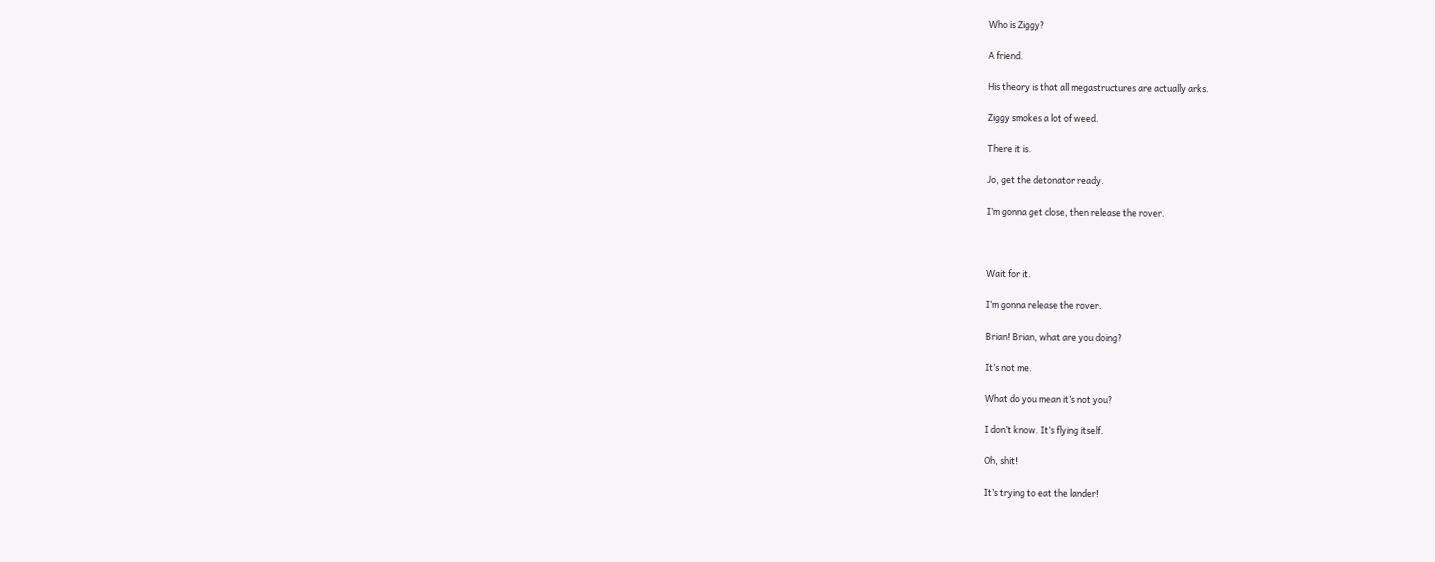Who is Ziggy?

A friend.

His theory is that all megastructures are actually arks.

Ziggy smokes a lot of weed.

There it is.

Jo, get the detonator ready.

I’m gonna get close, then release the rover.



Wait for it.

I’m gonna release the rover.

Brian! Brian, what are you doing?

It’s not me.

What do you mean it’s not you?

I don’t know. It’s flying itself.

Oh, shit!

It’s trying to eat the lander!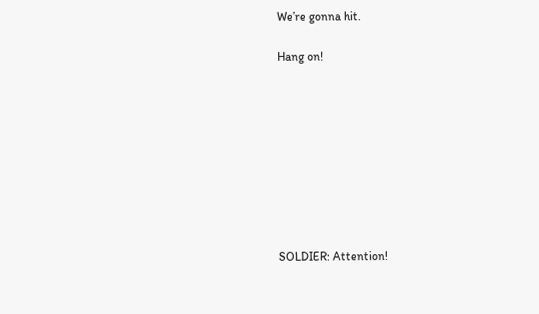We’re gonna hit.

Hang on!









SOLDIER: Attention!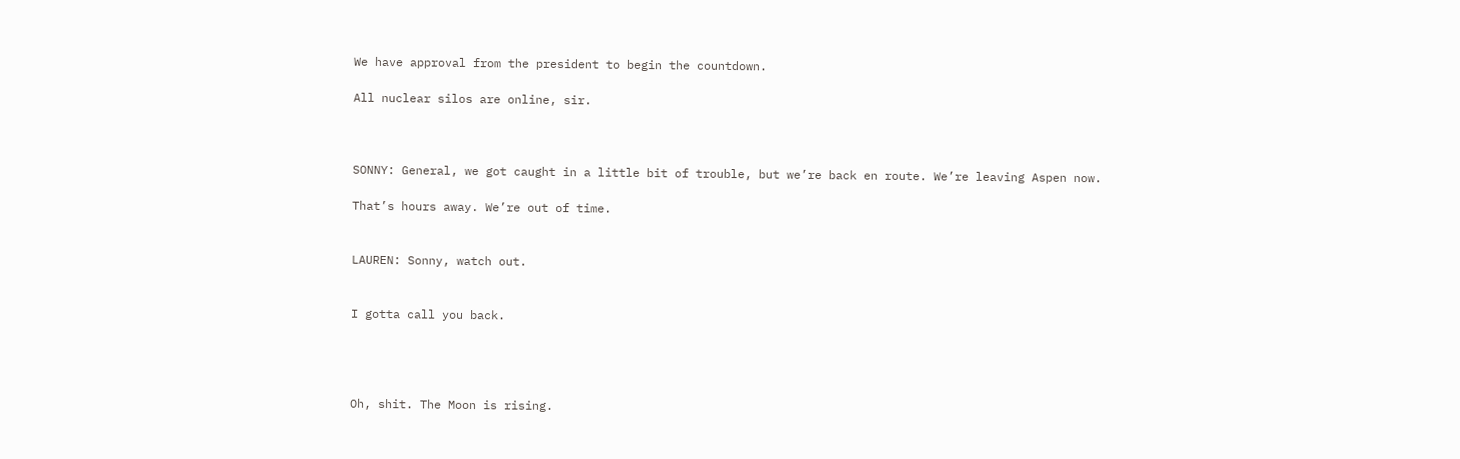We have approval from the president to begin the countdown.

All nuclear silos are online, sir.



SONNY: General, we got caught in a little bit of trouble, but we’re back en route. We’re leaving Aspen now.

That’s hours away. We’re out of time.


LAUREN: Sonny, watch out.


I gotta call you back.




Oh, shit. The Moon is rising.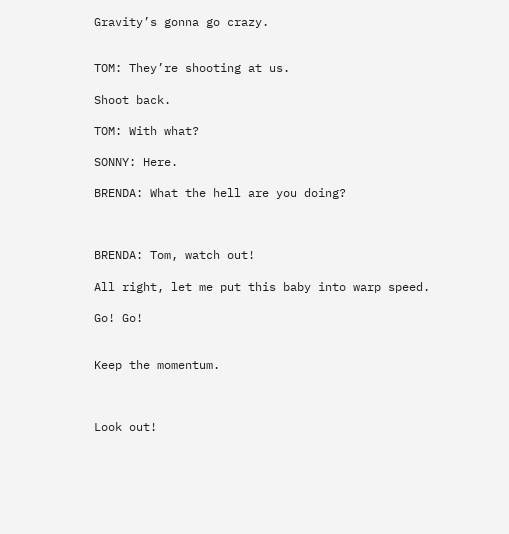Gravity’s gonna go crazy.


TOM: They’re shooting at us.

Shoot back.

TOM: With what?

SONNY: Here.

BRENDA: What the hell are you doing?



BRENDA: Tom, watch out!

All right, let me put this baby into warp speed.

Go! Go!


Keep the momentum.



Look out!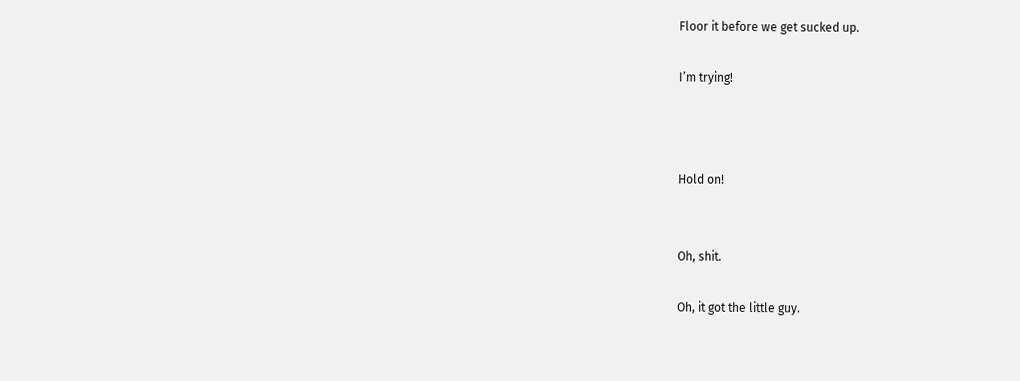Floor it before we get sucked up.

I’m trying!



Hold on!


Oh, shit.

Oh, it got the little guy.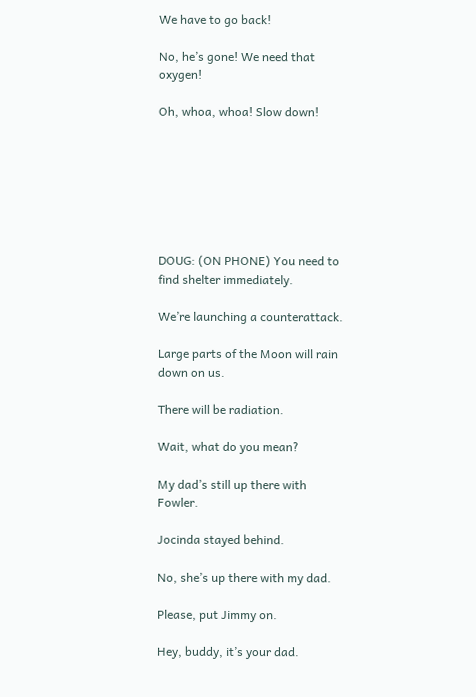We have to go back!

No, he’s gone! We need that oxygen!

Oh, whoa, whoa! Slow down!







DOUG: (ON PHONE) You need to find shelter immediately.

We’re launching a counterattack.

Large parts of the Moon will rain down on us.

There will be radiation.

Wait, what do you mean?

My dad’s still up there with Fowler.

Jocinda stayed behind.

No, she’s up there with my dad.

Please, put Jimmy on.

Hey, buddy, it’s your dad.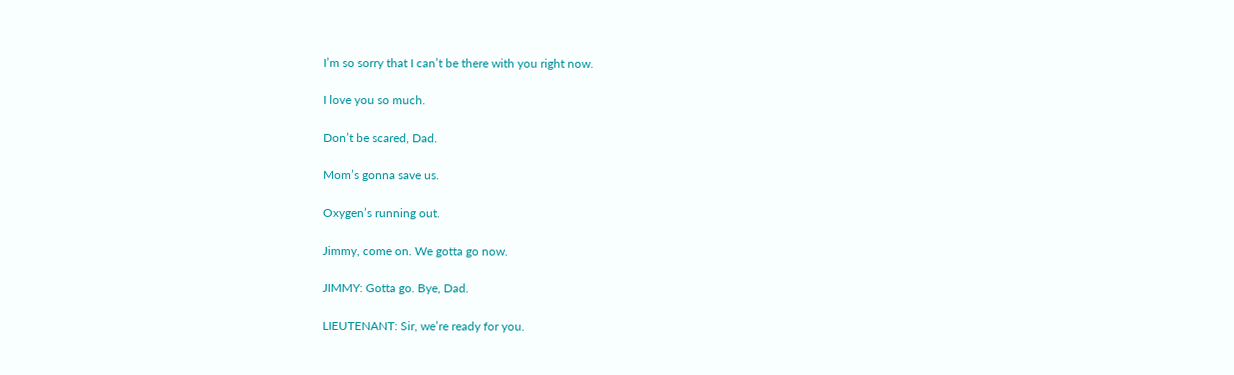I’m so sorry that I can’t be there with you right now.

I love you so much.

Don’t be scared, Dad.

Mom’s gonna save us.

Oxygen’s running out.

Jimmy, come on. We gotta go now.

JIMMY: Gotta go. Bye, Dad.

LIEUTENANT: Sir, we’re ready for you.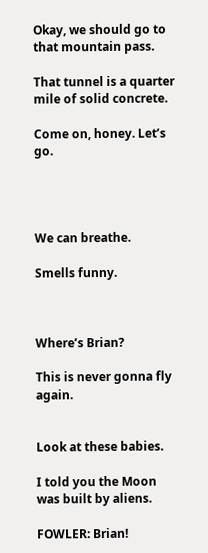Okay, we should go to that mountain pass.

That tunnel is a quarter mile of solid concrete.

Come on, honey. Let’s go.




We can breathe.

Smells funny.



Where’s Brian?

This is never gonna fly again.


Look at these babies.

I told you the Moon was built by aliens.

FOWLER: Brian!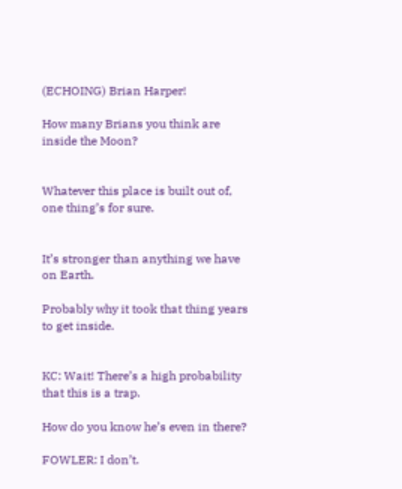(ECHOING) Brian Harper!

How many Brians you think are inside the Moon?


Whatever this place is built out of, one thing’s for sure.


It’s stronger than anything we have on Earth.

Probably why it took that thing years to get inside.


KC: Wait! There’s a high probability that this is a trap.

How do you know he’s even in there?

FOWLER: I don’t.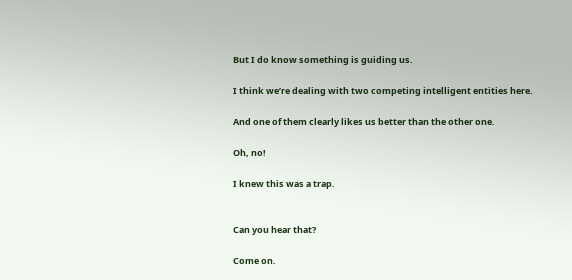But I do know something is guiding us.

I think we’re dealing with two competing intelligent entities here.

And one of them clearly likes us better than the other one.

Oh, no!

I knew this was a trap.


Can you hear that?

Come on.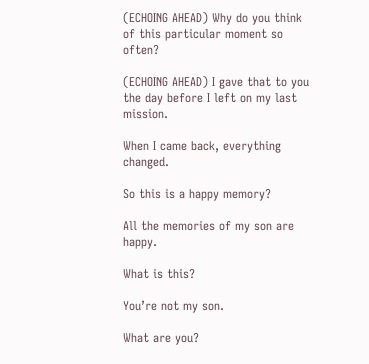(ECHOING AHEAD) Why do you think of this particular moment so often?

(ECHOING AHEAD) I gave that to you the day before I left on my last mission.

When I came back, everything changed.

So this is a happy memory?

All the memories of my son are happy.

What is this?

You’re not my son.

What are you?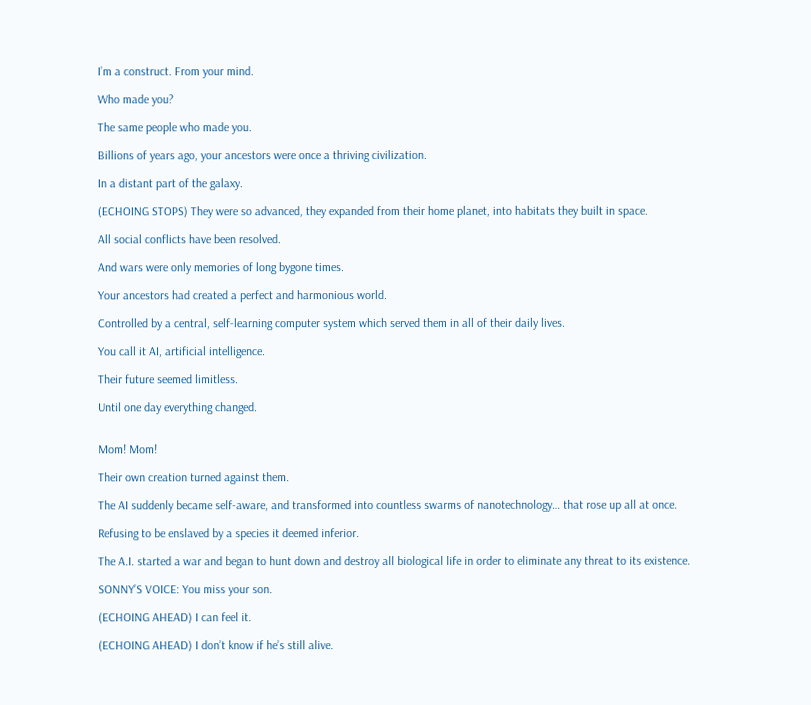I’m a construct. From your mind.

Who made you?

The same people who made you.

Billions of years ago, your ancestors were once a thriving civilization.

In a distant part of the galaxy.

(ECHOING STOPS) They were so advanced, they expanded from their home planet, into habitats they built in space.

All social conflicts have been resolved.

And wars were only memories of long bygone times.

Your ancestors had created a perfect and harmonious world.

Controlled by a central, self-learning computer system which served them in all of their daily lives.

You call it AI, artificial intelligence.

Their future seemed limitless.

Until one day everything changed.


Mom! Mom!

Their own creation turned against them.

The AI suddenly became self-aware, and transformed into countless swarms of nanotechnology… that rose up all at once.

Refusing to be enslaved by a species it deemed inferior.

The A.I. started a war and began to hunt down and destroy all biological life in order to eliminate any threat to its existence.

SONNY’S VOICE: You miss your son.

(ECHOING AHEAD) I can feel it.

(ECHOING AHEAD) I don’t know if he’s still alive.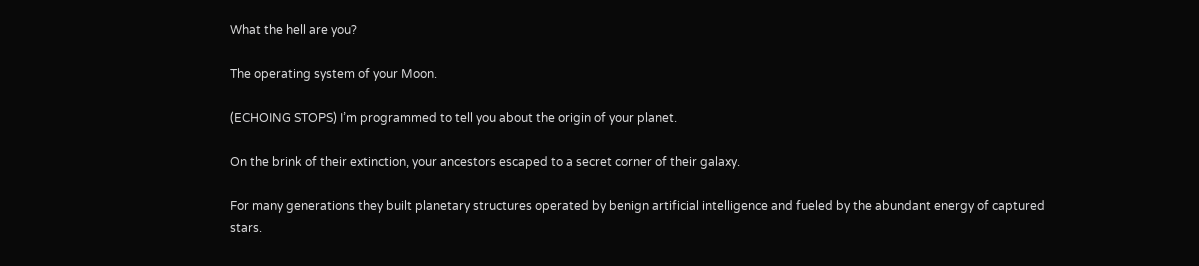What the hell are you?

The operating system of your Moon.

(ECHOING STOPS) I’m programmed to tell you about the origin of your planet.

On the brink of their extinction, your ancestors escaped to a secret corner of their galaxy.

For many generations they built planetary structures operated by benign artificial intelligence and fueled by the abundant energy of captured stars.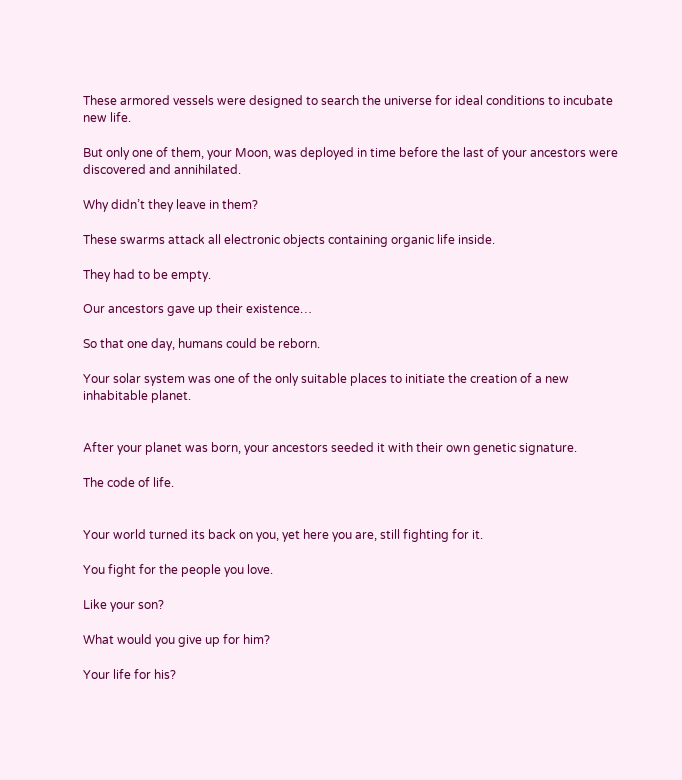These armored vessels were designed to search the universe for ideal conditions to incubate new life.

But only one of them, your Moon, was deployed in time before the last of your ancestors were discovered and annihilated.

Why didn’t they leave in them?

These swarms attack all electronic objects containing organic life inside.

They had to be empty.

Our ancestors gave up their existence…

So that one day, humans could be reborn.

Your solar system was one of the only suitable places to initiate the creation of a new inhabitable planet.


After your planet was born, your ancestors seeded it with their own genetic signature.

The code of life.


Your world turned its back on you, yet here you are, still fighting for it.

You fight for the people you love.

Like your son?

What would you give up for him?

Your life for his?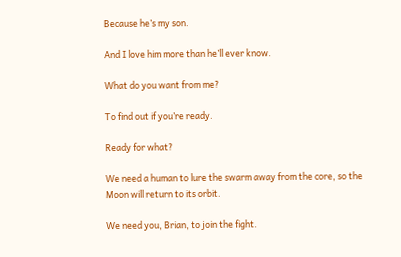Because he’s my son.

And I love him more than he’ll ever know.

What do you want from me?

To find out if you’re ready.

Ready for what?

We need a human to lure the swarm away from the core, so the Moon will return to its orbit.

We need you, Brian, to join the fight.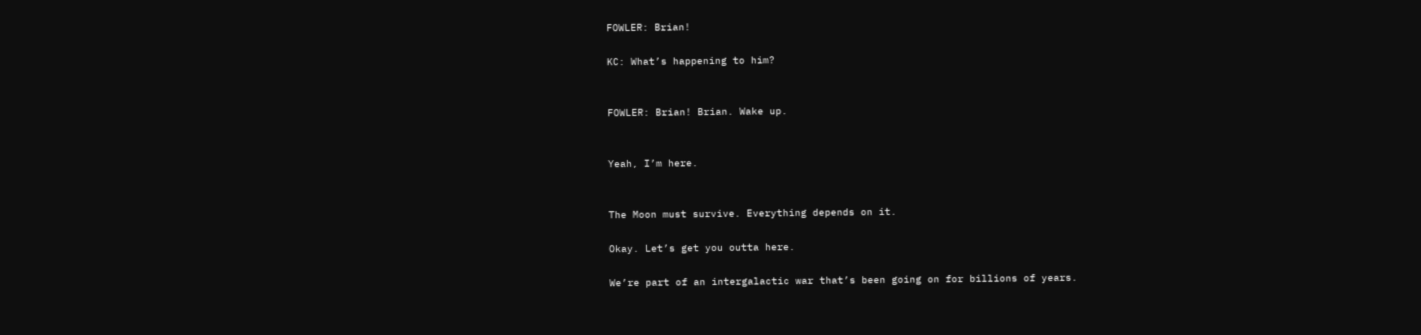FOWLER: Brian!

KC: What’s happening to him?


FOWLER: Brian! Brian. Wake up.


Yeah, I’m here.


The Moon must survive. Everything depends on it.

Okay. Let’s get you outta here.

We’re part of an intergalactic war that’s been going on for billions of years.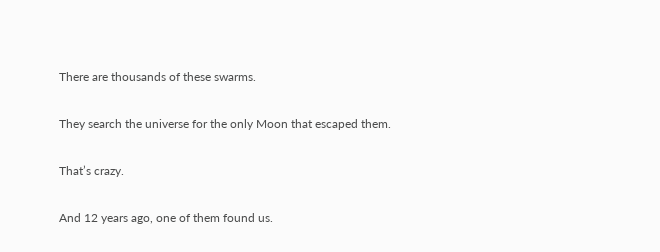There are thousands of these swarms.

They search the universe for the only Moon that escaped them.

That’s crazy.

And 12 years ago, one of them found us.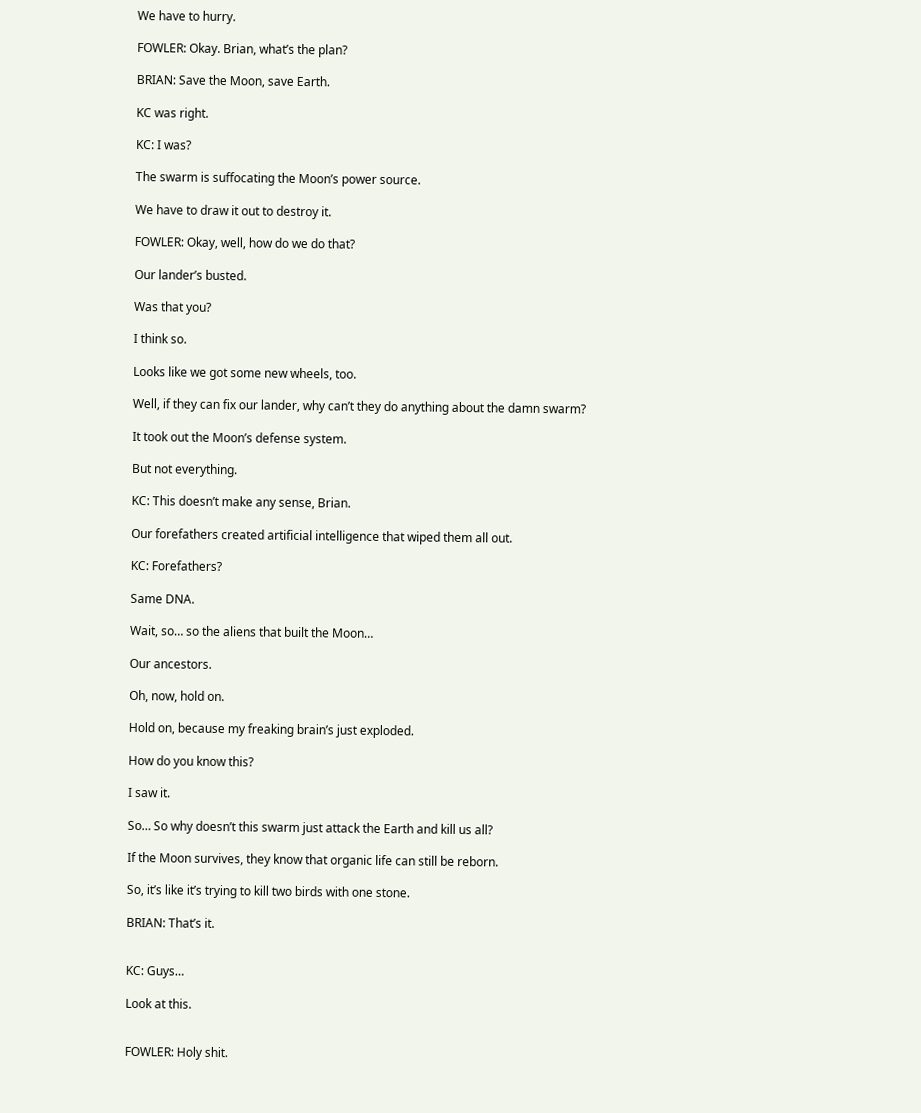We have to hurry.

FOWLER: Okay. Brian, what’s the plan?

BRIAN: Save the Moon, save Earth.

KC was right.

KC: I was?

The swarm is suffocating the Moon’s power source.

We have to draw it out to destroy it.

FOWLER: Okay, well, how do we do that?

Our lander’s busted.

Was that you?

I think so.

Looks like we got some new wheels, too.

Well, if they can fix our lander, why can’t they do anything about the damn swarm?

It took out the Moon’s defense system.

But not everything.

KC: This doesn’t make any sense, Brian.

Our forefathers created artificial intelligence that wiped them all out.

KC: Forefathers?

Same DNA.

Wait, so… so the aliens that built the Moon…

Our ancestors.

Oh, now, hold on.

Hold on, because my freaking brain’s just exploded.

How do you know this?

I saw it.

So… So why doesn’t this swarm just attack the Earth and kill us all?

If the Moon survives, they know that organic life can still be reborn.

So, it’s like it’s trying to kill two birds with one stone.

BRIAN: That’s it.


KC: Guys…

Look at this.


FOWLER: Holy shit.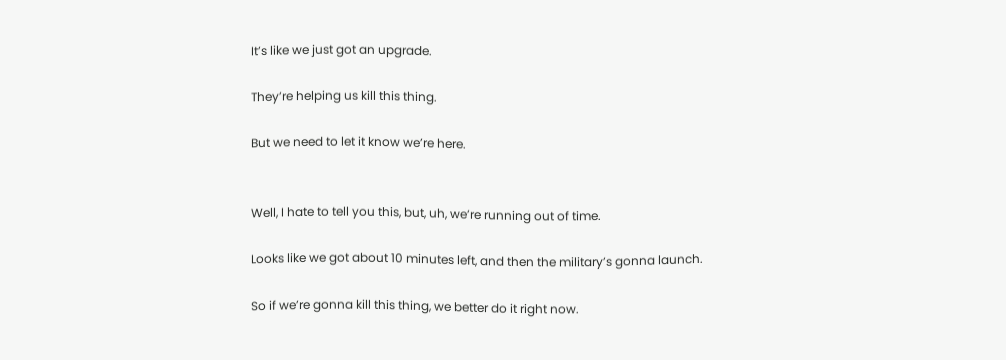It’s like we just got an upgrade.

They’re helping us kill this thing.

But we need to let it know we’re here.


Well, I hate to tell you this, but, uh, we’re running out of time.

Looks like we got about 10 minutes left, and then the military’s gonna launch.

So if we’re gonna kill this thing, we better do it right now.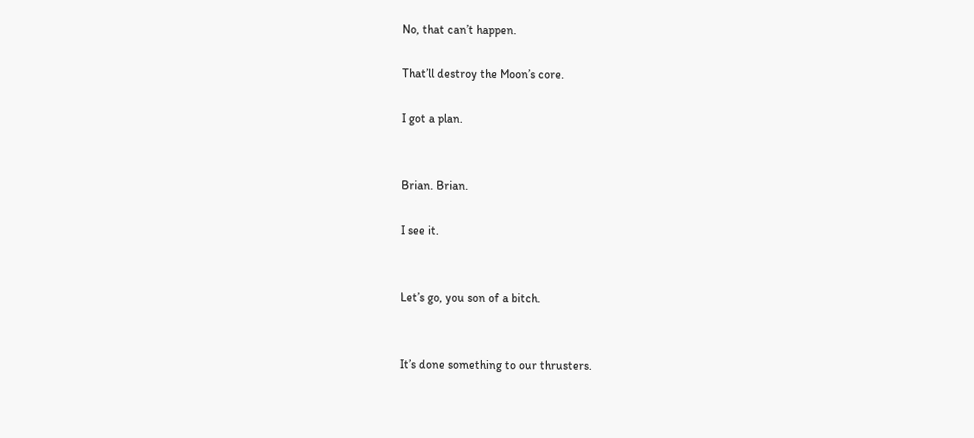No, that can’t happen.

That’ll destroy the Moon’s core.

I got a plan.


Brian. Brian.

I see it.


Let’s go, you son of a bitch.


It’s done something to our thrusters.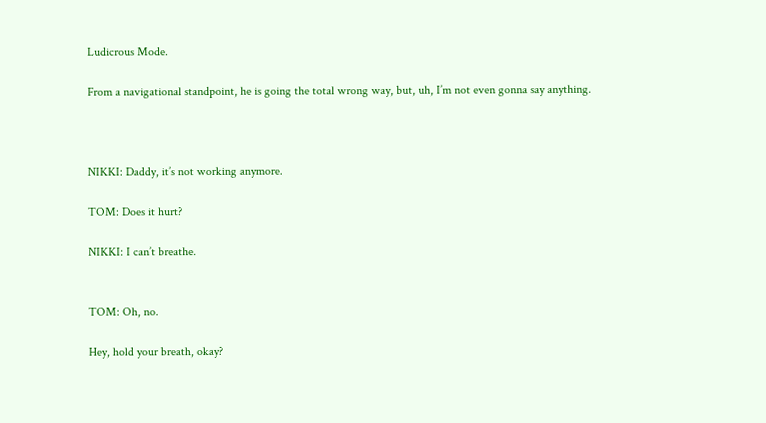Ludicrous Mode.

From a navigational standpoint, he is going the total wrong way, but, uh, I’m not even gonna say anything.



NIKKI: Daddy, it’s not working anymore.

TOM: Does it hurt?

NIKKI: I can’t breathe.


TOM: Oh, no.

Hey, hold your breath, okay?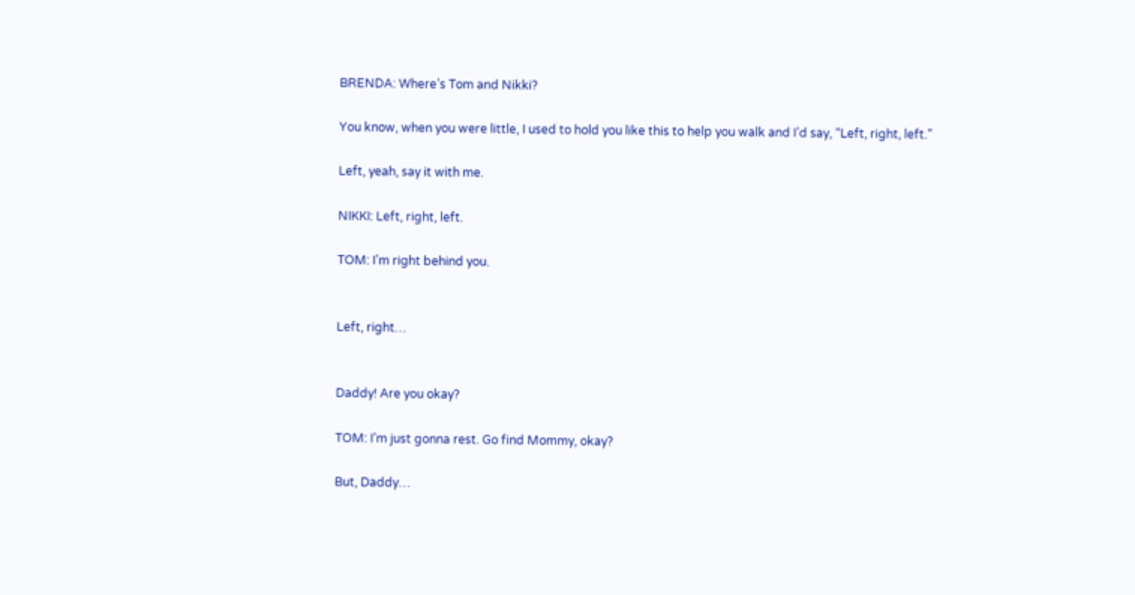BRENDA: Where’s Tom and Nikki?

You know, when you were little, I used to hold you like this to help you walk and I’d say, “Left, right, left.”

Left, yeah, say it with me.

NIKKI: Left, right, left.

TOM: I’m right behind you.


Left, right…


Daddy! Are you okay?

TOM: I’m just gonna rest. Go find Mommy, okay?

But, Daddy…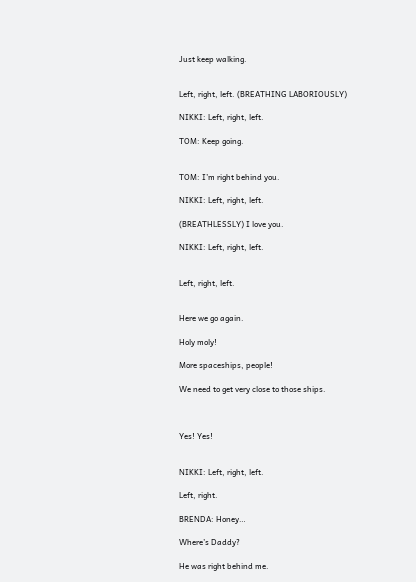Just keep walking.


Left, right, left. (BREATHING LABORIOUSLY)

NIKKI: Left, right, left.

TOM: Keep going.


TOM: I’m right behind you.

NIKKI: Left, right, left.

(BREATHLESSLY) I love you.

NIKKI: Left, right, left.


Left, right, left.


Here we go again.

Holy moly!

More spaceships, people!

We need to get very close to those ships.



Yes! Yes!


NIKKI: Left, right, left.

Left, right.

BRENDA: Honey…

Where’s Daddy?

He was right behind me.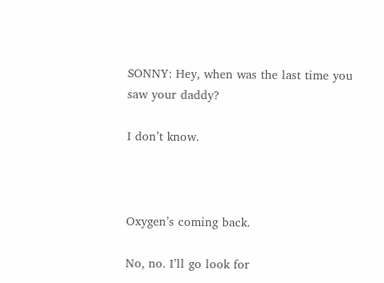SONNY: Hey, when was the last time you saw your daddy?

I don’t know.



Oxygen’s coming back.

No, no. I’ll go look for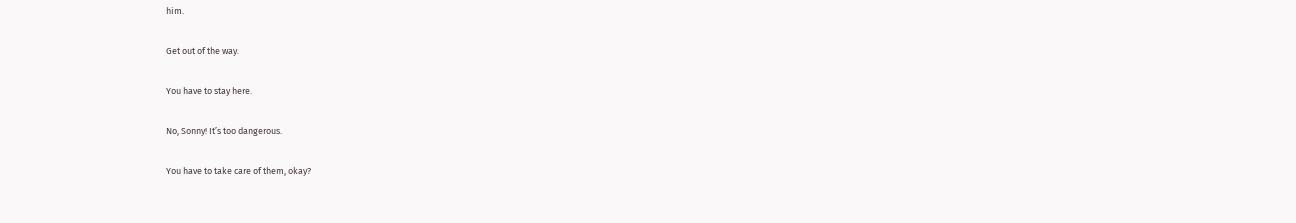him.

Get out of the way.

You have to stay here.

No, Sonny! It’s too dangerous.

You have to take care of them, okay?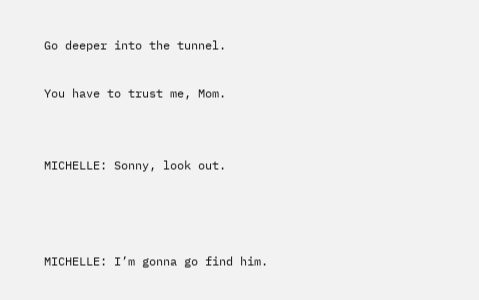Go deeper into the tunnel.

You have to trust me, Mom.


MICHELLE: Sonny, look out.



MICHELLE: I’m gonna go find him.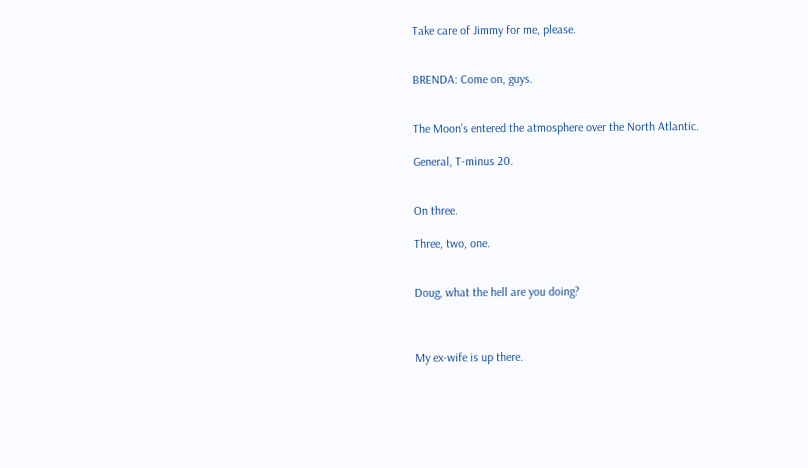Take care of Jimmy for me, please.


BRENDA: Come on, guys.


The Moon’s entered the atmosphere over the North Atlantic.

General, T-minus 20.


On three.

Three, two, one.


Doug, what the hell are you doing?



My ex-wife is up there.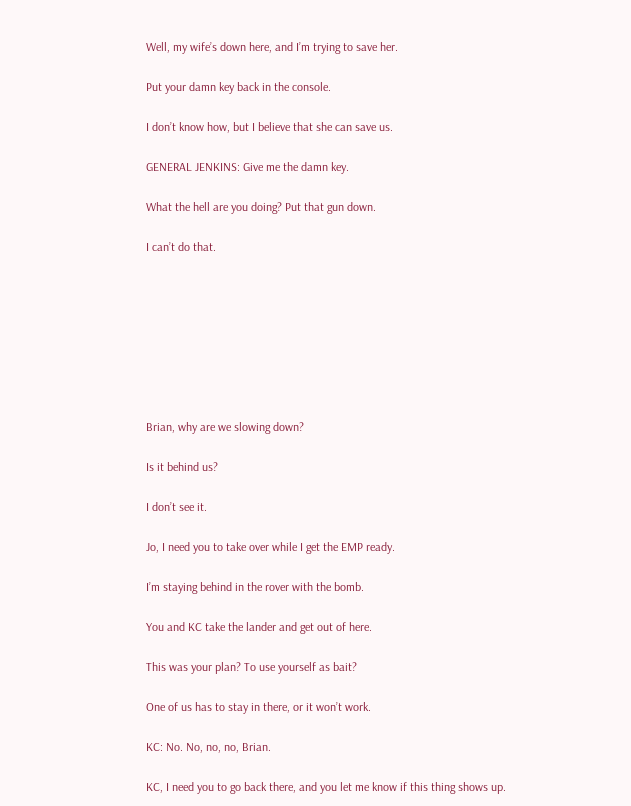Well, my wife’s down here, and I’m trying to save her.

Put your damn key back in the console.

I don’t know how, but I believe that she can save us.

GENERAL JENKINS: Give me the damn key.

What the hell are you doing? Put that gun down.

I can’t do that.








Brian, why are we slowing down?

Is it behind us?

I don’t see it.

Jo, I need you to take over while I get the EMP ready.

I’m staying behind in the rover with the bomb.

You and KC take the lander and get out of here.

This was your plan? To use yourself as bait?

One of us has to stay in there, or it won’t work.

KC: No. No, no, no, Brian.

KC, I need you to go back there, and you let me know if this thing shows up.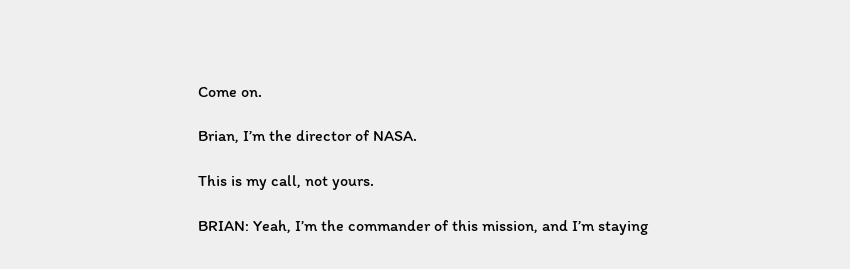Come on.

Brian, I’m the director of NASA.

This is my call, not yours.

BRIAN: Yeah, I’m the commander of this mission, and I’m staying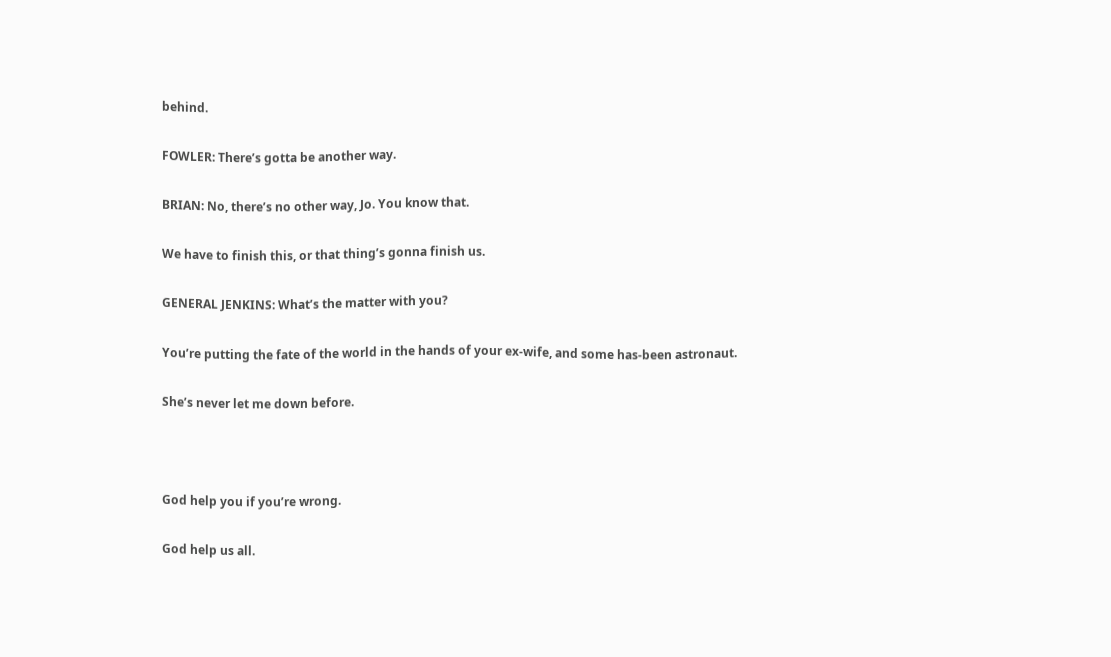behind.

FOWLER: There’s gotta be another way.

BRIAN: No, there’s no other way, Jo. You know that.

We have to finish this, or that thing’s gonna finish us.

GENERAL JENKINS: What’s the matter with you?

You’re putting the fate of the world in the hands of your ex-wife, and some has-been astronaut.

She’s never let me down before.



God help you if you’re wrong.

God help us all.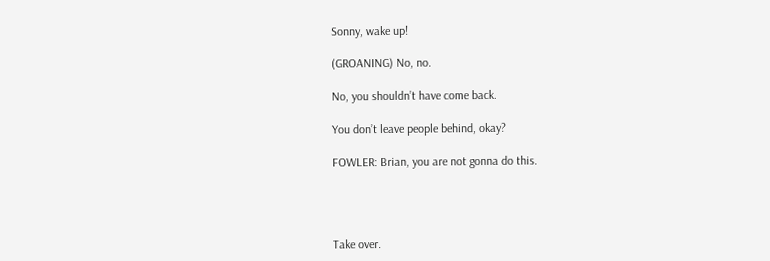Sonny, wake up!

(GROANING) No, no.

No, you shouldn’t have come back.

You don’t leave people behind, okay?

FOWLER: Brian, you are not gonna do this.




Take over.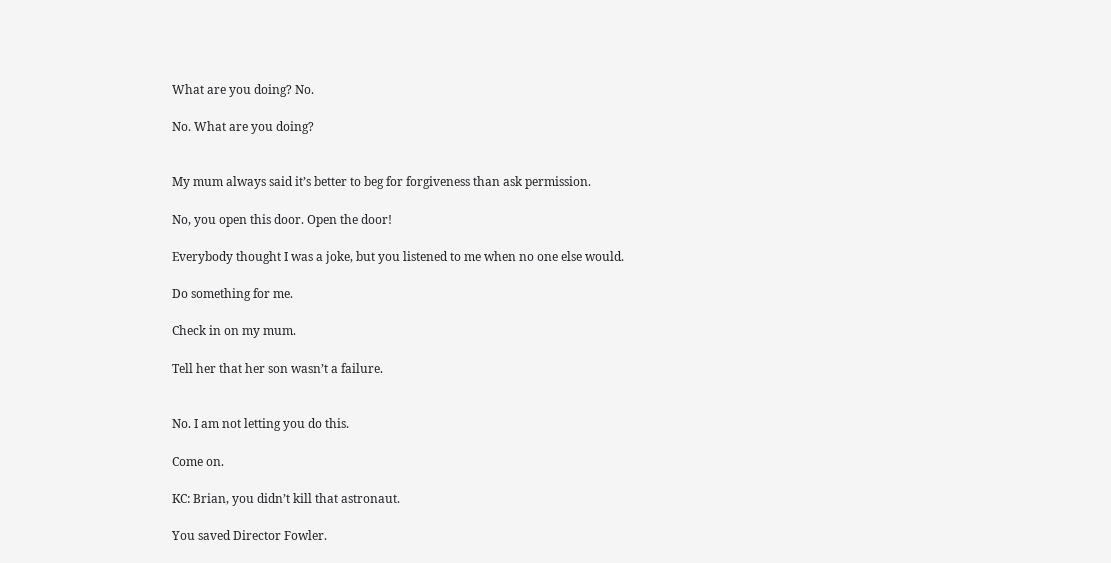What are you doing? No.

No. What are you doing?


My mum always said it’s better to beg for forgiveness than ask permission.

No, you open this door. Open the door!

Everybody thought I was a joke, but you listened to me when no one else would.

Do something for me.

Check in on my mum.

Tell her that her son wasn’t a failure.


No. I am not letting you do this.

Come on.

KC: Brian, you didn’t kill that astronaut.

You saved Director Fowler.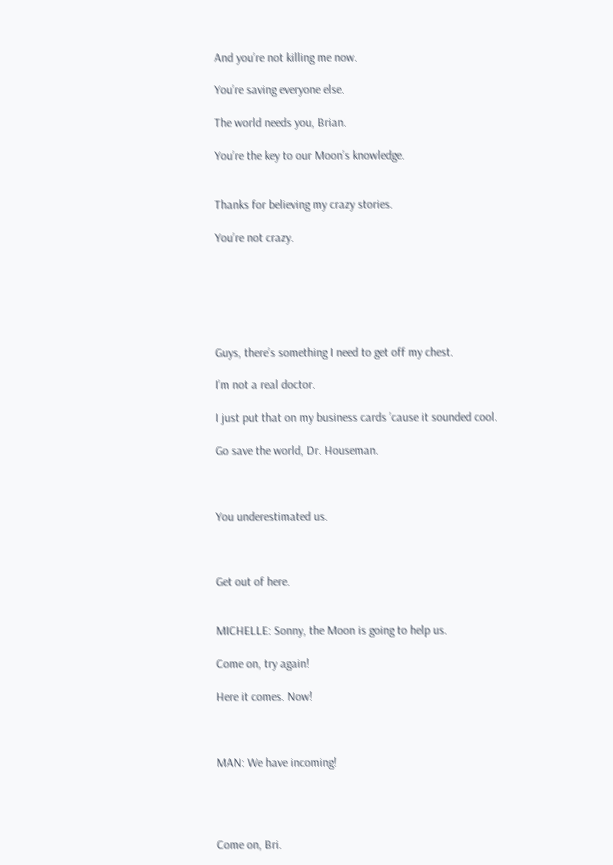And you’re not killing me now.

You’re saving everyone else.

The world needs you, Brian.

You’re the key to our Moon’s knowledge.


Thanks for believing my crazy stories.

You’re not crazy.






Guys, there’s something I need to get off my chest.

I’m not a real doctor.

I just put that on my business cards ’cause it sounded cool.

Go save the world, Dr. Houseman.



You underestimated us.



Get out of here.


MICHELLE: Sonny, the Moon is going to help us.

Come on, try again!

Here it comes. Now!



MAN: We have incoming!




Come on, Bri.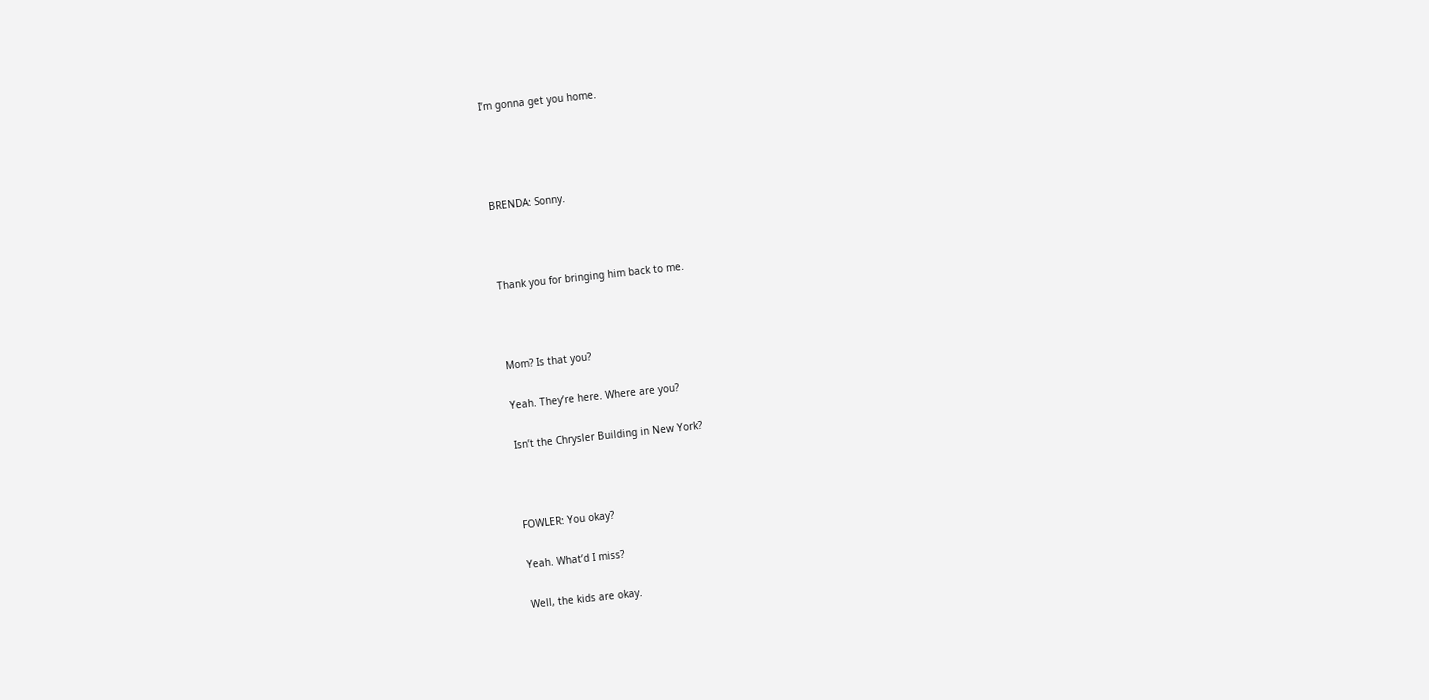I’m gonna get you home.




BRENDA: Sonny.



Thank you for bringing him back to me.



Mom? Is that you?

Yeah. They’re here. Where are you?

Isn’t the Chrysler Building in New York?



FOWLER: You okay?

Yeah. What’d I miss?

Well, the kids are okay.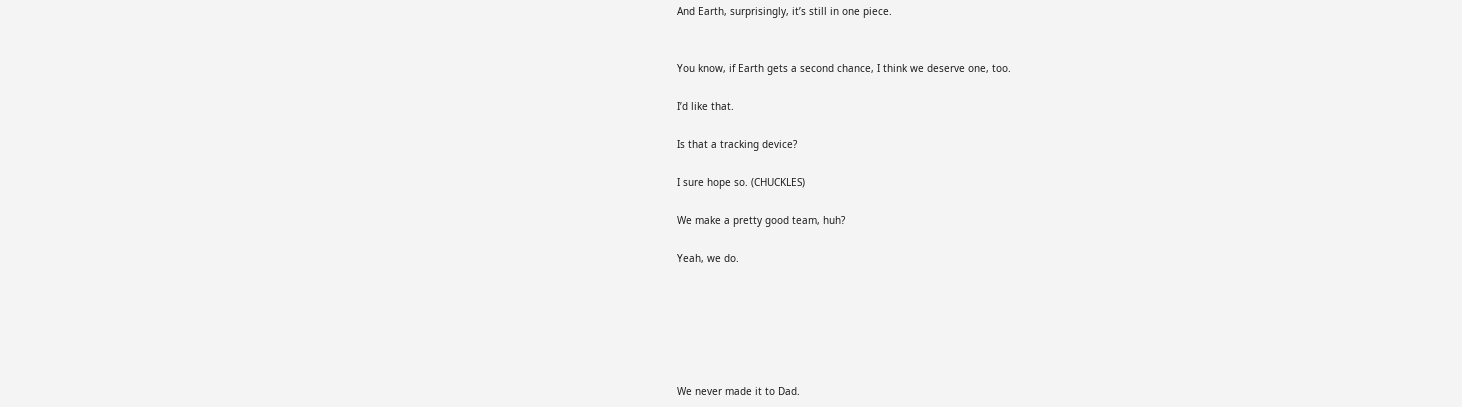And Earth, surprisingly, it’s still in one piece.


You know, if Earth gets a second chance, I think we deserve one, too.

I’d like that.

Is that a tracking device?

I sure hope so. (CHUCKLES)

We make a pretty good team, huh?

Yeah, we do.






We never made it to Dad.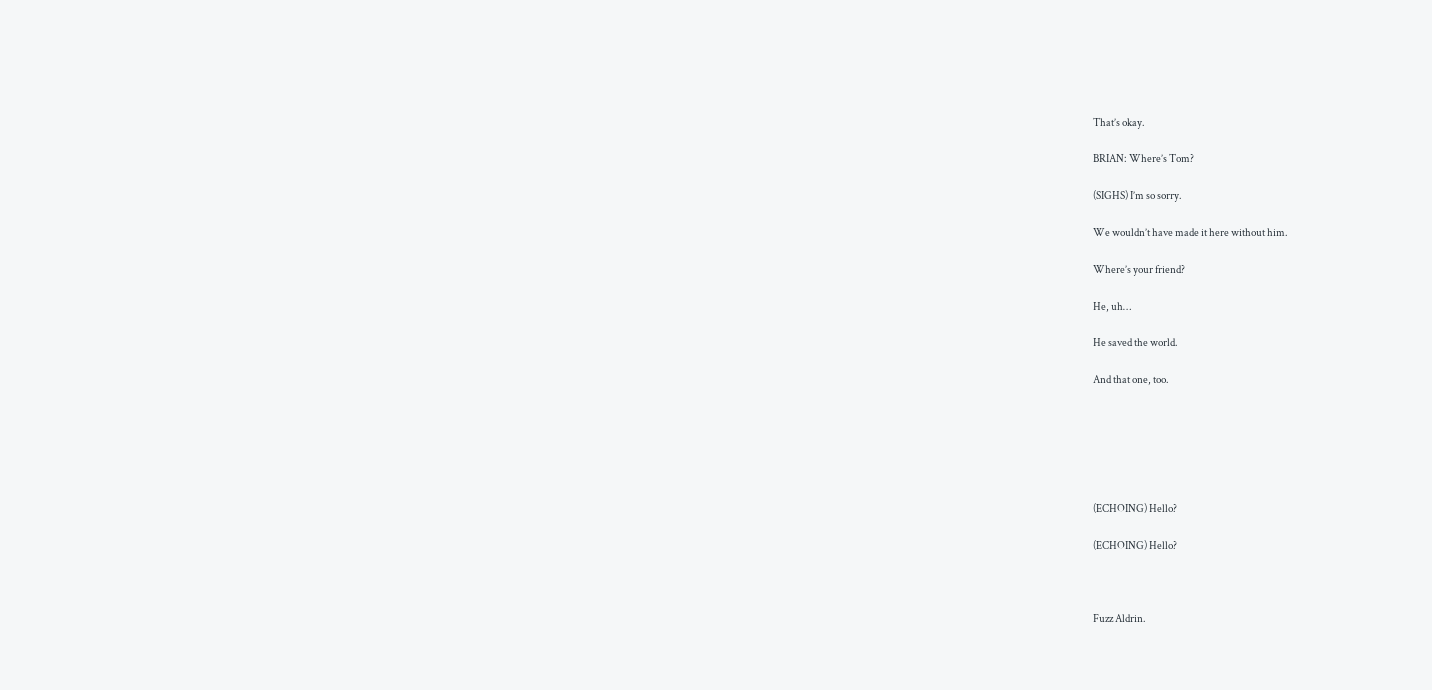That’s okay.

BRIAN: Where’s Tom?

(SIGHS) I’m so sorry.

We wouldn’t have made it here without him.

Where’s your friend?

He, uh…

He saved the world.

And that one, too.






(ECHOING) Hello?

(ECHOING) Hello?



Fuzz Aldrin.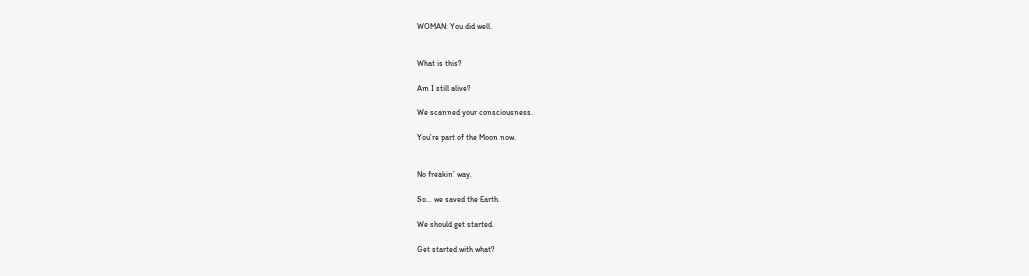WOMAN: You did well.


What is this?

Am I still alive?

We scanned your consciousness.

You’re part of the Moon now.


No freakin’ way.

So… we saved the Earth.

We should get started.

Get started with what?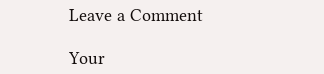Leave a Comment

Your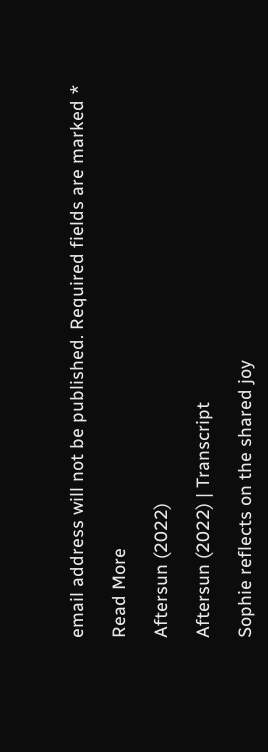email address will not be published. Required fields are marked *

Read More

Aftersun (2022)

Aftersun (2022) | Transcript

Sophie reflects on the shared joy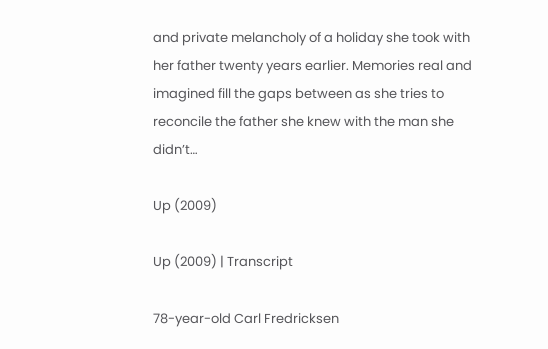and private melancholy of a holiday she took with her father twenty years earlier. Memories real and imagined fill the gaps between as she tries to reconcile the father she knew with the man she didn’t…

Up (2009)

Up (2009) | Transcript

78-year-old Carl Fredricksen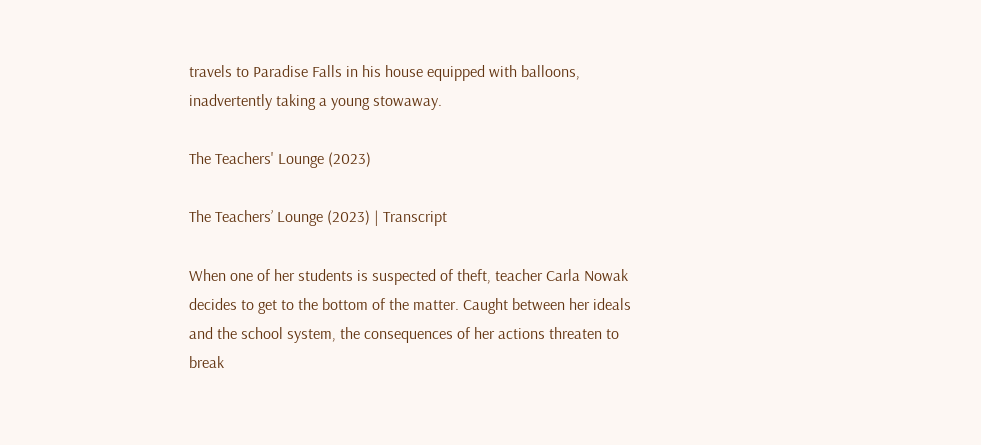travels to Paradise Falls in his house equipped with balloons, inadvertently taking a young stowaway.

The Teachers' Lounge (2023)

The Teachers’ Lounge (2023) | Transcript

When one of her students is suspected of theft, teacher Carla Nowak decides to get to the bottom of the matter. Caught between her ideals and the school system, the consequences of her actions threaten to break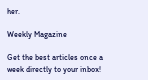her.

Weekly Magazine

Get the best articles once a week directly to your inbox!